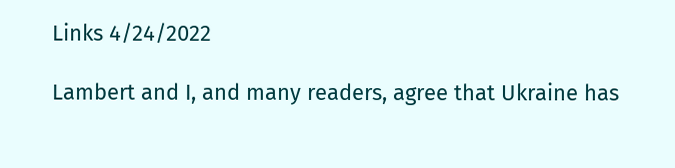Links 4/24/2022

Lambert and I, and many readers, agree that Ukraine has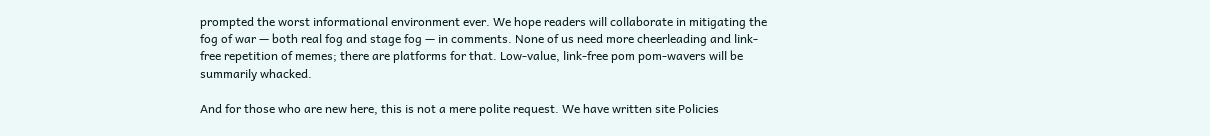prompted the worst informational environment ever. We hope readers will collaborate in mitigating the fog of war — both real fog and stage fog — in comments. None of us need more cheerleading and link-free repetition of memes; there are platforms for that. Low-value, link-free pom pom-wavers will be summarily whacked.

And for those who are new here, this is not a mere polite request. We have written site Policies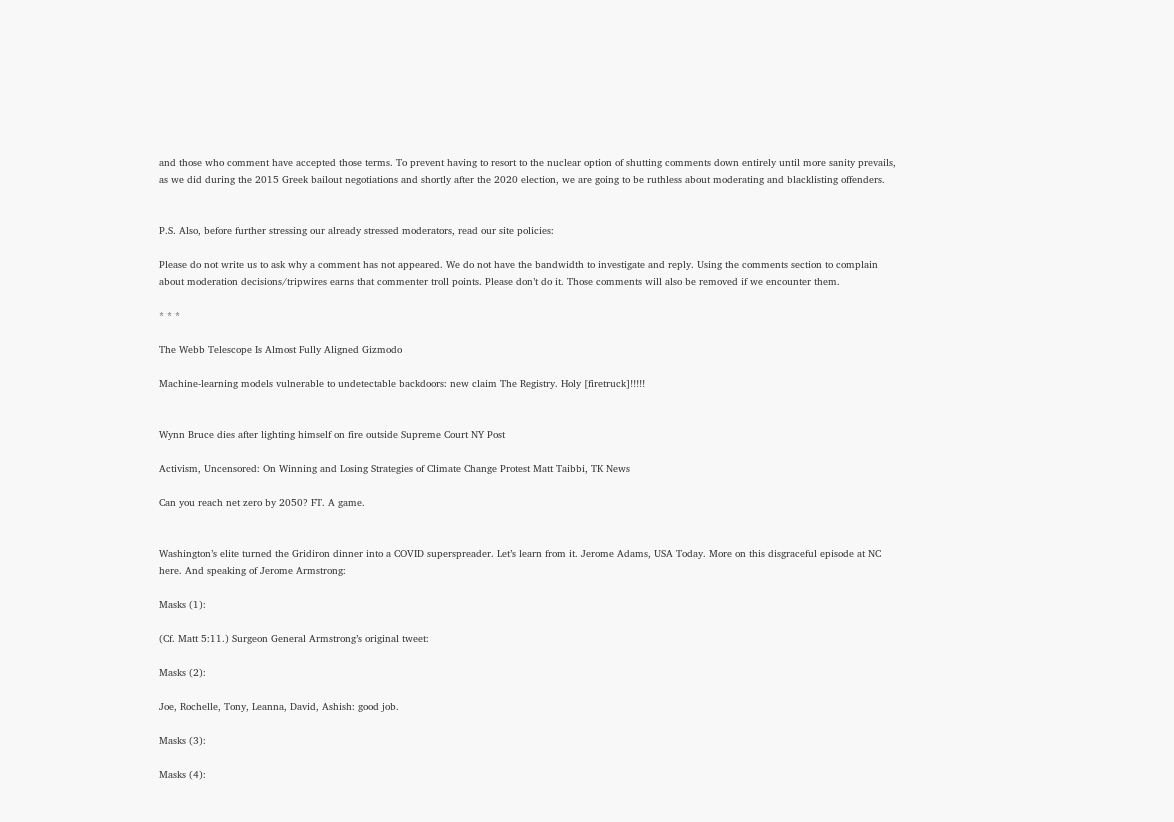and those who comment have accepted those terms. To prevent having to resort to the nuclear option of shutting comments down entirely until more sanity prevails, as we did during the 2015 Greek bailout negotiations and shortly after the 2020 election, we are going to be ruthless about moderating and blacklisting offenders.


P.S. Also, before further stressing our already stressed moderators, read our site policies:

Please do not write us to ask why a comment has not appeared. We do not have the bandwidth to investigate and reply. Using the comments section to complain about moderation decisions/tripwires earns that commenter troll points. Please don’t do it. Those comments will also be removed if we encounter them.

* * *

The Webb Telescope Is Almost Fully Aligned Gizmodo

Machine-learning models vulnerable to undetectable backdoors: new claim The Registry. Holy [firetruck]!!!!!


Wynn Bruce dies after lighting himself on fire outside Supreme Court NY Post

Activism, Uncensored: On Winning and Losing Strategies of Climate Change Protest Matt Taibbi, TK News

Can you reach net zero by 2050? FT. A game.


Washington’s elite turned the Gridiron dinner into a COVID superspreader. Let’s learn from it. Jerome Adams, USA Today. More on this disgraceful episode at NC here. And speaking of Jerome Armstrong:

Masks (1):

(Cf. Matt 5:11.) Surgeon General Armstrong’s original tweet:

Masks (2):

Joe, Rochelle, Tony, Leanna, David, Ashish: good job.

Masks (3):

Masks (4):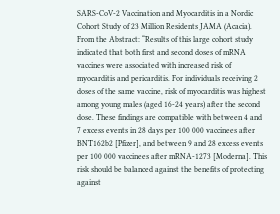SARS-CoV-2 Vaccination and Myocarditis in a Nordic Cohort Study of 23 Million Residents JAMA (Acacia). From the Abstract: “Results of this large cohort study indicated that both first and second doses of mRNA vaccines were associated with increased risk of myocarditis and pericarditis. For individuals receiving 2 doses of the same vaccine, risk of myocarditis was highest among young males (aged 16-24 years) after the second dose. These findings are compatible with between 4 and 7 excess events in 28 days per 100 000 vaccinees after BNT162b2 [Pfizer], and between 9 and 28 excess events per 100 000 vaccinees after mRNA-1273 [Moderna]. This risk should be balanced against the benefits of protecting against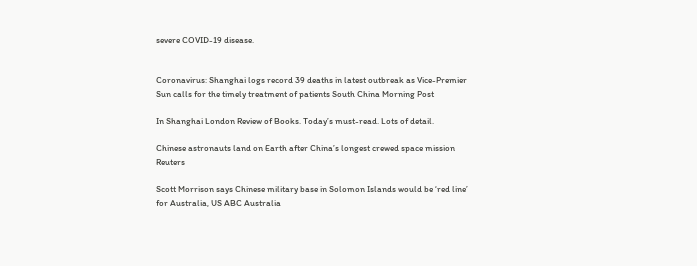severe COVID-19 disease.


Coronavirus: Shanghai logs record 39 deaths in latest outbreak as Vice-Premier Sun calls for the timely treatment of patients South China Morning Post

In Shanghai London Review of Books. Today’s must-read. Lots of detail.

Chinese astronauts land on Earth after China’s longest crewed space mission Reuters

Scott Morrison says Chinese military base in Solomon Islands would be ‘red line’ for Australia, US ABC Australia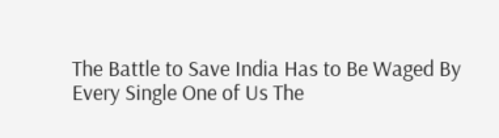The Battle to Save India Has to Be Waged By Every Single One of Us The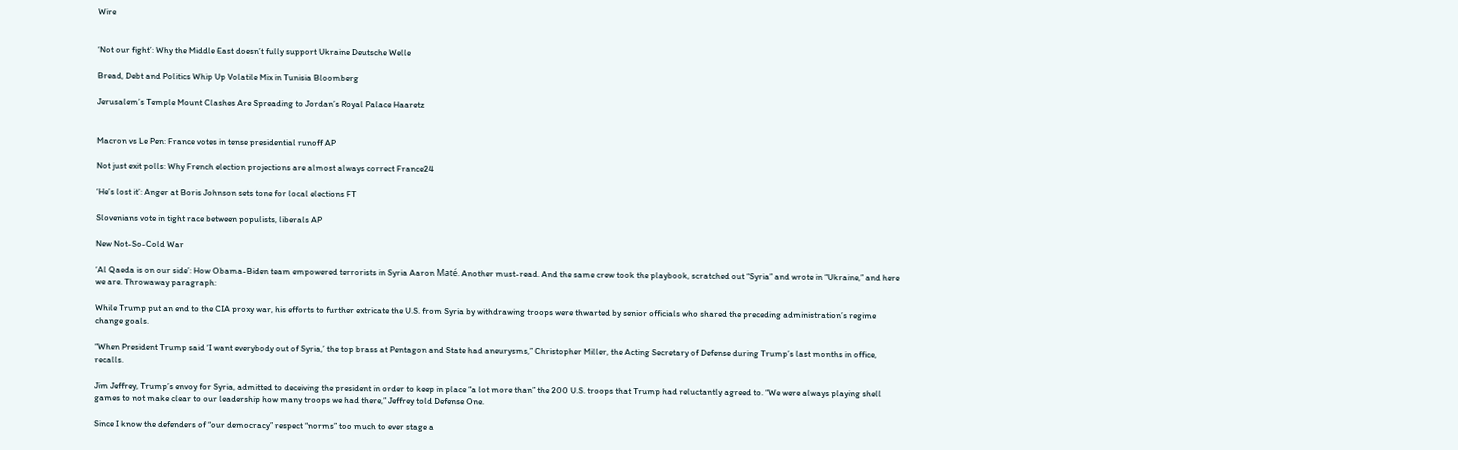Wire


‘Not our fight’: Why the Middle East doesn’t fully support Ukraine Deutsche Welle

Bread, Debt and Politics Whip Up Volatile Mix in Tunisia Bloomberg

Jerusalem’s Temple Mount Clashes Are Spreading to Jordan’s Royal Palace Haaretz


Macron vs Le Pen: France votes in tense presidential runoff AP

Not just exit polls: Why French election projections are almost always correct France24

‘He’s lost it’: Anger at Boris Johnson sets tone for local elections FT

Slovenians vote in tight race between populists, liberals AP

New Not-So-Cold War

‘Al Qaeda is on our side’: How Obama-Biden team empowered terrorists in Syria Aaron Maté. Another must-read. And the same crew took the playbook, scratched out “Syria” and wrote in “Ukraine,” and here we are. Throwaway paragraph:

While Trump put an end to the CIA proxy war, his efforts to further extricate the U.S. from Syria by withdrawing troops were thwarted by senior officials who shared the preceding administration’s regime change goals.

“When President Trump said ‘I want everybody out of Syria,’ the top brass at Pentagon and State had aneurysms,” Christopher Miller, the Acting Secretary of Defense during Trump’s last months in office, recalls.

Jim Jeffrey, Trump’s envoy for Syria, admitted to deceiving the president in order to keep in place “a lot more than” the 200 U.S. troops that Trump had reluctantly agreed to. “We were always playing shell games to not make clear to our leadership how many troops we had there,” Jeffrey told Defense One.

Since I know the defenders of “our democracy” respect “norms” too much to ever stage a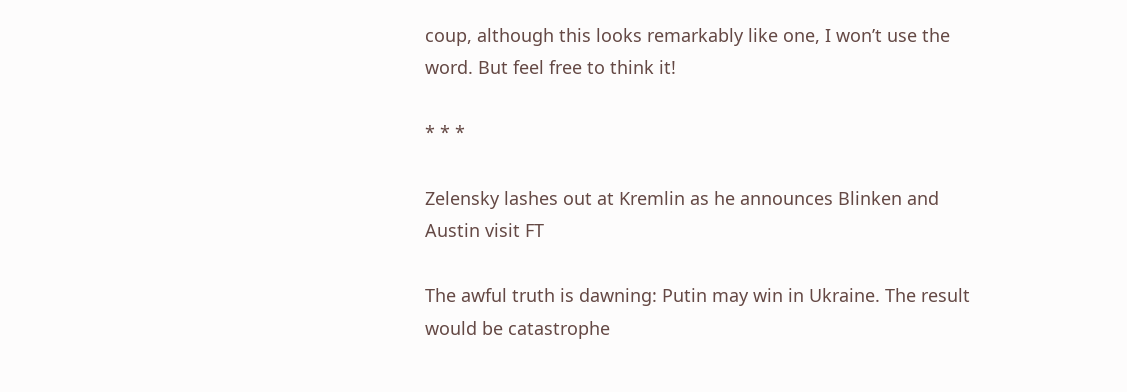coup, although this looks remarkably like one, I won’t use the word. But feel free to think it!

* * *

Zelensky lashes out at Kremlin as he announces Blinken and Austin visit FT

The awful truth is dawning: Putin may win in Ukraine. The result would be catastrophe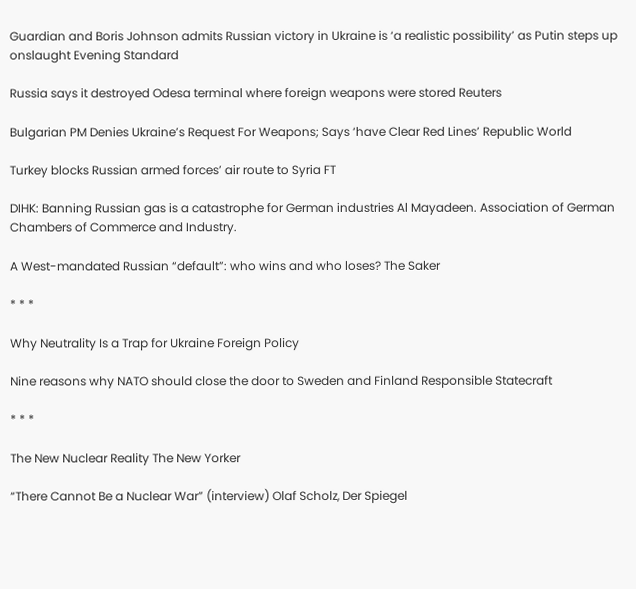Guardian and Boris Johnson admits Russian victory in Ukraine is ‘a realistic possibility’ as Putin steps up onslaught Evening Standard

Russia says it destroyed Odesa terminal where foreign weapons were stored Reuters

Bulgarian PM Denies Ukraine’s Request For Weapons; Says ‘have Clear Red Lines’ Republic World

Turkey blocks Russian armed forces’ air route to Syria FT

DIHK: Banning Russian gas is a catastrophe for German industries Al Mayadeen. Association of German Chambers of Commerce and Industry.

A West-mandated Russian “default”: who wins and who loses? The Saker

* * *

Why Neutrality Is a Trap for Ukraine Foreign Policy

Nine reasons why NATO should close the door to Sweden and Finland Responsible Statecraft

* * *

The New Nuclear Reality The New Yorker

“There Cannot Be a Nuclear War” (interview) Olaf Scholz, Der Spiegel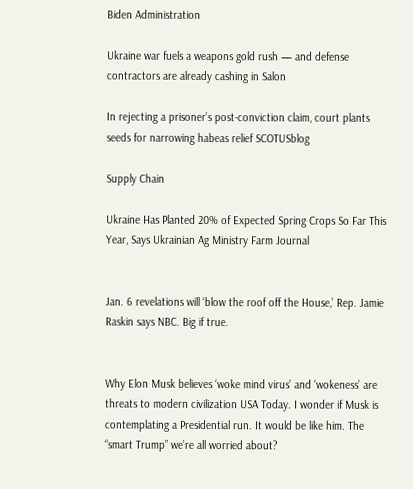Biden Administration

Ukraine war fuels a weapons gold rush — and defense contractors are already cashing in Salon

In rejecting a prisoner’s post-conviction claim, court plants seeds for narrowing habeas relief SCOTUSblog

Supply Chain

Ukraine Has Planted 20% of Expected Spring Crops So Far This Year, Says Ukrainian Ag Ministry Farm Journal


Jan. 6 revelations will ‘blow the roof off the House,’ Rep. Jamie Raskin says NBC. Big if true.


Why Elon Musk believes ‘woke mind virus’ and ‘wokeness’ are threats to modern civilization USA Today. I wonder if Musk is contemplating a Presidential run. It would be like him. The “smart Trump” we’re all worried about?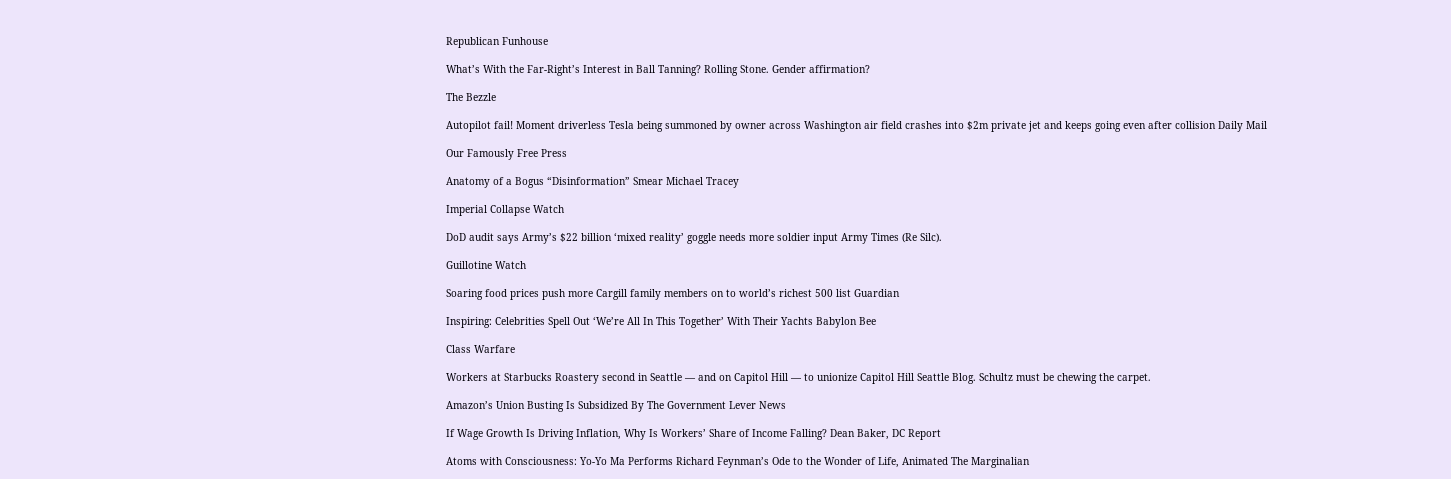Republican Funhouse

What’s With the Far-Right’s Interest in Ball Tanning? Rolling Stone. Gender affirmation?

The Bezzle

Autopilot fail! Moment driverless Tesla being summoned by owner across Washington air field crashes into $2m private jet and keeps going even after collision Daily Mail

Our Famously Free Press

Anatomy of a Bogus “Disinformation” Smear Michael Tracey

Imperial Collapse Watch

DoD audit says Army’s $22 billion ‘mixed reality’ goggle needs more soldier input Army Times (Re Silc).

Guillotine Watch

Soaring food prices push more Cargill family members on to world’s richest 500 list Guardian

Inspiring: Celebrities Spell Out ‘We’re All In This Together’ With Their Yachts Babylon Bee

Class Warfare

Workers at Starbucks Roastery second in Seattle — and on Capitol Hill — to unionize Capitol Hill Seattle Blog. Schultz must be chewing the carpet.

Amazon’s Union Busting Is Subsidized By The Government Lever News

If Wage Growth Is Driving Inflation, Why Is Workers’ Share of Income Falling? Dean Baker, DC Report

Atoms with Consciousness: Yo-Yo Ma Performs Richard Feynman’s Ode to the Wonder of Life, Animated The Marginalian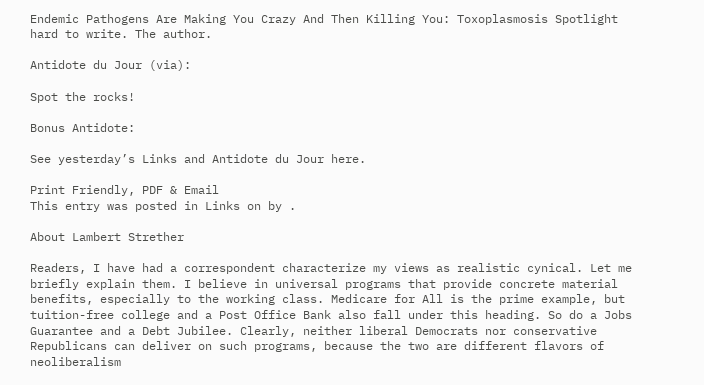Endemic Pathogens Are Making You Crazy And Then Killing You: Toxoplasmosis Spotlight hard to write. The author.

Antidote du Jour (via):

Spot the rocks!

Bonus Antidote:

See yesterday’s Links and Antidote du Jour here.

Print Friendly, PDF & Email
This entry was posted in Links on by .

About Lambert Strether

Readers, I have had a correspondent characterize my views as realistic cynical. Let me briefly explain them. I believe in universal programs that provide concrete material benefits, especially to the working class. Medicare for All is the prime example, but tuition-free college and a Post Office Bank also fall under this heading. So do a Jobs Guarantee and a Debt Jubilee. Clearly, neither liberal Democrats nor conservative Republicans can deliver on such programs, because the two are different flavors of neoliberalism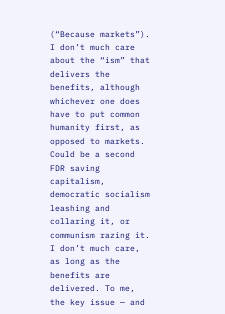(“Because markets”). I don’t much care about the “ism” that delivers the benefits, although whichever one does have to put common humanity first, as opposed to markets. Could be a second FDR saving capitalism, democratic socialism leashing and collaring it, or communism razing it. I don’t much care, as long as the benefits are delivered. To me, the key issue — and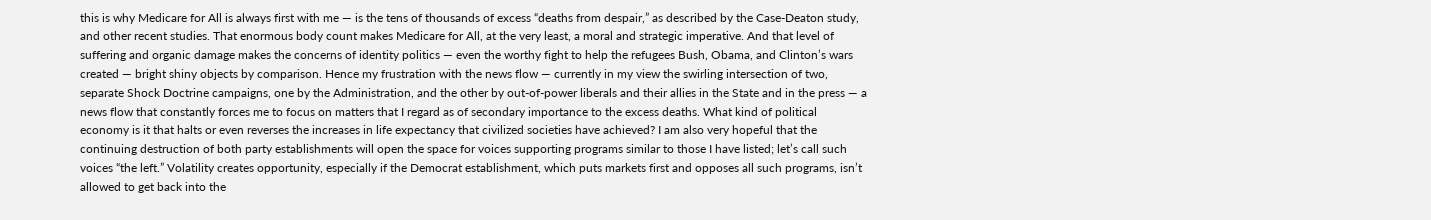this is why Medicare for All is always first with me — is the tens of thousands of excess “deaths from despair,” as described by the Case-Deaton study, and other recent studies. That enormous body count makes Medicare for All, at the very least, a moral and strategic imperative. And that level of suffering and organic damage makes the concerns of identity politics — even the worthy fight to help the refugees Bush, Obama, and Clinton’s wars created — bright shiny objects by comparison. Hence my frustration with the news flow — currently in my view the swirling intersection of two, separate Shock Doctrine campaigns, one by the Administration, and the other by out-of-power liberals and their allies in the State and in the press — a news flow that constantly forces me to focus on matters that I regard as of secondary importance to the excess deaths. What kind of political economy is it that halts or even reverses the increases in life expectancy that civilized societies have achieved? I am also very hopeful that the continuing destruction of both party establishments will open the space for voices supporting programs similar to those I have listed; let’s call such voices “the left.” Volatility creates opportunity, especially if the Democrat establishment, which puts markets first and opposes all such programs, isn’t allowed to get back into the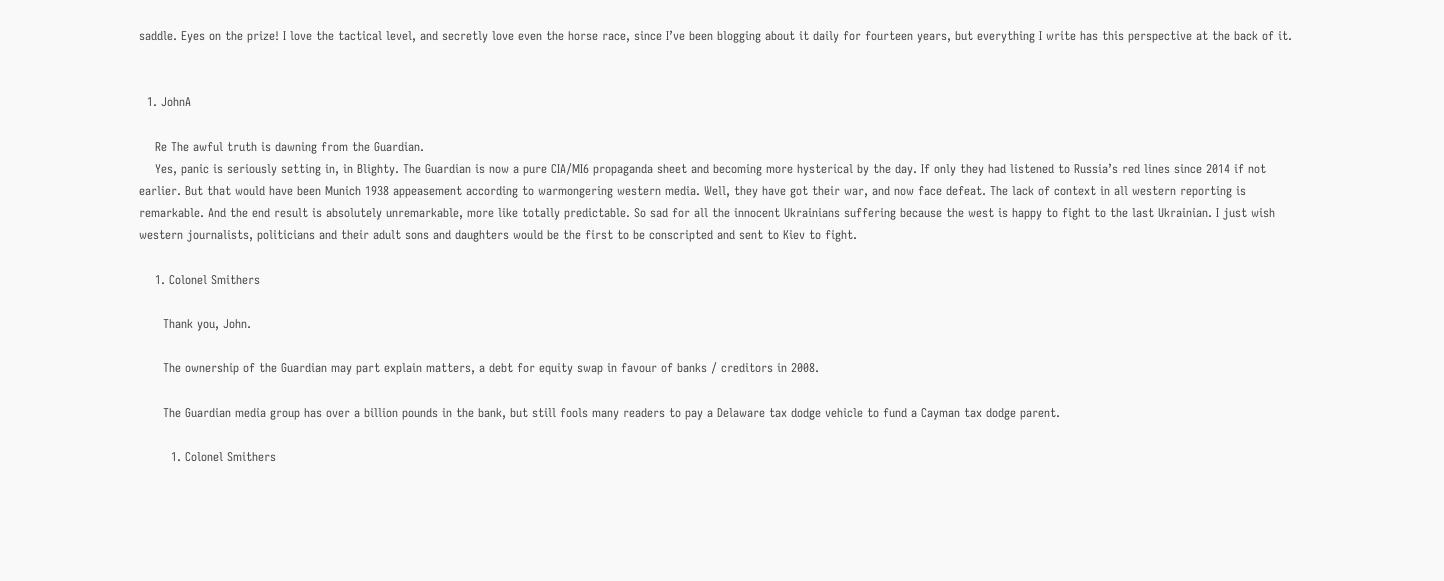saddle. Eyes on the prize! I love the tactical level, and secretly love even the horse race, since I’ve been blogging about it daily for fourteen years, but everything I write has this perspective at the back of it.


  1. JohnA

    Re The awful truth is dawning from the Guardian.
    Yes, panic is seriously setting in, in Blighty. The Guardian is now a pure CIA/MI6 propaganda sheet and becoming more hysterical by the day. If only they had listened to Russia’s red lines since 2014 if not earlier. But that would have been Munich 1938 appeasement according to warmongering western media. Well, they have got their war, and now face defeat. The lack of context in all western reporting is remarkable. And the end result is absolutely unremarkable, more like totally predictable. So sad for all the innocent Ukrainians suffering because the west is happy to fight to the last Ukrainian. I just wish western journalists, politicians and their adult sons and daughters would be the first to be conscripted and sent to Kiev to fight.

    1. Colonel Smithers

      Thank you, John.

      The ownership of the Guardian may part explain matters, a debt for equity swap in favour of banks / creditors in 2008.

      The Guardian media group has over a billion pounds in the bank, but still fools many readers to pay a Delaware tax dodge vehicle to fund a Cayman tax dodge parent.

        1. Colonel Smithers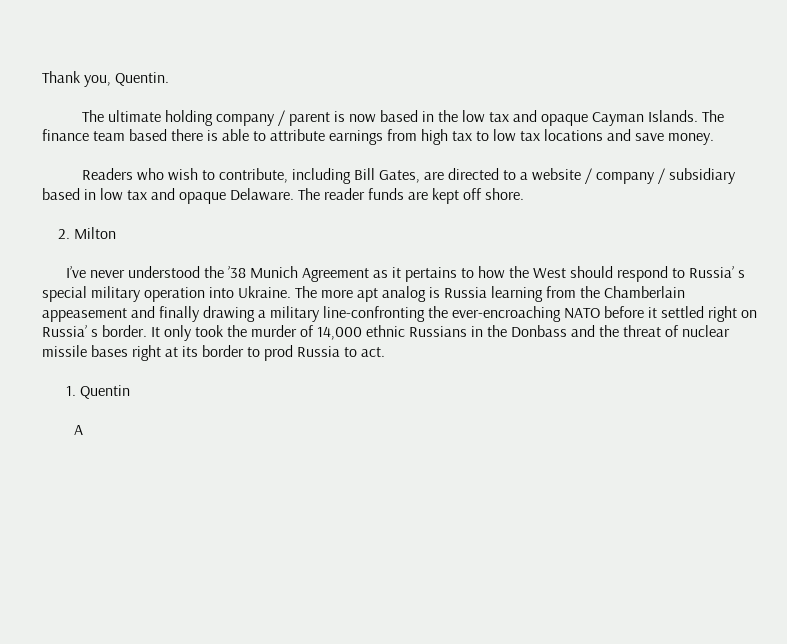Thank you, Quentin.

          The ultimate holding company / parent is now based in the low tax and opaque Cayman Islands. The finance team based there is able to attribute earnings from high tax to low tax locations and save money.

          Readers who wish to contribute, including Bill Gates, are directed to a website / company / subsidiary based in low tax and opaque Delaware. The reader funds are kept off shore.

    2. Milton

      I’ve never understood the ’38 Munich Agreement as it pertains to how the West should respond to Russia’ s special military operation into Ukraine. The more apt analog is Russia learning from the Chamberlain appeasement and finally drawing a military line-confronting the ever-encroaching NATO before it settled right on Russia’ s border. It only took the murder of 14,000 ethnic Russians in the Donbass and the threat of nuclear missile bases right at its border to prod Russia to act.

      1. Quentin

        A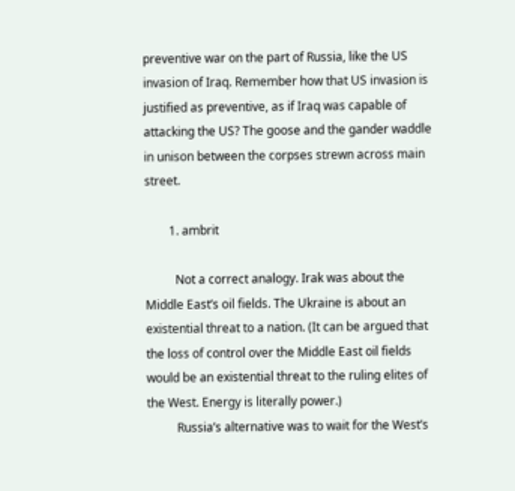preventive war on the part of Russia, like the US invasion of Iraq. Remember how that US invasion is justified as preventive, as if Iraq was capable of attacking the US? The goose and the gander waddle in unison between the corpses strewn across main street.

        1. ambrit

          Not a correct analogy. Irak was about the Middle East’s oil fields. The Ukraine is about an existential threat to a nation. (It can be argued that the loss of control over the Middle East oil fields would be an existential threat to the ruling elites of the West. Energy is literally power.)
          Russia’s alternative was to wait for the West’s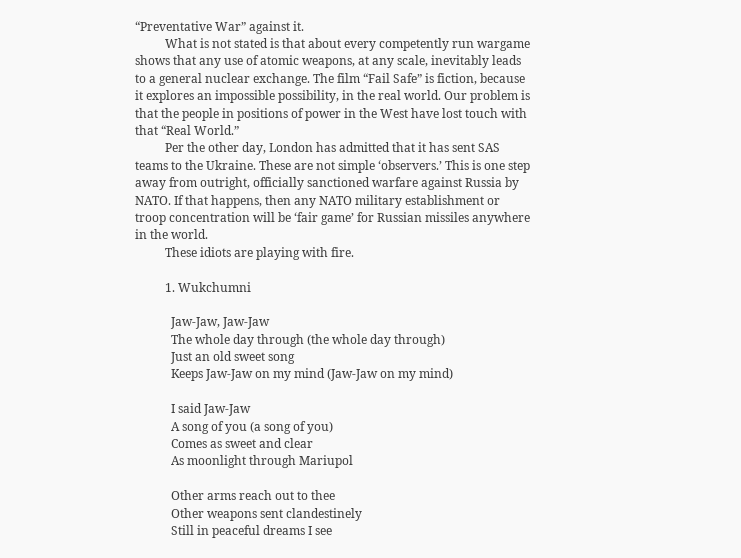“Preventative War” against it.
          What is not stated is that about every competently run wargame shows that any use of atomic weapons, at any scale, inevitably leads to a general nuclear exchange. The film “Fail Safe” is fiction, because it explores an impossible possibility, in the real world. Our problem is that the people in positions of power in the West have lost touch with that “Real World.”
          Per the other day, London has admitted that it has sent SAS teams to the Ukraine. These are not simple ‘observers.’ This is one step away from outright, officially sanctioned warfare against Russia by NATO. If that happens, then any NATO military establishment or troop concentration will be ‘fair game’ for Russian missiles anywhere in the world.
          These idiots are playing with fire.

          1. Wukchumni

            Jaw-Jaw, Jaw-Jaw
            The whole day through (the whole day through)
            Just an old sweet song
            Keeps Jaw-Jaw on my mind (Jaw-Jaw on my mind)

            I said Jaw-Jaw
            A song of you (a song of you)
            Comes as sweet and clear
            As moonlight through Mariupol

            Other arms reach out to thee
            Other weapons sent clandestinely
            Still in peaceful dreams I see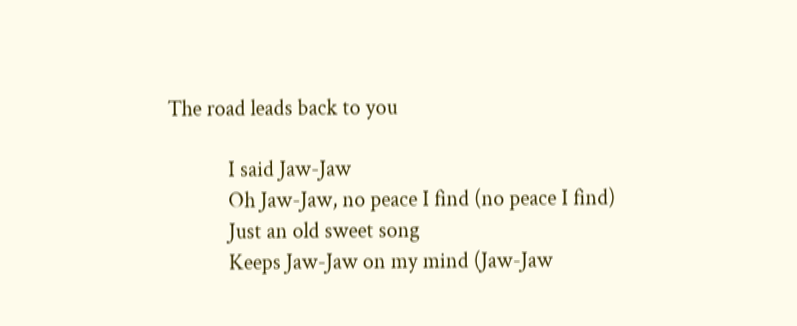The road leads back to you

            I said Jaw-Jaw
            Oh Jaw-Jaw, no peace I find (no peace I find)
            Just an old sweet song
            Keeps Jaw-Jaw on my mind (Jaw-Jaw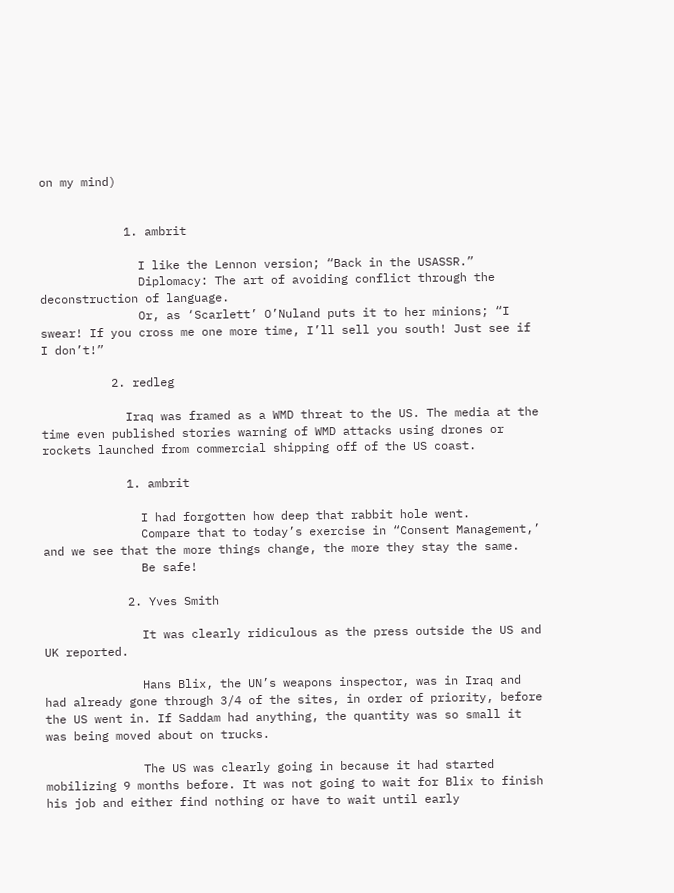on my mind)


            1. ambrit

              I like the Lennon version; “Back in the USASSR.”
              Diplomacy: The art of avoiding conflict through the deconstruction of language.
              Or, as ‘Scarlett’ O’Nuland puts it to her minions; “I swear! If you cross me one more time, I’ll sell you south! Just see if I don’t!”

          2. redleg

            Iraq was framed as a WMD threat to the US. The media at the time even published stories warning of WMD attacks using drones or rockets launched from commercial shipping off of the US coast.

            1. ambrit

              I had forgotten how deep that rabbit hole went.
              Compare that to today’s exercise in “Consent Management,’ and we see that the more things change, the more they stay the same.
              Be safe!

            2. Yves Smith

              It was clearly ridiculous as the press outside the US and UK reported.

              Hans Blix, the UN’s weapons inspector, was in Iraq and had already gone through 3/4 of the sites, in order of priority, before the US went in. If Saddam had anything, the quantity was so small it was being moved about on trucks.

              The US was clearly going in because it had started mobilizing 9 months before. It was not going to wait for Blix to finish his job and either find nothing or have to wait until early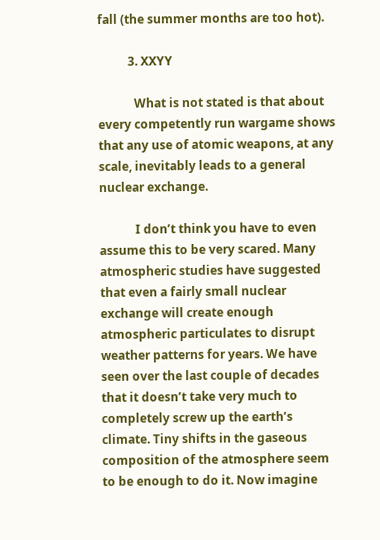fall (the summer months are too hot).

          3. XXYY

            What is not stated is that about every competently run wargame shows that any use of atomic weapons, at any scale, inevitably leads to a general nuclear exchange.

            I don’t think you have to even assume this to be very scared. Many atmospheric studies have suggested that even a fairly small nuclear exchange will create enough atmospheric particulates to disrupt weather patterns for years. We have seen over the last couple of decades that it doesn’t take very much to completely screw up the earth’s climate. Tiny shifts in the gaseous composition of the atmosphere seem to be enough to do it. Now imagine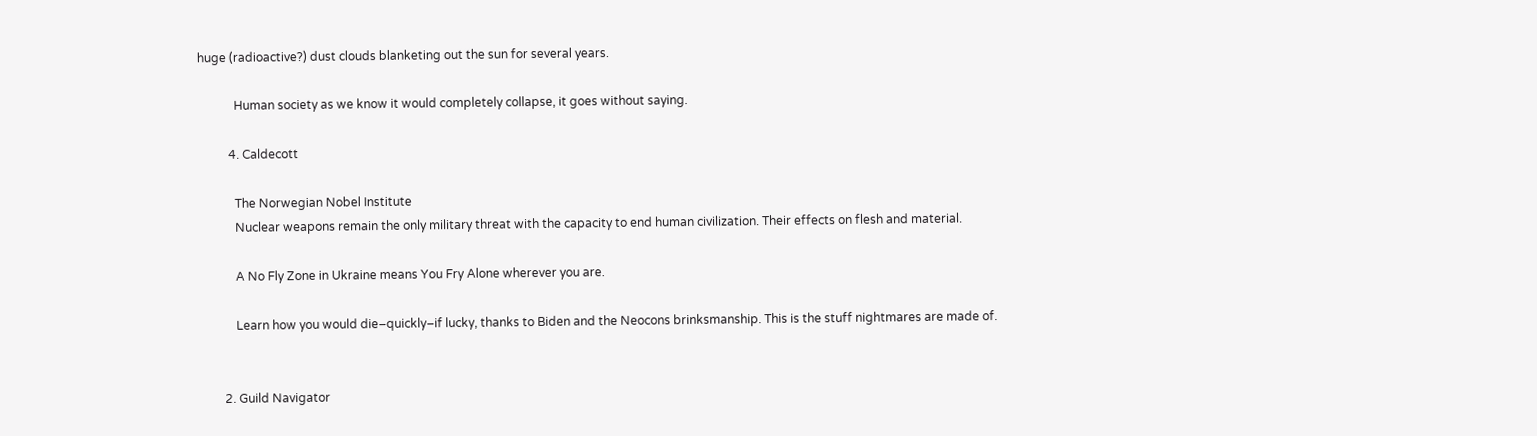huge (radioactive?) dust clouds blanketing out the sun for several years.

            Human society as we know it would completely collapse, it goes without saying.

          4. Caldecott

            The Norwegian Nobel Institute
            Nuclear weapons remain the only military threat with the capacity to end human civilization. Their effects on flesh and material.

            A No Fly Zone in Ukraine means You Fry Alone wherever you are.

            Learn how you would die–quickly–if lucky, thanks to Biden and the Neocons brinksmanship. This is the stuff nightmares are made of.


        2. Guild Navigator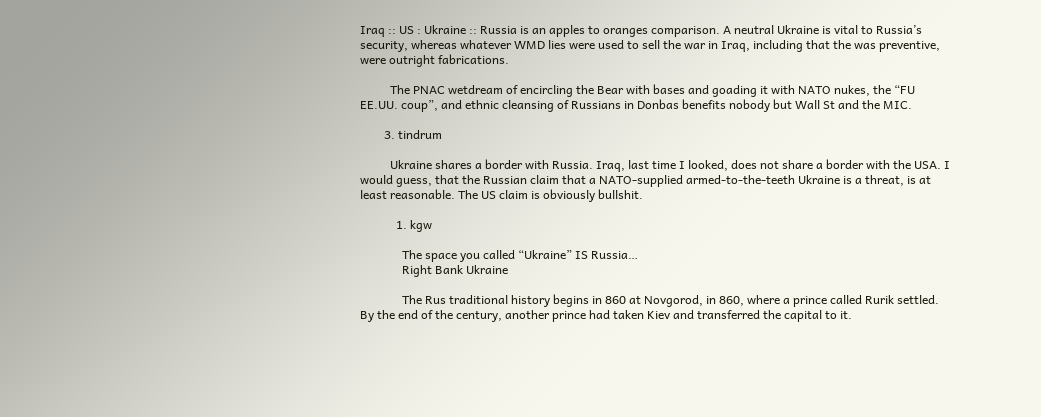Iraq :: US : Ukraine :: Russia is an apples to oranges comparison. A neutral Ukraine is vital to Russia’s security, whereas whatever WMD lies were used to sell the war in Iraq, including that the was preventive, were outright fabrications.

          The PNAC wetdream of encircling the Bear with bases and goading it with NATO nukes, the “FU EE.UU. coup”, and ethnic cleansing of Russians in Donbas benefits nobody but Wall St and the MIC.

        3. tindrum

          Ukraine shares a border with Russia. Iraq, last time I looked, does not share a border with the USA. I would guess, that the Russian claim that a NATO-supplied armed-to-the-teeth Ukraine is a threat, is at least reasonable. The US claim is obviously bullshit.

            1. kgw

              The space you called “Ukraine” IS Russia…
              Right Bank Ukraine

              The Rus traditional history begins in 860 at Novgorod, in 860, where a prince called Rurik settled. By the end of the century, another prince had taken Kiev and transferred the capital to it.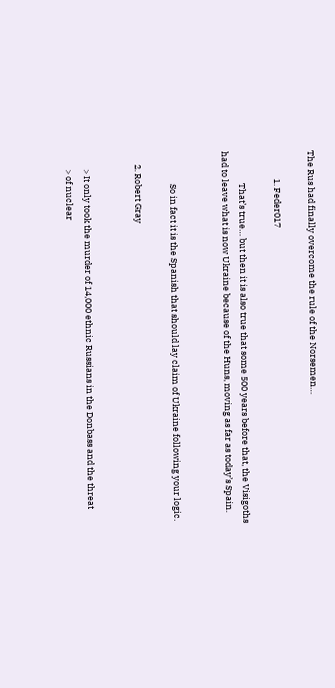The Rus had finally overcome the rule of the Norsemen…

              1. Feder017

                That’s true… but then it is also true that some 500 years before that, the Visigoths had to leave what is now Ukraine because of the Huns, moving as far as today’s Spain.


                So in fact it is the Spanish that should lay claim of Ukraine following your logic.

      2. Robert Gray


        > It only took the murder of 14,000 ethnic Russians in the Donbass and the threat
        > of nuclear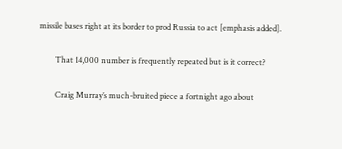missile bases right at its border to prod Russia to act [emphasis added].

        That 14,000 number is frequently repeated but is it correct?

        Craig Murray’s much-bruited piece a fortnight ago about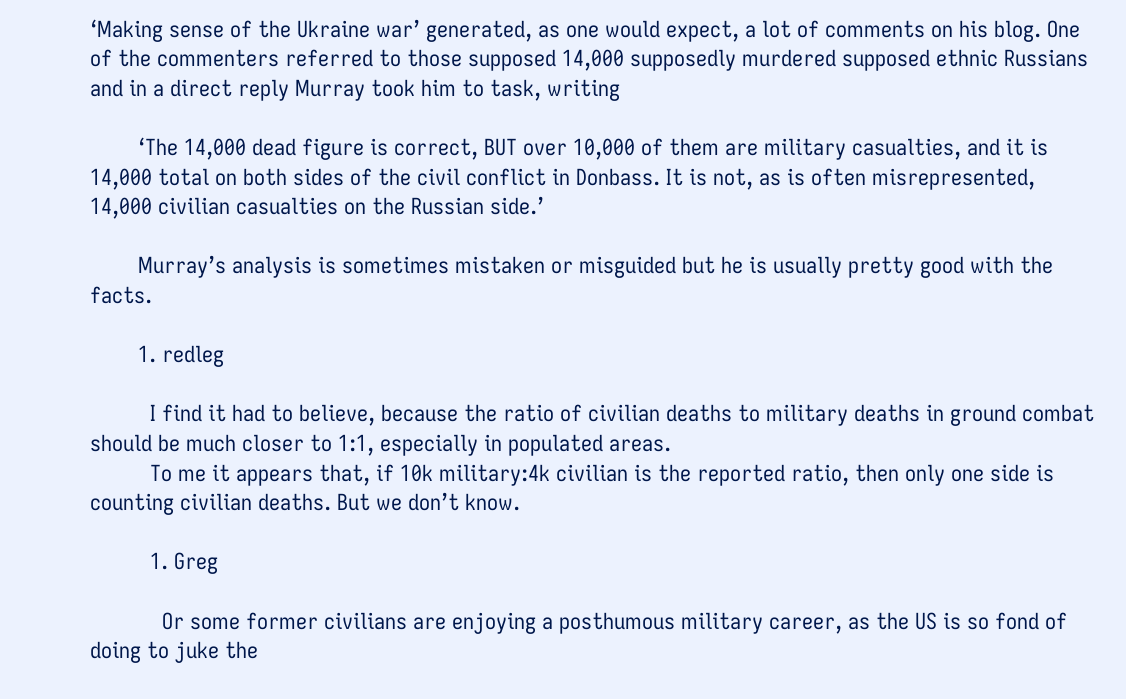‘Making sense of the Ukraine war’ generated, as one would expect, a lot of comments on his blog. One of the commenters referred to those supposed 14,000 supposedly murdered supposed ethnic Russians and in a direct reply Murray took him to task, writing

        ‘The 14,000 dead figure is correct, BUT over 10,000 of them are military casualties, and it is 14,000 total on both sides of the civil conflict in Donbass. It is not, as is often misrepresented, 14,000 civilian casualties on the Russian side.’

        Murray’s analysis is sometimes mistaken or misguided but he is usually pretty good with the facts.

        1. redleg

          I find it had to believe, because the ratio of civilian deaths to military deaths in ground combat should be much closer to 1:1, especially in populated areas.
          To me it appears that, if 10k military:4k civilian is the reported ratio, then only one side is counting civilian deaths. But we don’t know.

          1. Greg

            Or some former civilians are enjoying a posthumous military career, as the US is so fond of doing to juke the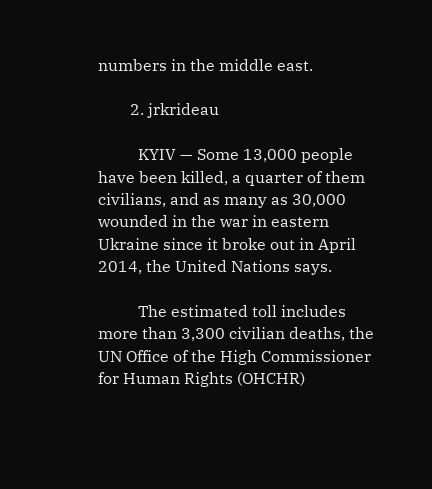numbers in the middle east.

        2. jrkrideau

          KYIV — Some 13,000 people have been killed, a quarter of them civilians, and as many as 30,000 wounded in the war in eastern Ukraine since it broke out in April 2014, the United Nations says.

          The estimated toll includes more than 3,300 civilian deaths, the UN Office of the High Commissioner for Human Rights (OHCHR)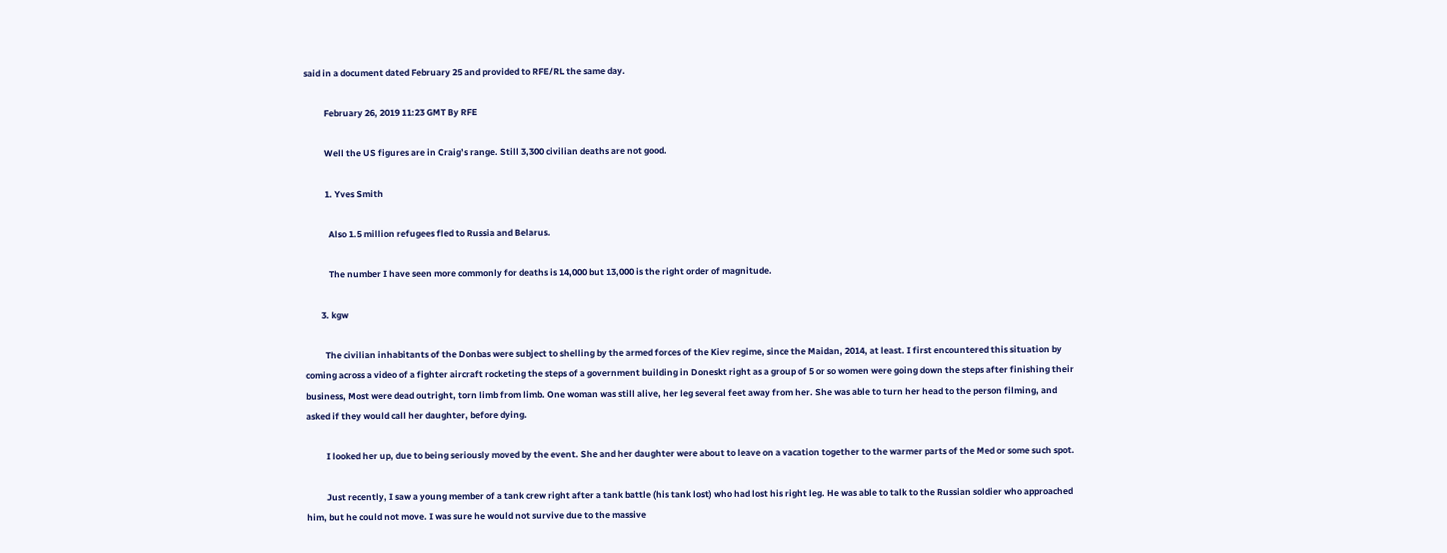said in a document dated February 25 and provided to RFE/RL the same day.

          February 26, 2019 11:23 GMT By RFE

          Well the US figures are in Craig’s range. Still 3,300 civilian deaths are not good.

          1. Yves Smith

            Also 1.5 million refugees fled to Russia and Belarus.

            The number I have seen more commonly for deaths is 14,000 but 13,000 is the right order of magnitude.

        3. kgw

          The civilian inhabitants of the Donbas were subject to shelling by the armed forces of the Kiev regime, since the Maidan, 2014, at least. I first encountered this situation by coming across a video of a fighter aircraft rocketing the steps of a government building in Doneskt right as a group of 5 or so women were going down the steps after finishing their business, Most were dead outright, torn limb from limb. One woman was still alive, her leg several feet away from her. She was able to turn her head to the person filming, and asked if they would call her daughter, before dying.

          I looked her up, due to being seriously moved by the event. She and her daughter were about to leave on a vacation together to the warmer parts of the Med or some such spot.

          Just recently, I saw a young member of a tank crew right after a tank battle (his tank lost) who had lost his right leg. He was able to talk to the Russian soldier who approached him, but he could not move. I was sure he would not survive due to the massive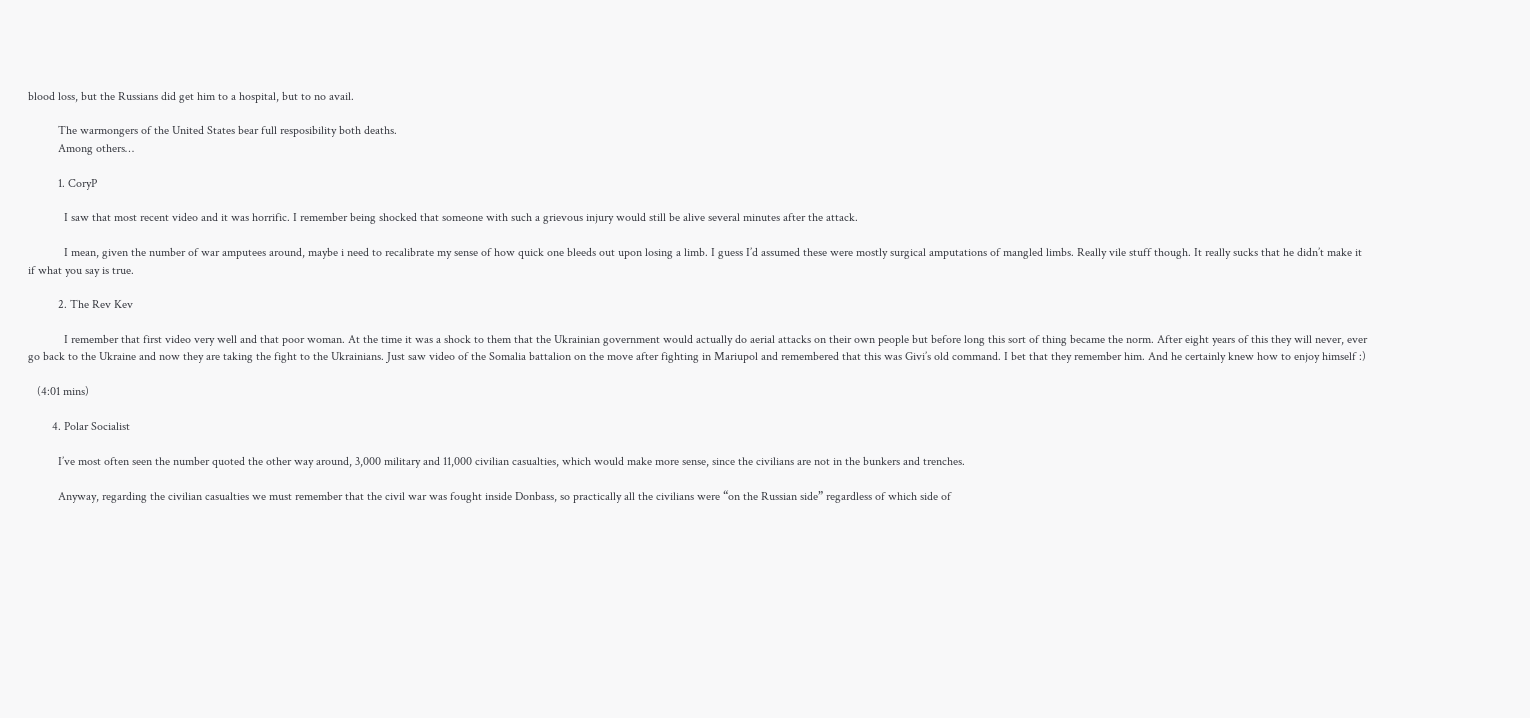blood loss, but the Russians did get him to a hospital, but to no avail.

          The warmongers of the United States bear full resposibility both deaths.
          Among others…

          1. CoryP

            I saw that most recent video and it was horrific. I remember being shocked that someone with such a grievous injury would still be alive several minutes after the attack.

            I mean, given the number of war amputees around, maybe i need to recalibrate my sense of how quick one bleeds out upon losing a limb. I guess I’d assumed these were mostly surgical amputations of mangled limbs. Really vile stuff though. It really sucks that he didn’t make it if what you say is true.

          2. The Rev Kev

            I remember that first video very well and that poor woman. At the time it was a shock to them that the Ukrainian government would actually do aerial attacks on their own people but before long this sort of thing became the norm. After eight years of this they will never, ever go back to the Ukraine and now they are taking the fight to the Ukrainians. Just saw video of the Somalia battalion on the move after fighting in Mariupol and remembered that this was Givi’s old command. I bet that they remember him. And he certainly knew how to enjoy himself :)

   (4:01 mins)

        4. Polar Socialist

          I’ve most often seen the number quoted the other way around, 3,000 military and 11,000 civilian casualties, which would make more sense, since the civilians are not in the bunkers and trenches.

          Anyway, regarding the civilian casualties we must remember that the civil war was fought inside Donbass, so practically all the civilians were “on the Russian side” regardless of which side of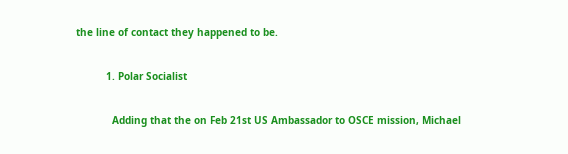the line of contact they happened to be.

          1. Polar Socialist

            Adding that the on Feb 21st US Ambassador to OSCE mission, Michael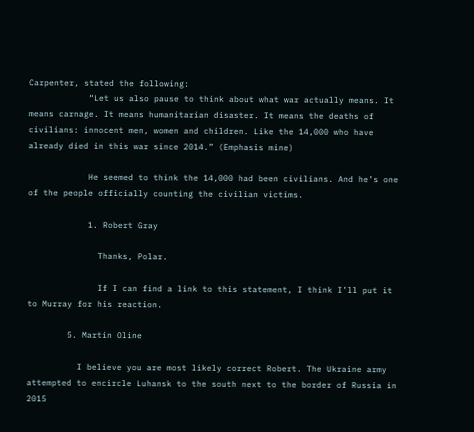Carpenter, stated the following:
            “Let us also pause to think about what war actually means. It means carnage. It means humanitarian disaster. It means the deaths of civilians: innocent men, women and children. Like the 14,000 who have already died in this war since 2014.” (Emphasis mine)

            He seemed to think the 14,000 had been civilians. And he’s one of the people officially counting the civilian victims.

            1. Robert Gray

              Thanks, Polar.

              If I can find a link to this statement, I think I’ll put it to Murray for his reaction.

        5. Martin Oline

          I believe you are most likely correct Robert. The Ukraine army attempted to encircle Luhansk to the south next to the border of Russia in 2015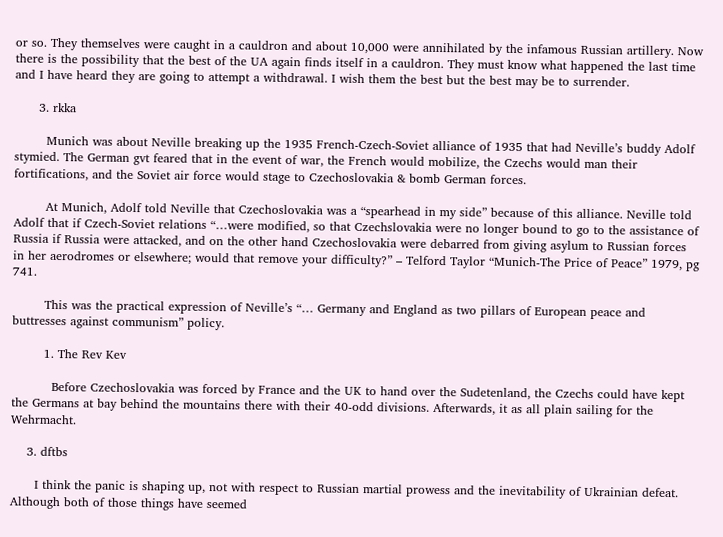or so. They themselves were caught in a cauldron and about 10,000 were annihilated by the infamous Russian artillery. Now there is the possibility that the best of the UA again finds itself in a cauldron. They must know what happened the last time and I have heard they are going to attempt a withdrawal. I wish them the best but the best may be to surrender.

      3. rkka

        Munich was about Neville breaking up the 1935 French-Czech-Soviet alliance of 1935 that had Neville’s buddy Adolf stymied. The German gvt feared that in the event of war, the French would mobilize, the Czechs would man their fortifications, and the Soviet air force would stage to Czechoslovakia & bomb German forces.

        At Munich, Adolf told Neville that Czechoslovakia was a “spearhead in my side” because of this alliance. Neville told Adolf that if Czech-Soviet relations “…were modified, so that Czechslovakia were no longer bound to go to the assistance of Russia if Russia were attacked, and on the other hand Czechoslovakia were debarred from giving asylum to Russian forces in her aerodromes or elsewhere; would that remove your difficulty?” – Telford Taylor “Munich-The Price of Peace” 1979, pg 741.

        This was the practical expression of Neville’s “… Germany and England as two pillars of European peace and buttresses against communism” policy.

        1. The Rev Kev

          Before Czechoslovakia was forced by France and the UK to hand over the Sudetenland, the Czechs could have kept the Germans at bay behind the mountains there with their 40-odd divisions. Afterwards, it as all plain sailing for the Wehrmacht.

    3. dftbs

      I think the panic is shaping up, not with respect to Russian martial prowess and the inevitability of Ukrainian defeat. Although both of those things have seemed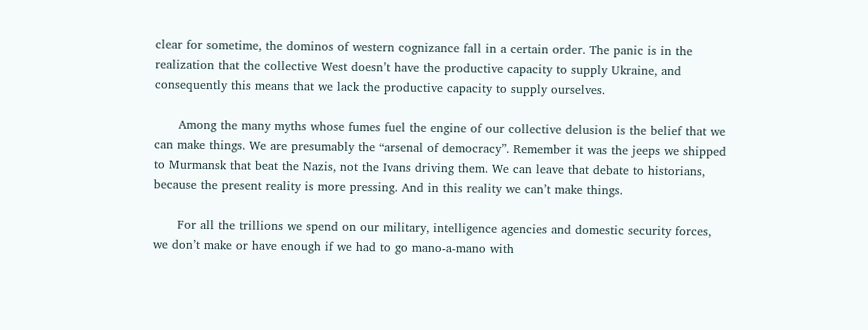clear for sometime, the dominos of western cognizance fall in a certain order. The panic is in the realization that the collective West doesn’t have the productive capacity to supply Ukraine, and consequently this means that we lack the productive capacity to supply ourselves.

      Among the many myths whose fumes fuel the engine of our collective delusion is the belief that we can make things. We are presumably the “arsenal of democracy”. Remember it was the jeeps we shipped to Murmansk that beat the Nazis, not the Ivans driving them. We can leave that debate to historians, because the present reality is more pressing. And in this reality we can’t make things.

      For all the trillions we spend on our military, intelligence agencies and domestic security forces, we don’t make or have enough if we had to go mano-a-mano with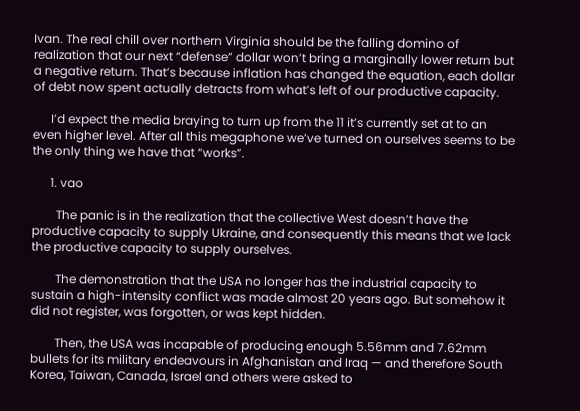Ivan. The real chill over northern Virginia should be the falling domino of realization that our next “defense” dollar won’t bring a marginally lower return but a negative return. That’s because inflation has changed the equation, each dollar of debt now spent actually detracts from what’s left of our productive capacity.

      I’d expect the media braying to turn up from the 11 it’s currently set at to an even higher level. After all this megaphone we’ve turned on ourselves seems to be the only thing we have that “works”.

      1. vao

        The panic is in the realization that the collective West doesn’t have the productive capacity to supply Ukraine, and consequently this means that we lack the productive capacity to supply ourselves.

        The demonstration that the USA no longer has the industrial capacity to sustain a high-intensity conflict was made almost 20 years ago. But somehow it did not register, was forgotten, or was kept hidden.

        Then, the USA was incapable of producing enough 5.56mm and 7.62mm bullets for its military endeavours in Afghanistan and Iraq — and therefore South Korea, Taiwan, Canada, Israel and others were asked to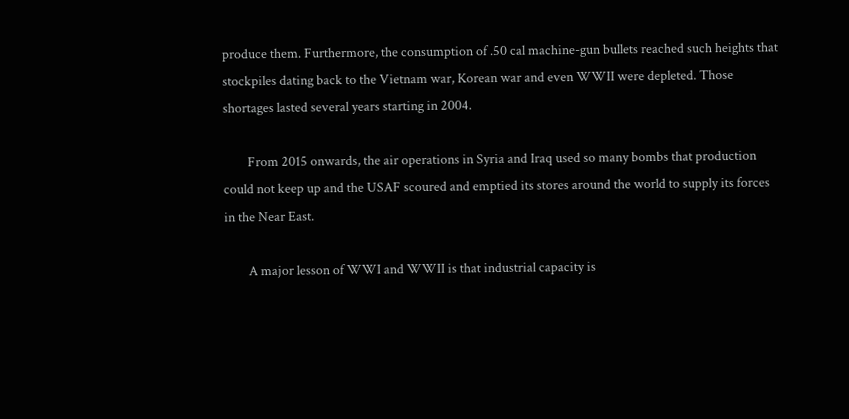produce them. Furthermore, the consumption of .50 cal machine-gun bullets reached such heights that stockpiles dating back to the Vietnam war, Korean war and even WWII were depleted. Those shortages lasted several years starting in 2004.

        From 2015 onwards, the air operations in Syria and Iraq used so many bombs that production could not keep up and the USAF scoured and emptied its stores around the world to supply its forces in the Near East.

        A major lesson of WWI and WWII is that industrial capacity is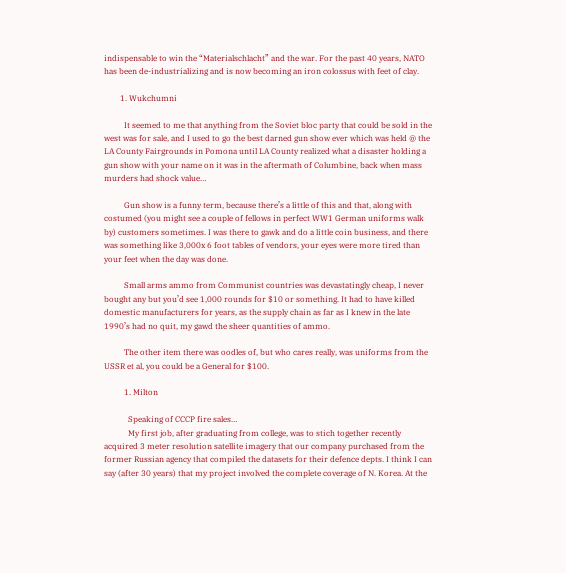indispensable to win the “Materialschlacht” and the war. For the past 40 years, NATO has been de-industrializing and is now becoming an iron colossus with feet of clay.

        1. Wukchumni

          It seemed to me that anything from the Soviet bloc party that could be sold in the west was for sale, and I used to go the best darned gun show ever which was held @ the LA County Fairgrounds in Pomona until LA County realized what a disaster holding a gun show with your name on it was in the aftermath of Columbine, back when mass murders had shock value…

          Gun show is a funny term, because there’s a little of this and that, along with costumed (you might see a couple of fellows in perfect WW1 German uniforms walk by) customers sometimes. I was there to gawk and do a little coin business, and there was something like 3,000x 6 foot tables of vendors, your eyes were more tired than your feet when the day was done.

          Small arms ammo from Communist countries was devastatingly cheap, I never bought any but you’d see 1,000 rounds for $10 or something. It had to have killed domestic manufacturers for years, as the supply chain as far as I knew in the late 1990’s had no quit, my gawd the sheer quantities of ammo.

          The other item there was oodles of, but who cares really, was uniforms from the USSR et al, you could be a General for $100.

          1. Milton

            Speaking of CCCP fire sales…
            My first job, after graduating from college, was to stich together recently acquired 3 meter resolution satellite imagery that our company purchased from the former Russian agency that compiled the datasets for their defence depts. I think I can say (after 30 years) that my project involved the complete coverage of N. Korea. At the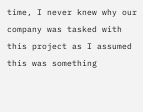time, I never knew why our company was tasked with this project as I assumed this was something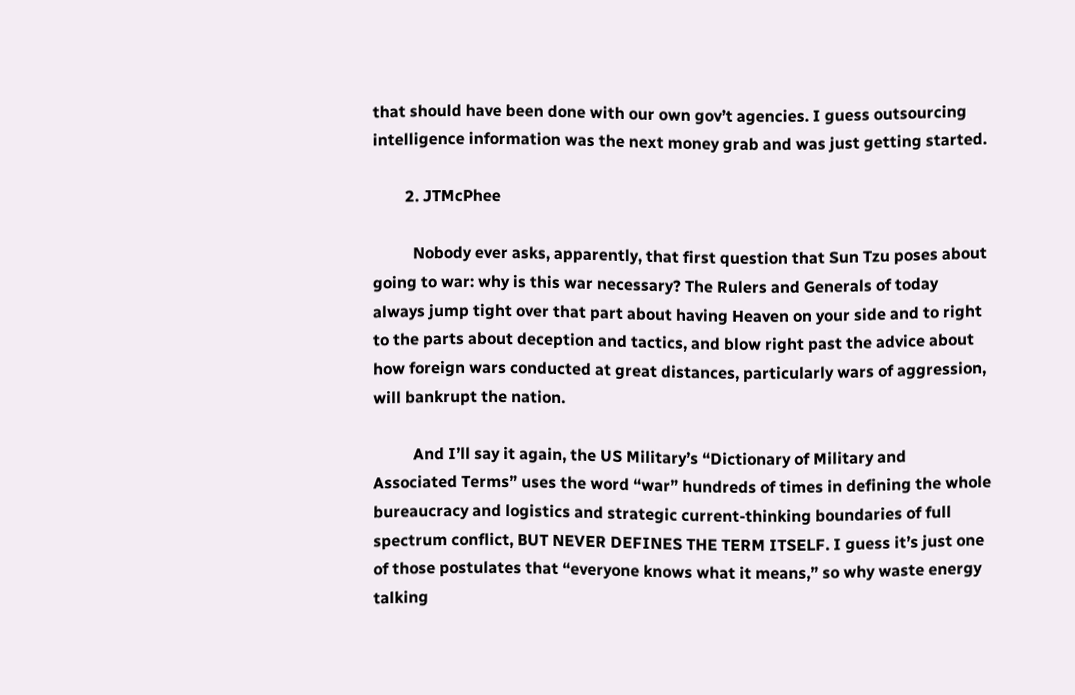that should have been done with our own gov’t agencies. I guess outsourcing intelligence information was the next money grab and was just getting started.

        2. JTMcPhee

          Nobody ever asks, apparently, that first question that Sun Tzu poses about going to war: why is this war necessary? The Rulers and Generals of today always jump tight over that part about having Heaven on your side and to right to the parts about deception and tactics, and blow right past the advice about how foreign wars conducted at great distances, particularly wars of aggression, will bankrupt the nation.

          And I’ll say it again, the US Military’s “Dictionary of Military and Associated Terms” uses the word “war” hundreds of times in defining the whole bureaucracy and logistics and strategic current-thinking boundaries of full spectrum conflict, BUT NEVER DEFINES THE TERM ITSELF. I guess it’s just one of those postulates that “everyone knows what it means,” so why waste energy talking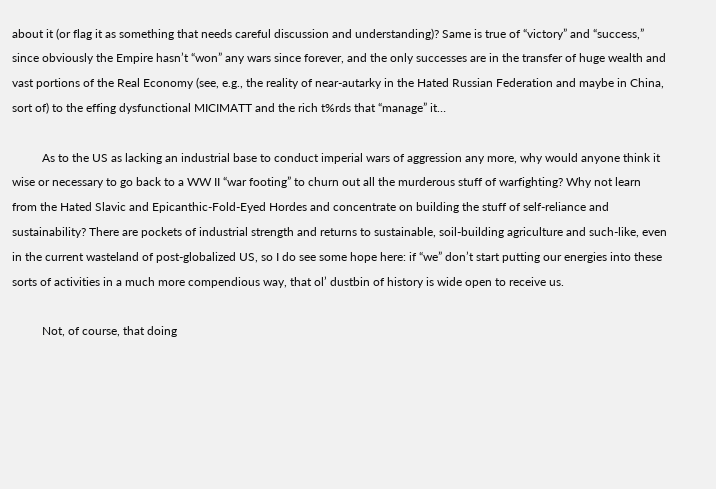about it (or flag it as something that needs careful discussion and understanding)? Same is true of “victory” and “success,” since obviously the Empire hasn’t “won” any wars since forever, and the only successes are in the transfer of huge wealth and vast portions of the Real Economy (see, e.g., the reality of near-autarky in the Hated Russian Federation and maybe in China, sort of) to the effing dysfunctional MICIMATT and the rich t%rds that “manage” it…

          As to the US as lacking an industrial base to conduct imperial wars of aggression any more, why would anyone think it wise or necessary to go back to a WW II “war footing” to churn out all the murderous stuff of warfighting? Why not learn from the Hated Slavic and Epicanthic-Fold-Eyed Hordes and concentrate on building the stuff of self-reliance and sustainability? There are pockets of industrial strength and returns to sustainable, soil-building agriculture and such-like, even in the current wasteland of post-globalized US, so I do see some hope here: if “we” don’t start putting our energies into these sorts of activities in a much more compendious way, that ol’ dustbin of history is wide open to receive us.

          Not, of course, that doing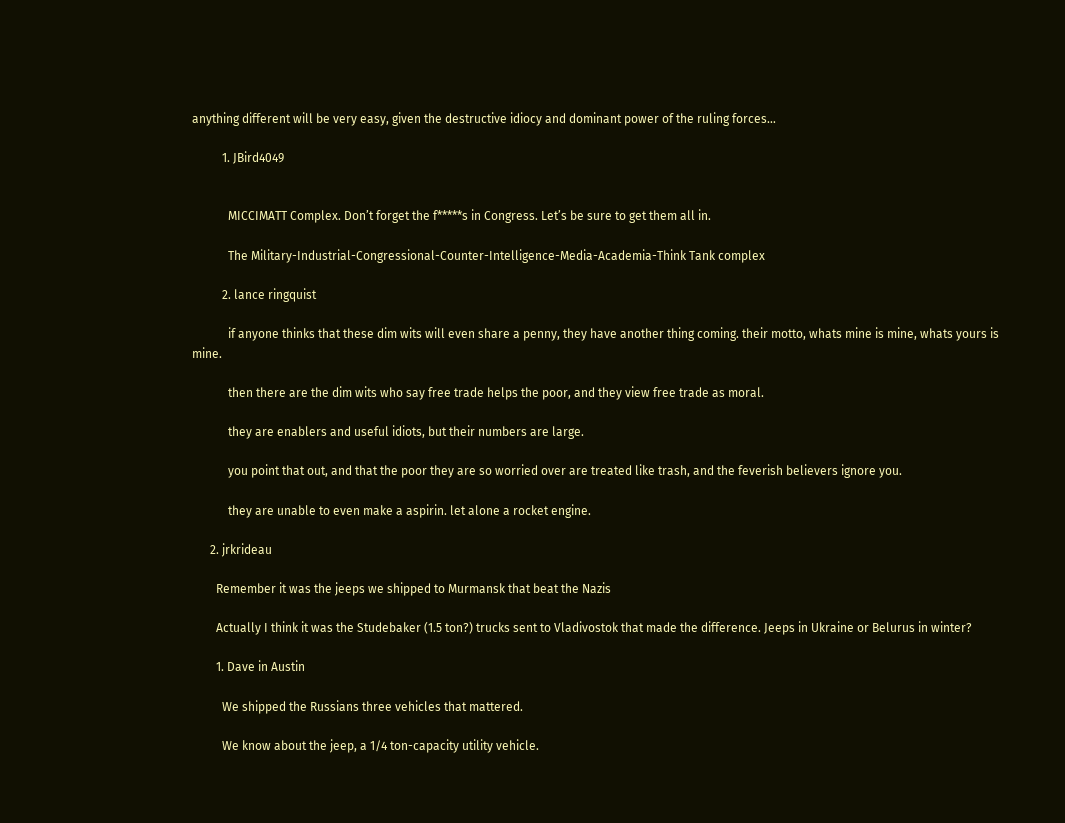anything different will be very easy, given the destructive idiocy and dominant power of the ruling forces…

          1. JBird4049


            MICCIMATT Complex. Don’t forget the f*****s in Congress. Let’s be sure to get them all in.

            The Military-Industrial-Congressional-Counter-Intelligence-Media-Academia-Think Tank complex

          2. lance ringquist

            if anyone thinks that these dim wits will even share a penny, they have another thing coming. their motto, whats mine is mine, whats yours is mine.

            then there are the dim wits who say free trade helps the poor, and they view free trade as moral.

            they are enablers and useful idiots, but their numbers are large.

            you point that out, and that the poor they are so worried over are treated like trash, and the feverish believers ignore you.

            they are unable to even make a aspirin. let alone a rocket engine.

      2. jrkrideau

        Remember it was the jeeps we shipped to Murmansk that beat the Nazis

        Actually I think it was the Studebaker (1.5 ton?) trucks sent to Vladivostok that made the difference. Jeeps in Ukraine or Belurus in winter?

        1. Dave in Austin

          We shipped the Russians three vehicles that mattered.

          We know about the jeep, a 1/4 ton-capacity utility vehicle.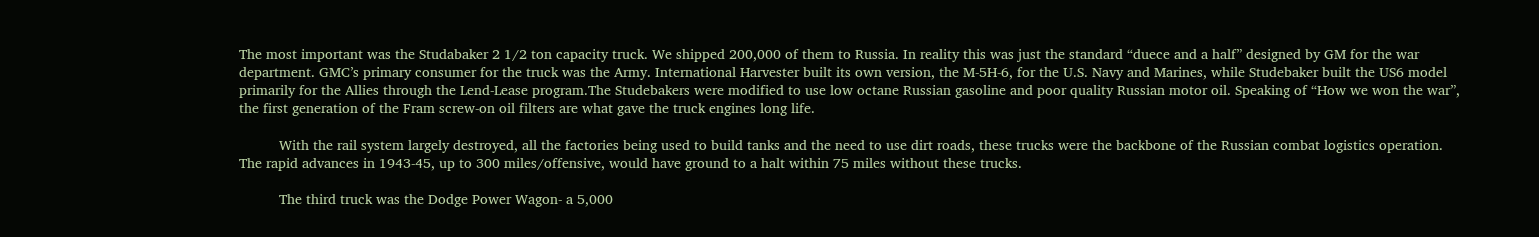The most important was the Studabaker 2 1/2 ton capacity truck. We shipped 200,000 of them to Russia. In reality this was just the standard “duece and a half” designed by GM for the war department. GMC’s primary consumer for the truck was the Army. International Harvester built its own version, the M-5H-6, for the U.S. Navy and Marines, while Studebaker built the US6 model primarily for the Allies through the Lend-Lease program.The Studebakers were modified to use low octane Russian gasoline and poor quality Russian motor oil. Speaking of “How we won the war”, the first generation of the Fram screw-on oil filters are what gave the truck engines long life.

          With the rail system largely destroyed, all the factories being used to build tanks and the need to use dirt roads, these trucks were the backbone of the Russian combat logistics operation. The rapid advances in 1943-45, up to 300 miles/offensive, would have ground to a halt within 75 miles without these trucks.

          The third truck was the Dodge Power Wagon- a 5,000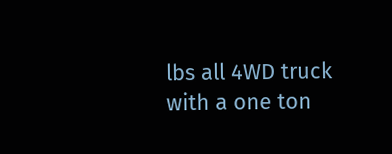lbs all 4WD truck with a one ton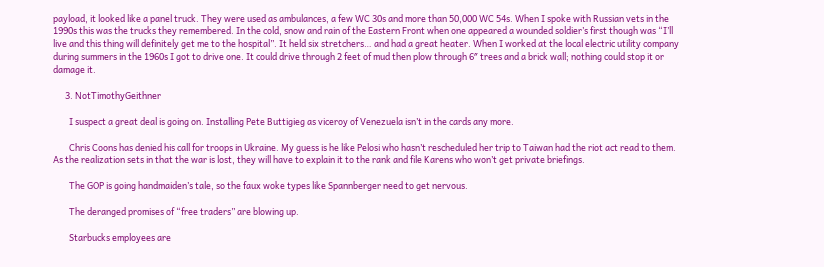payload, it looked like a panel truck. They were used as ambulances, a few WC 30s and more than 50,000 WC 54s. When I spoke with Russian vets in the 1990s this was the trucks they remembered. In the cold, snow and rain of the Eastern Front when one appeared a wounded soldier’s first though was “I’ll live and this thing will definitely get me to the hospital”. It held six stretchers… and had a great heater. When I worked at the local electric utility company during summers in the 1960s I got to drive one. It could drive through 2 feet of mud then plow through 6″ trees and a brick wall; nothing could stop it or damage it.

      3. NotTimothyGeithner

        I suspect a great deal is going on. Installing Pete Buttigieg as viceroy of Venezuela isn’t in the cards any more.

        Chris Coons has denied his call for troops in Ukraine. My guess is he like Pelosi who hasn’t rescheduled her trip to Taiwan had the riot act read to them. As the realization sets in that the war is lost, they will have to explain it to the rank and file Karens who won’t get private briefings.

        The GOP is going handmaiden’s tale, so the faux woke types like Spannberger need to get nervous.

        The deranged promises of “free traders” are blowing up.

        Starbucks employees are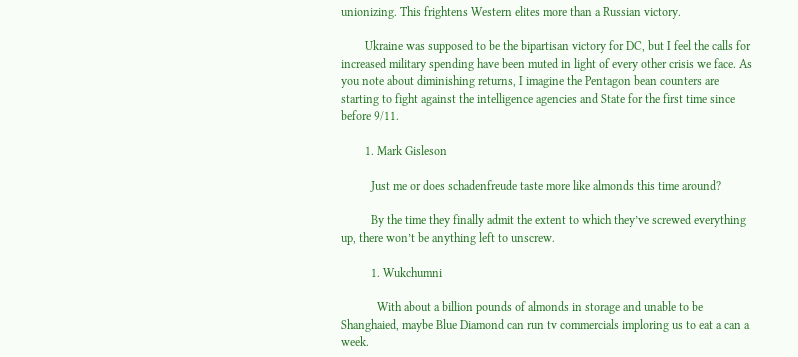unionizing. This frightens Western elites more than a Russian victory.

        Ukraine was supposed to be the bipartisan victory for DC, but I feel the calls for increased military spending have been muted in light of every other crisis we face. As you note about diminishing returns, I imagine the Pentagon bean counters are starting to fight against the intelligence agencies and State for the first time since before 9/11.

        1. Mark Gisleson

          Just me or does schadenfreude taste more like almonds this time around?

          By the time they finally admit the extent to which they’ve screwed everything up, there won’t be anything left to unscrew.

          1. Wukchumni

            With about a billion pounds of almonds in storage and unable to be Shanghaied, maybe Blue Diamond can run tv commercials imploring us to eat a can a week.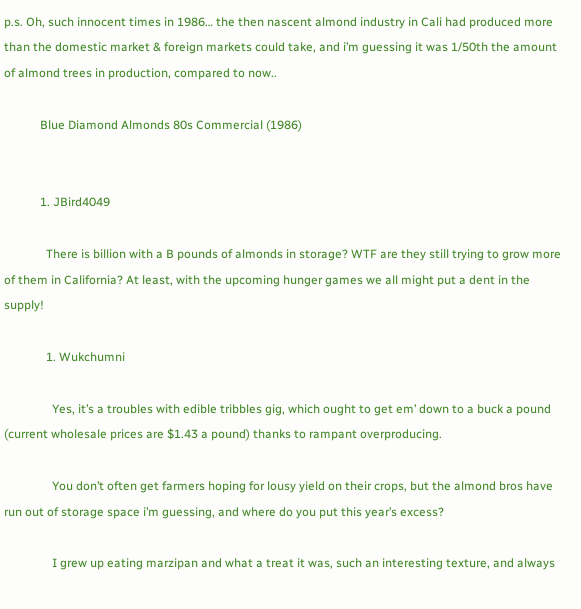p.s. Oh, such innocent times in 1986… the then nascent almond industry in Cali had produced more than the domestic market & foreign markets could take, and i’m guessing it was 1/50th the amount of almond trees in production, compared to now..

            Blue Diamond Almonds 80s Commercial (1986)


            1. JBird4049

              There is billion with a B pounds of almonds in storage? WTF are they still trying to grow more of them in California? At least, with the upcoming hunger games we all might put a dent in the supply!

              1. Wukchumni

                Yes, it’s a troubles with edible tribbles gig, which ought to get em’ down to a buck a pound (current wholesale prices are $1.43 a pound) thanks to rampant overproducing.

                You don’t often get farmers hoping for lousy yield on their crops, but the almond bros have run out of storage space i’m guessing, and where do you put this year’s excess?

                I grew up eating marzipan and what a treat it was, such an interesting texture, and always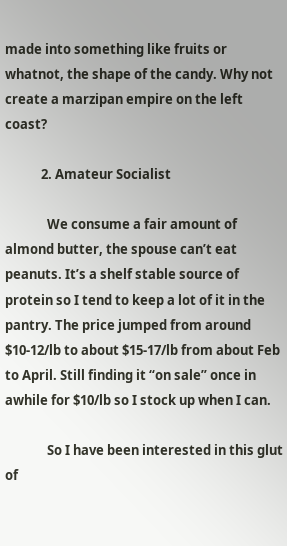made into something like fruits or whatnot, the shape of the candy. Why not create a marzipan empire on the left coast?

            2. Amateur Socialist

              We consume a fair amount of almond butter, the spouse can’t eat peanuts. It’s a shelf stable source of protein so I tend to keep a lot of it in the pantry. The price jumped from around $10-12/lb to about $15-17/lb from about Feb to April. Still finding it “on sale” once in awhile for $10/lb so I stock up when I can.

              So I have been interested in this glut of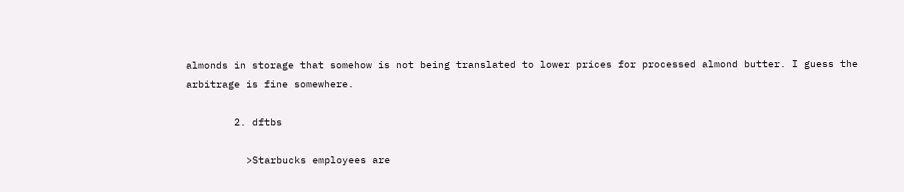almonds in storage that somehow is not being translated to lower prices for processed almond butter. I guess the arbitrage is fine somewhere.

        2. dftbs

          >Starbucks employees are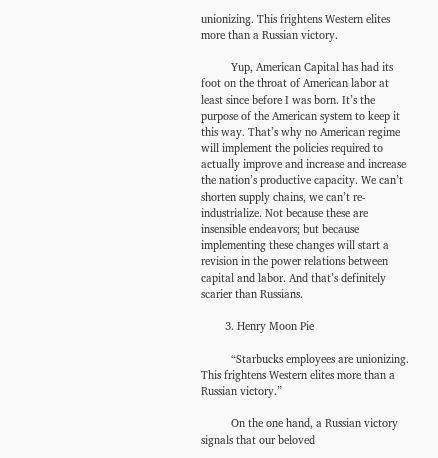unionizing. This frightens Western elites more than a Russian victory.

          Yup, American Capital has had its foot on the throat of American labor at least since before I was born. It’s the purpose of the American system to keep it this way. That’s why no American regime will implement the policies required to actually improve and increase and increase the nation’s productive capacity. We can’t shorten supply chains, we can’t re-industrialize. Not because these are insensible endeavors; but because implementing these changes will start a revision in the power relations between capital and labor. And that’s definitely scarier than Russians.

        3. Henry Moon Pie

          “Starbucks employees are unionizing. This frightens Western elites more than a Russian victory.”

          On the one hand, a Russian victory signals that our beloved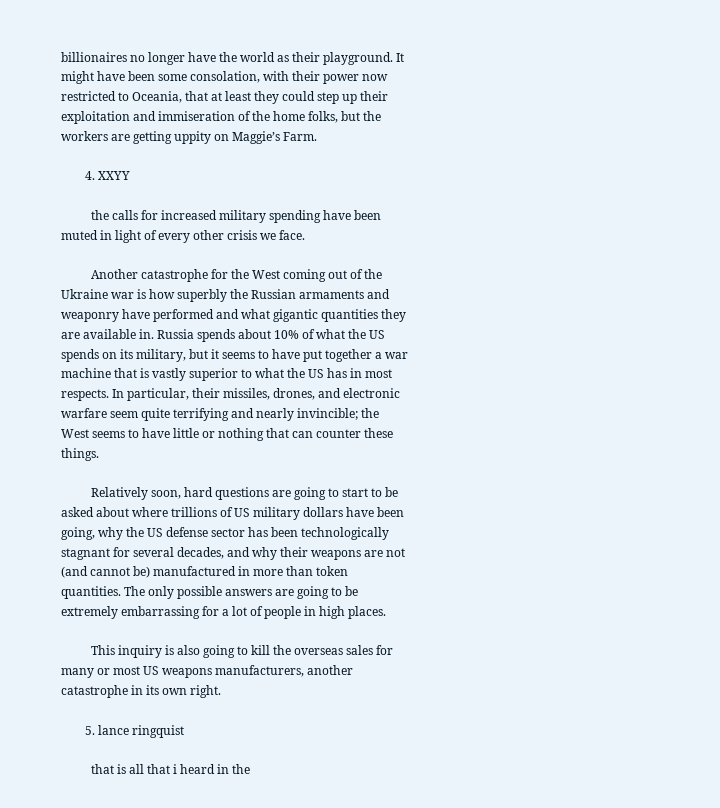billionaires no longer have the world as their playground. It might have been some consolation, with their power now restricted to Oceania, that at least they could step up their exploitation and immiseration of the home folks, but the workers are getting uppity on Maggie’s Farm.

        4. XXYY

          the calls for increased military spending have been muted in light of every other crisis we face.

          Another catastrophe for the West coming out of the Ukraine war is how superbly the Russian armaments and weaponry have performed and what gigantic quantities they are available in. Russia spends about 10% of what the US spends on its military, but it seems to have put together a war machine that is vastly superior to what the US has in most respects. In particular, their missiles, drones, and electronic warfare seem quite terrifying and nearly invincible; the West seems to have little or nothing that can counter these things.

          Relatively soon, hard questions are going to start to be asked about where trillions of US military dollars have been going, why the US defense sector has been technologically stagnant for several decades, and why their weapons are not (and cannot be) manufactured in more than token quantities. The only possible answers are going to be extremely embarrassing for a lot of people in high places.

          This inquiry is also going to kill the overseas sales for many or most US weapons manufacturers, another catastrophe in its own right.

        5. lance ringquist

          that is all that i heard in the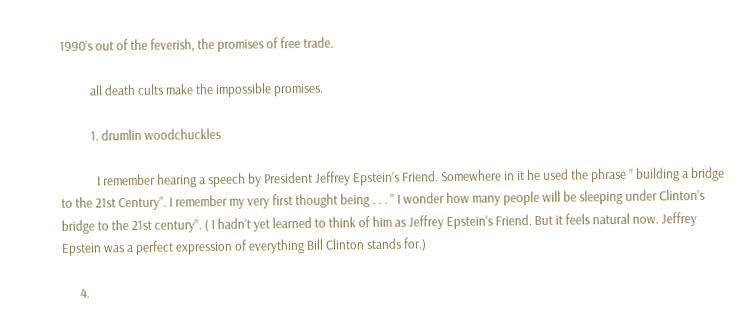1990’s out of the feverish, the promises of free trade.

          all death cults make the impossible promises.

          1. drumlin woodchuckles

            I remember hearing a speech by President Jeffrey Epstein’s Friend. Somewhere in it he used the phrase ” building a bridge to the 21st Century”. I remember my very first thought being . . . ” I wonder how many people will be sleeping under Clinton’s bridge to the 21st century”. ( I hadn’t yet learned to think of him as Jeffrey Epstein’s Friend. But it feels natural now. Jeffrey Epstein was a perfect expression of everything Bill Clinton stands for.)

      4.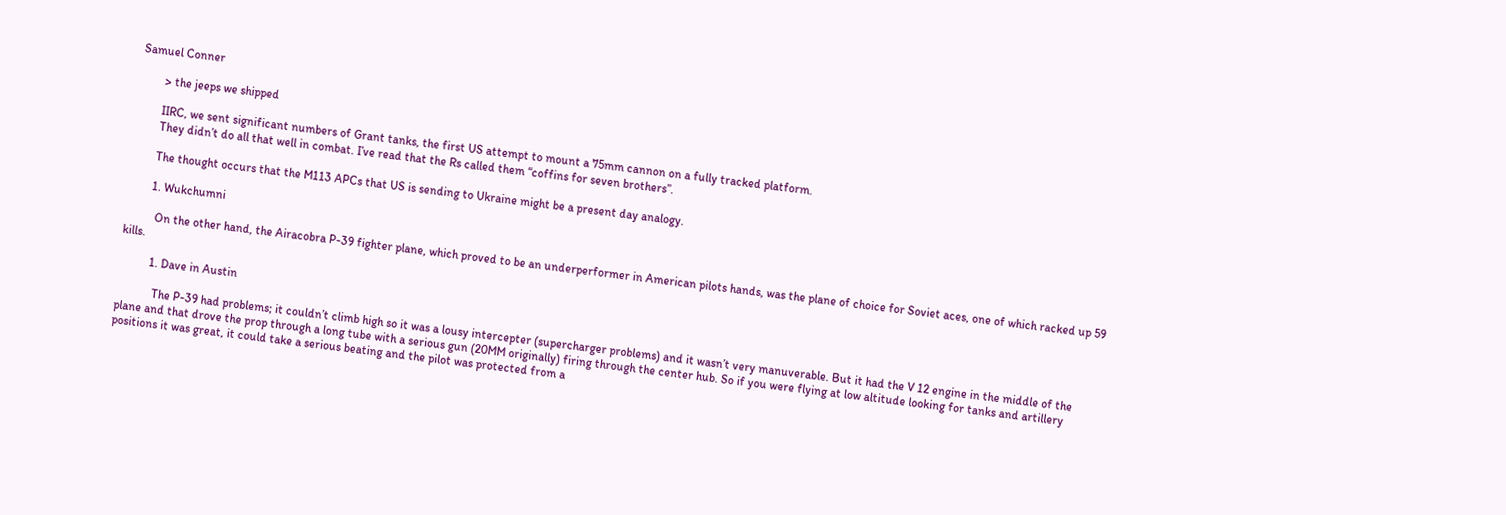Samuel Conner

        > the jeeps we shipped

        IIRC, we sent significant numbers of Grant tanks, the first US attempt to mount a 75mm cannon on a fully tracked platform.
        They didn’t do all that well in combat. I’ve read that the Rs called them “coffins for seven brothers”.

        The thought occurs that the M113 APCs that US is sending to Ukraine might be a present day analogy.

        1. Wukchumni

          On the other hand, the Airacobra P-39 fighter plane, which proved to be an underperformer in American pilots hands, was the plane of choice for Soviet aces, one of which racked up 59 kills.

          1. Dave in Austin

            The P-39 had problems; it couldn’t climb high so it was a lousy intercepter (supercharger problems) and it wasn’t very manuverable. But it had the V 12 engine in the middle of the plane and that drove the prop through a long tube with a serious gun (20MM originally) firing through the center hub. So if you were flying at low altitude looking for tanks and artillery positions it was great, it could take a serious beating and the pilot was protected from a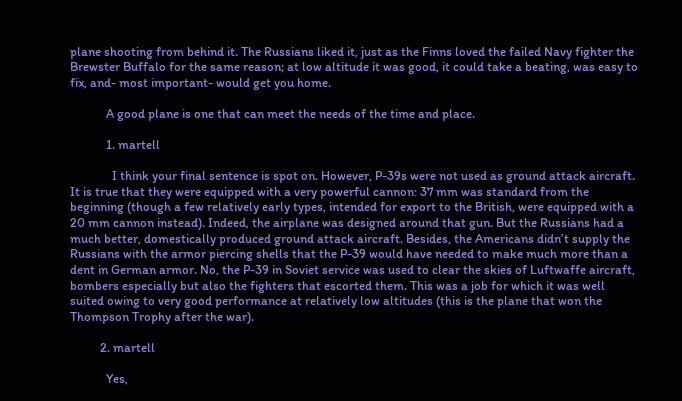plane shooting from behind it. The Russians liked it, just as the Finns loved the failed Navy fighter the Brewster Buffalo for the same reason; at low altitude it was good, it could take a beating, was easy to fix, and- most important- would get you home.

            A good plane is one that can meet the needs of the time and place.

            1. martell

              I think your final sentence is spot on. However, P-39s were not used as ground attack aircraft. It is true that they were equipped with a very powerful cannon: 37 mm was standard from the beginning (though a few relatively early types, intended for export to the British, were equipped with a 20 mm cannon instead). Indeed, the airplane was designed around that gun. But the Russians had a much better, domestically produced ground attack aircraft. Besides, the Americans didn’t supply the Russians with the armor piercing shells that the P-39 would have needed to make much more than a dent in German armor. No, the P-39 in Soviet service was used to clear the skies of Luftwaffe aircraft, bombers especially but also the fighters that escorted them. This was a job for which it was well suited owing to very good performance at relatively low altitudes (this is the plane that won the Thompson Trophy after the war).

          2. martell

            Yes,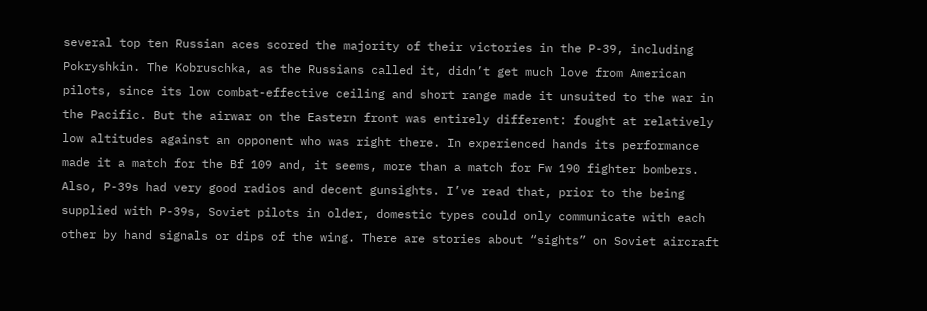several top ten Russian aces scored the majority of their victories in the P-39, including Pokryshkin. The Kobruschka, as the Russians called it, didn’t get much love from American pilots, since its low combat-effective ceiling and short range made it unsuited to the war in the Pacific. But the airwar on the Eastern front was entirely different: fought at relatively low altitudes against an opponent who was right there. In experienced hands its performance made it a match for the Bf 109 and, it seems, more than a match for Fw 190 fighter bombers. Also, P-39s had very good radios and decent gunsights. I’ve read that, prior to the being supplied with P-39s, Soviet pilots in older, domestic types could only communicate with each other by hand signals or dips of the wing. There are stories about “sights” on Soviet aircraft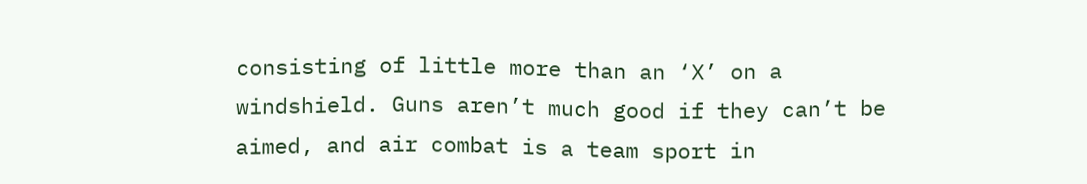consisting of little more than an ‘X’ on a windshield. Guns aren’t much good if they can’t be aimed, and air combat is a team sport in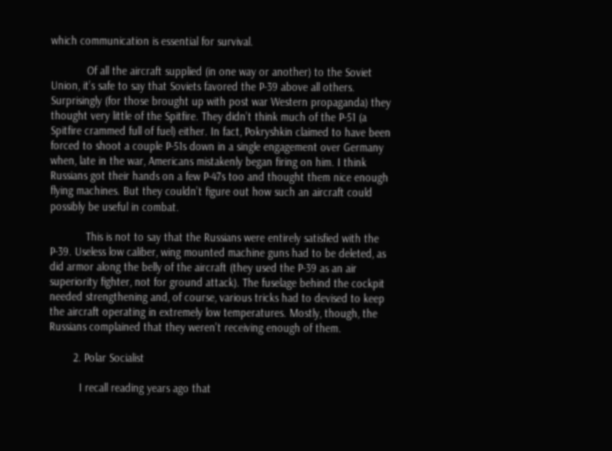which communication is essential for survival.

            Of all the aircraft supplied (in one way or another) to the Soviet Union, it’s safe to say that Soviets favored the P-39 above all others. Surprisingly (for those brought up with post war Western propaganda) they thought very little of the Spitfire. They didn’t think much of the P-51 (a Spitfire crammed full of fuel) either. In fact, Pokryshkin claimed to have been forced to shoot a couple P-51s down in a single engagement over Germany when, late in the war, Americans mistakenly began firing on him. I think Russians got their hands on a few P-47s too and thought them nice enough flying machines. But they couldn’t figure out how such an aircraft could possibly be useful in combat.

            This is not to say that the Russians were entirely satisfied with the P-39. Useless low caliber, wing mounted machine guns had to be deleted, as did armor along the belly of the aircraft (they used the P-39 as an air superiority fighter, not for ground attack). The fuselage behind the cockpit needed strengthening and, of course, various tricks had to devised to keep the aircraft operating in extremely low temperatures. Mostly, though, the Russians complained that they weren’t receiving enough of them.

        2. Polar Socialist

          I recall reading years ago that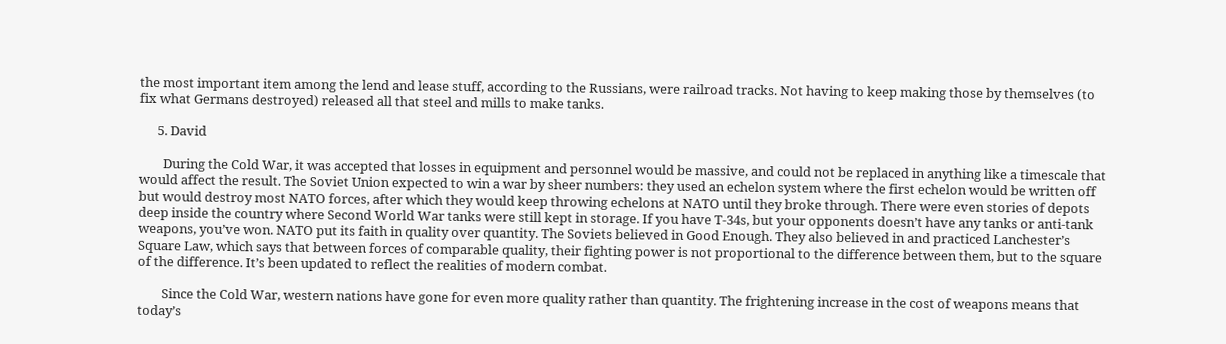the most important item among the lend and lease stuff, according to the Russians, were railroad tracks. Not having to keep making those by themselves (to fix what Germans destroyed) released all that steel and mills to make tanks.

      5. David

        During the Cold War, it was accepted that losses in equipment and personnel would be massive, and could not be replaced in anything like a timescale that would affect the result. The Soviet Union expected to win a war by sheer numbers: they used an echelon system where the first echelon would be written off but would destroy most NATO forces, after which they would keep throwing echelons at NATO until they broke through. There were even stories of depots deep inside the country where Second World War tanks were still kept in storage. If you have T-34s, but your opponents doesn’t have any tanks or anti-tank weapons, you’ve won. NATO put its faith in quality over quantity. The Soviets believed in Good Enough. They also believed in and practiced Lanchester’s Square Law, which says that between forces of comparable quality, their fighting power is not proportional to the difference between them, but to the square of the difference. It’s been updated to reflect the realities of modern combat.

        Since the Cold War, western nations have gone for even more quality rather than quantity. The frightening increase in the cost of weapons means that today’s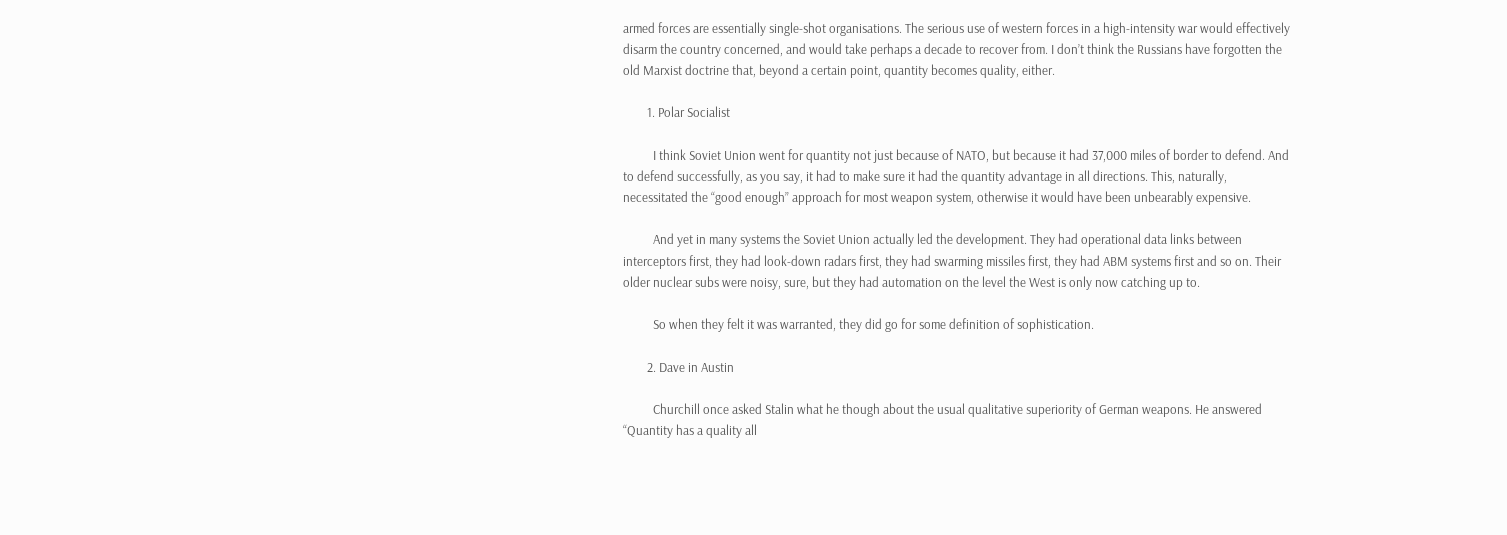armed forces are essentially single-shot organisations. The serious use of western forces in a high-intensity war would effectively disarm the country concerned, and would take perhaps a decade to recover from. I don’t think the Russians have forgotten the old Marxist doctrine that, beyond a certain point, quantity becomes quality, either.

        1. Polar Socialist

          I think Soviet Union went for quantity not just because of NATO, but because it had 37,000 miles of border to defend. And to defend successfully, as you say, it had to make sure it had the quantity advantage in all directions. This, naturally, necessitated the “good enough” approach for most weapon system, otherwise it would have been unbearably expensive.

          And yet in many systems the Soviet Union actually led the development. They had operational data links between interceptors first, they had look-down radars first, they had swarming missiles first, they had ABM systems first and so on. Their older nuclear subs were noisy, sure, but they had automation on the level the West is only now catching up to.

          So when they felt it was warranted, they did go for some definition of sophistication.

        2. Dave in Austin

          Churchill once asked Stalin what he though about the usual qualitative superiority of German weapons. He answered “Quantity has a quality all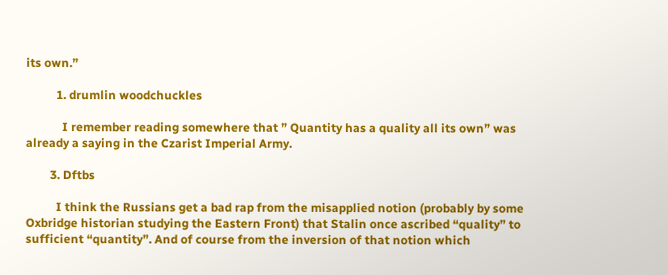its own.”

          1. drumlin woodchuckles

            I remember reading somewhere that ” Quantity has a quality all its own” was already a saying in the Czarist Imperial Army.

        3. Dftbs

          I think the Russians get a bad rap from the misapplied notion (probably by some Oxbridge historian studying the Eastern Front) that Stalin once ascribed “quality” to sufficient “quantity”. And of course from the inversion of that notion which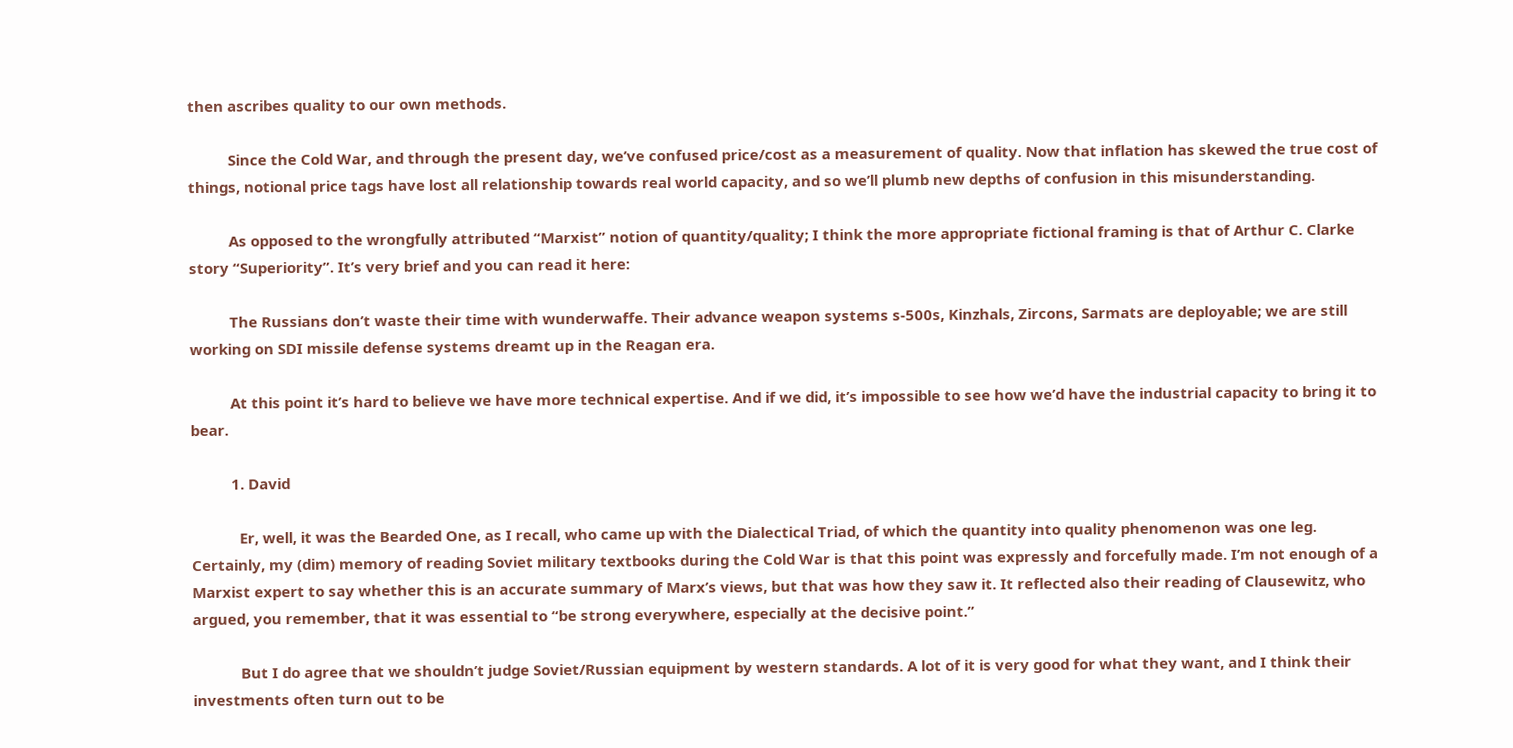then ascribes quality to our own methods.

          Since the Cold War, and through the present day, we’ve confused price/cost as a measurement of quality. Now that inflation has skewed the true cost of things, notional price tags have lost all relationship towards real world capacity, and so we’ll plumb new depths of confusion in this misunderstanding.

          As opposed to the wrongfully attributed “Marxist” notion of quantity/quality; I think the more appropriate fictional framing is that of Arthur C. Clarke story “Superiority”. It’s very brief and you can read it here:

          The Russians don’t waste their time with wunderwaffe. Their advance weapon systems s-500s, Kinzhals, Zircons, Sarmats are deployable; we are still working on SDI missile defense systems dreamt up in the Reagan era.

          At this point it’s hard to believe we have more technical expertise. And if we did, it’s impossible to see how we’d have the industrial capacity to bring it to bear.

          1. David

            Er, well, it was the Bearded One, as I recall, who came up with the Dialectical Triad, of which the quantity into quality phenomenon was one leg. Certainly, my (dim) memory of reading Soviet military textbooks during the Cold War is that this point was expressly and forcefully made. I’m not enough of a Marxist expert to say whether this is an accurate summary of Marx’s views, but that was how they saw it. It reflected also their reading of Clausewitz, who argued, you remember, that it was essential to “be strong everywhere, especially at the decisive point.”

            But I do agree that we shouldn’t judge Soviet/Russian equipment by western standards. A lot of it is very good for what they want, and I think their investments often turn out to be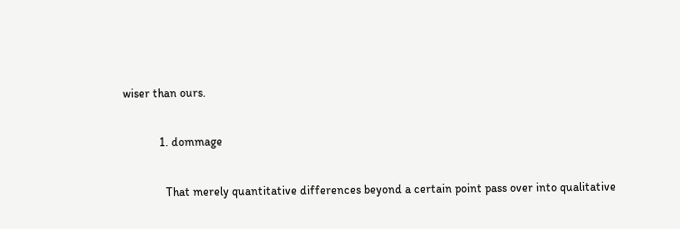wiser than ours.

            1. dommage

              That merely quantitative differences beyond a certain point pass over into qualitative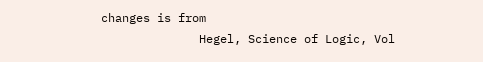changes is from
              Hegel, Science of Logic, Vol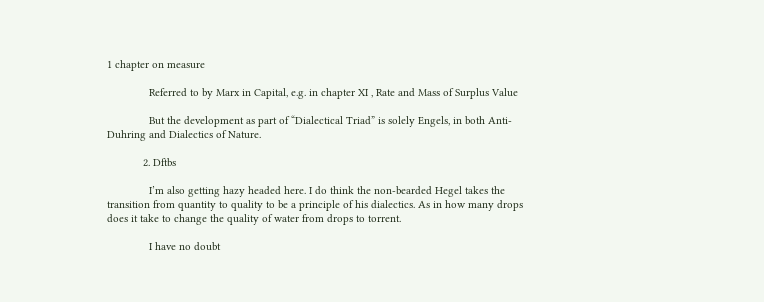1 chapter on measure

              Referred to by Marx in Capital, e.g. in chapter XI , Rate and Mass of Surplus Value

              But the development as part of “Dialectical Triad” is solely Engels, in both Anti-Duhring and Dialectics of Nature.

            2. Dftbs

              I’m also getting hazy headed here. I do think the non-bearded Hegel takes the transition from quantity to quality to be a principle of his dialectics. As in how many drops does it take to change the quality of water from drops to torrent.

              I have no doubt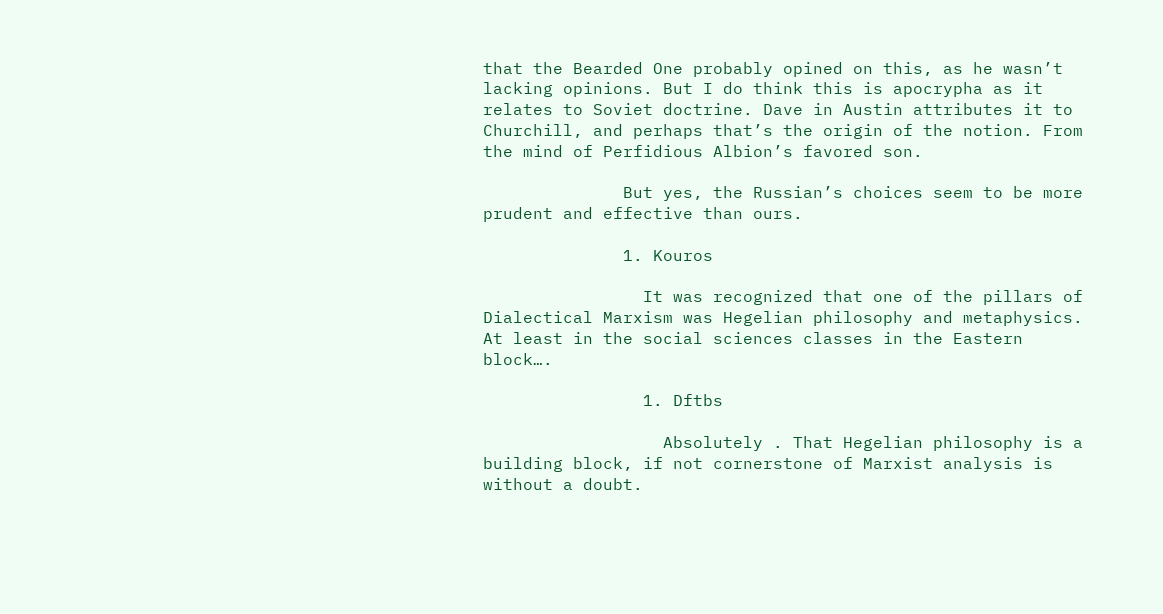that the Bearded One probably opined on this, as he wasn’t lacking opinions. But I do think this is apocrypha as it relates to Soviet doctrine. Dave in Austin attributes it to Churchill, and perhaps that’s the origin of the notion. From the mind of Perfidious Albion’s favored son.

              But yes, the Russian’s choices seem to be more prudent and effective than ours.

              1. Kouros

                It was recognized that one of the pillars of Dialectical Marxism was Hegelian philosophy and metaphysics. At least in the social sciences classes in the Eastern block….

                1. Dftbs

                  Absolutely . That Hegelian philosophy is a building block, if not cornerstone of Marxist analysis is without a doubt.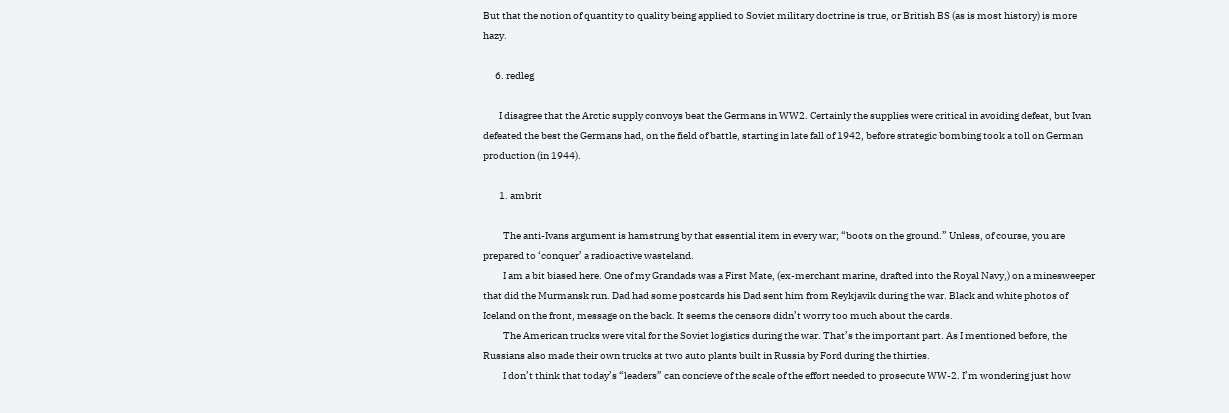But that the notion of quantity to quality being applied to Soviet military doctrine is true, or British BS (as is most history) is more hazy.

      6. redleg

        I disagree that the Arctic supply convoys beat the Germans in WW2. Certainly the supplies were critical in avoiding defeat, but Ivan defeated the best the Germans had, on the field of battle, starting in late fall of 1942, before strategic bombing took a toll on German production (in 1944).

        1. ambrit

          The anti-Ivans argument is hamstrung by that essential item in every war; “boots on the ground.” Unless, of course, you are prepared to ‘conquer’ a radioactive wasteland.
          I am a bit biased here. One of my Grandads was a First Mate, (ex-merchant marine, drafted into the Royal Navy,) on a minesweeper that did the Murmansk run. Dad had some postcards his Dad sent him from Reykjavik during the war. Black and white photos of Iceland on the front, message on the back. It seems the censors didn’t worry too much about the cards.
          The American trucks were vital for the Soviet logistics during the war. That’s the important part. As I mentioned before, the Russians also made their own trucks at two auto plants built in Russia by Ford during the thirties.
          I don’t think that today’s “leaders” can concieve of the scale of the effort needed to prosecute WW-2. I’m wondering just how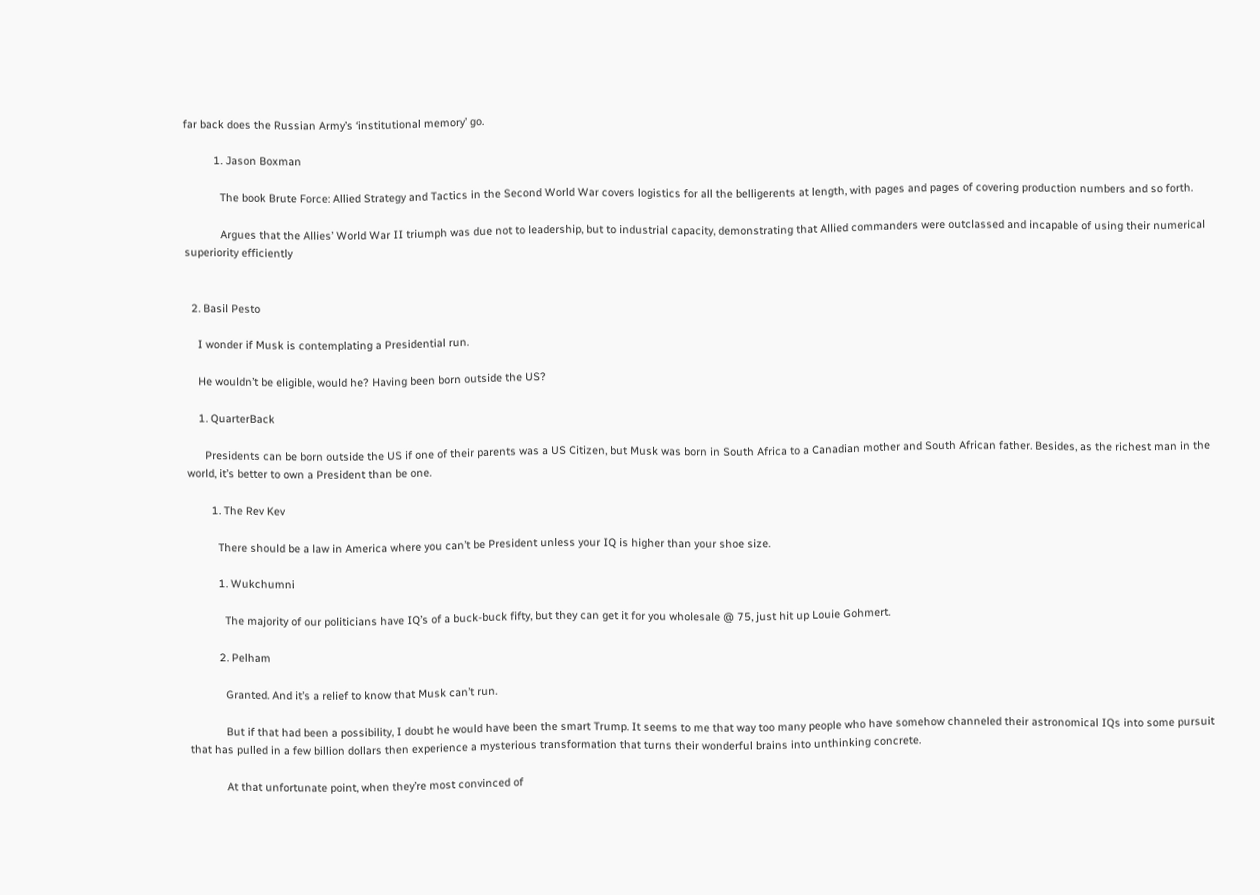far back does the Russian Army’s ‘institutional memory’ go.

          1. Jason Boxman

            The book Brute Force: Allied Strategy and Tactics in the Second World War covers logistics for all the belligerents at length, with pages and pages of covering production numbers and so forth.

            Argues that the Allies’ World War II triumph was due not to leadership, but to industrial capacity, demonstrating that Allied commanders were outclassed and incapable of using their numerical superiority efficiently


  2. Basil Pesto

    I wonder if Musk is contemplating a Presidential run.

    He wouldn’t be eligible, would he? Having been born outside the US?

    1. QuarterBack

      Presidents can be born outside the US if one of their parents was a US Citizen, but Musk was born in South Africa to a Canadian mother and South African father. Besides, as the richest man in the world, it’s better to own a President than be one.

        1. The Rev Kev

          There should be a law in America where you can’t be President unless your IQ is higher than your shoe size.

          1. Wukchumni

            The majority of our politicians have IQ’s of a buck-buck fifty, but they can get it for you wholesale @ 75, just hit up Louie Gohmert.

          2. Pelham

            Granted. And it’s a relief to know that Musk can’t run.

            But if that had been a possibility, I doubt he would have been the smart Trump. It seems to me that way too many people who have somehow channeled their astronomical IQs into some pursuit that has pulled in a few billion dollars then experience a mysterious transformation that turns their wonderful brains into unthinking concrete.

            At that unfortunate point, when they’re most convinced of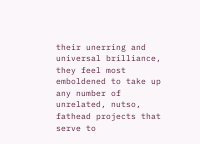their unerring and universal brilliance, they feel most emboldened to take up any number of unrelated, nutso, fathead projects that serve to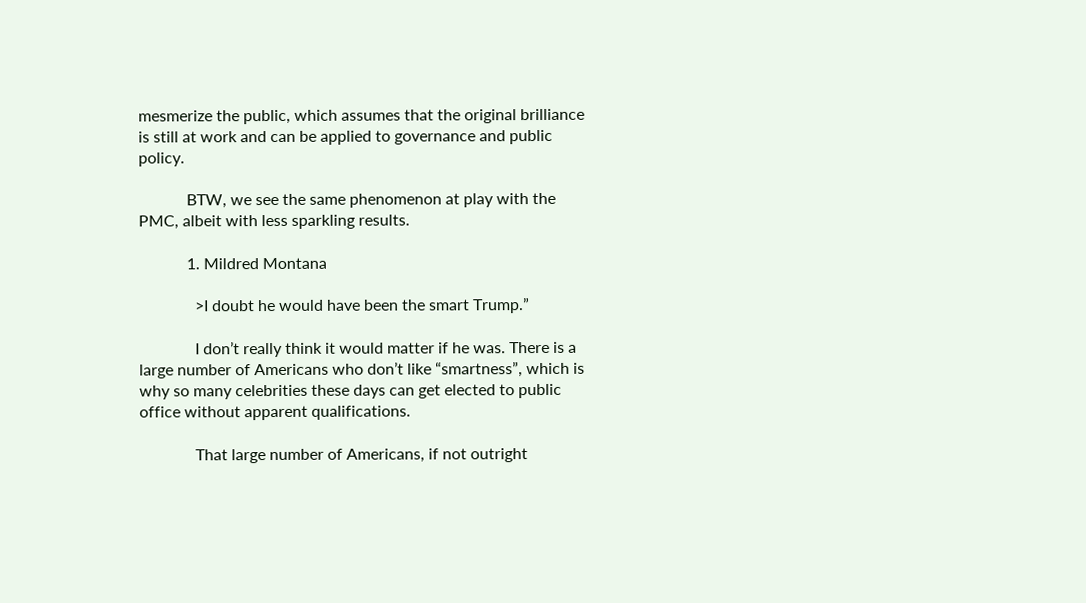mesmerize the public, which assumes that the original brilliance is still at work and can be applied to governance and public policy.

            BTW, we see the same phenomenon at play with the PMC, albeit with less sparkling results.

            1. Mildred Montana

              >I doubt he would have been the smart Trump.”

              I don’t really think it would matter if he was. There is a large number of Americans who don’t like “smartness”, which is why so many celebrities these days can get elected to public office without apparent qualifications.

              That large number of Americans, if not outright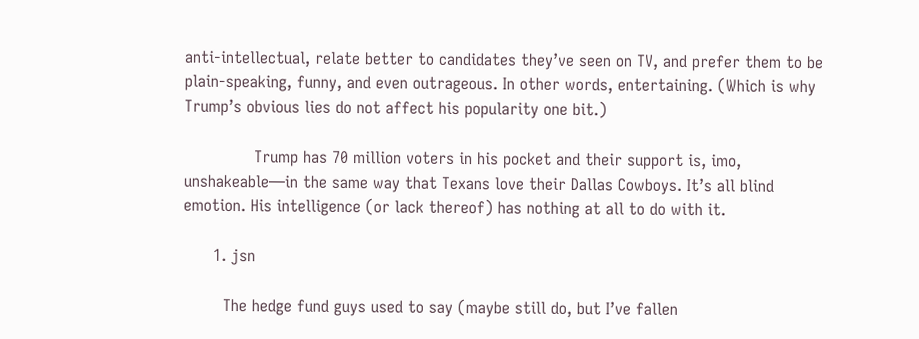anti-intellectual, relate better to candidates they’ve seen on TV, and prefer them to be plain-speaking, funny, and even outrageous. In other words, entertaining. (Which is why Trump’s obvious lies do not affect his popularity one bit.)

              Trump has 70 million voters in his pocket and their support is, imo, unshakeable—in the same way that Texans love their Dallas Cowboys. It’s all blind emotion. His intelligence (or lack thereof) has nothing at all to do with it.

      1. jsn

        The hedge fund guys used to say (maybe still do, but I’ve fallen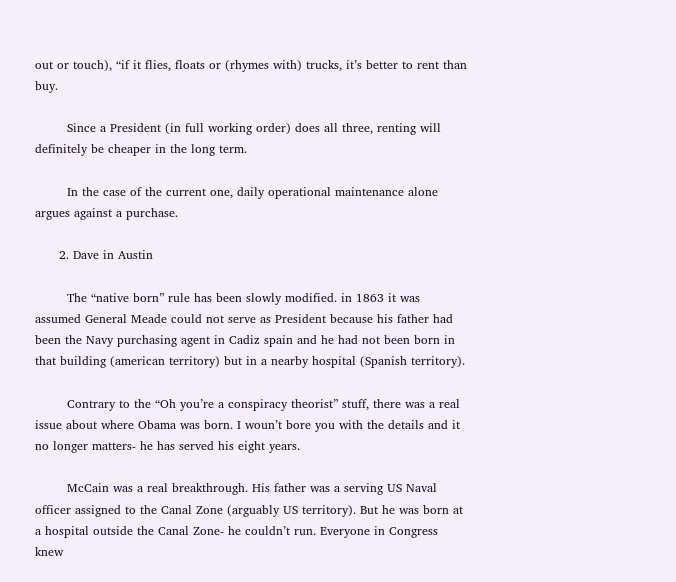out or touch), “if it flies, floats or (rhymes with) trucks, it’s better to rent than buy.

        Since a President (in full working order) does all three, renting will definitely be cheaper in the long term.

        In the case of the current one, daily operational maintenance alone argues against a purchase.

      2. Dave in Austin

        The “native born” rule has been slowly modified. in 1863 it was assumed General Meade could not serve as President because his father had been the Navy purchasing agent in Cadiz spain and he had not been born in that building (american territory) but in a nearby hospital (Spanish territory).

        Contrary to the “Oh you’re a conspiracy theorist” stuff, there was a real issue about where Obama was born. I woun’t bore you with the details and it no longer matters- he has served his eight years.

        McCain was a real breakthrough. His father was a serving US Naval officer assigned to the Canal Zone (arguably US territory). But he was born at a hospital outside the Canal Zone- he couldn’t run. Everyone in Congress knew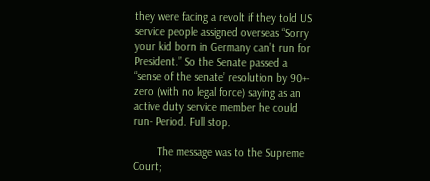they were facing a revolt if they told US service people assigned overseas “Sorry your kid born in Germany can’t run for President.” So the Senate passed a “sense of the senate’ resolution by 90+- zero (with no legal force) saying as an active duty service member he could run- Period. Full stop.

        The message was to the Supreme Court;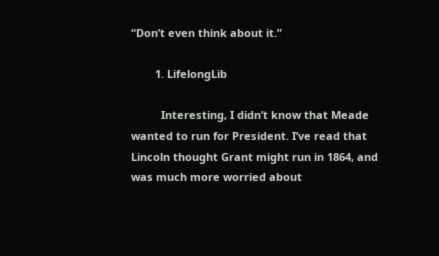“Don’t even think about it.”

        1. LifelongLib

          Interesting, I didn’t know that Meade wanted to run for President. I’ve read that Lincoln thought Grant might run in 1864, and was much more worried about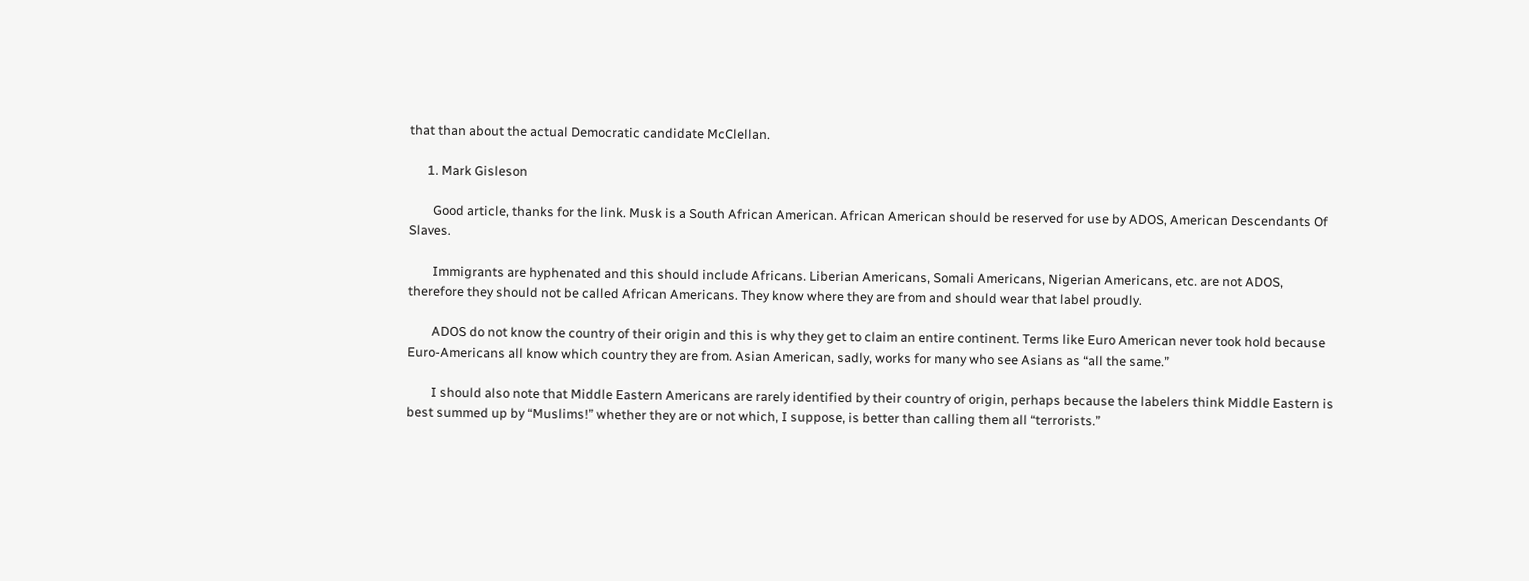that than about the actual Democratic candidate McClellan.

      1. Mark Gisleson

        Good article, thanks for the link. Musk is a South African American. African American should be reserved for use by ADOS, American Descendants Of Slaves.

        Immigrants are hyphenated and this should include Africans. Liberian Americans, Somali Americans, Nigerian Americans, etc. are not ADOS, therefore they should not be called African Americans. They know where they are from and should wear that label proudly.

        ADOS do not know the country of their origin and this is why they get to claim an entire continent. Terms like Euro American never took hold because Euro-Americans all know which country they are from. Asian American, sadly, works for many who see Asians as “all the same.”

        I should also note that Middle Eastern Americans are rarely identified by their country of origin, perhaps because the labelers think Middle Eastern is best summed up by “Muslims!” whether they are or not which, I suppose, is better than calling them all “terrorists.”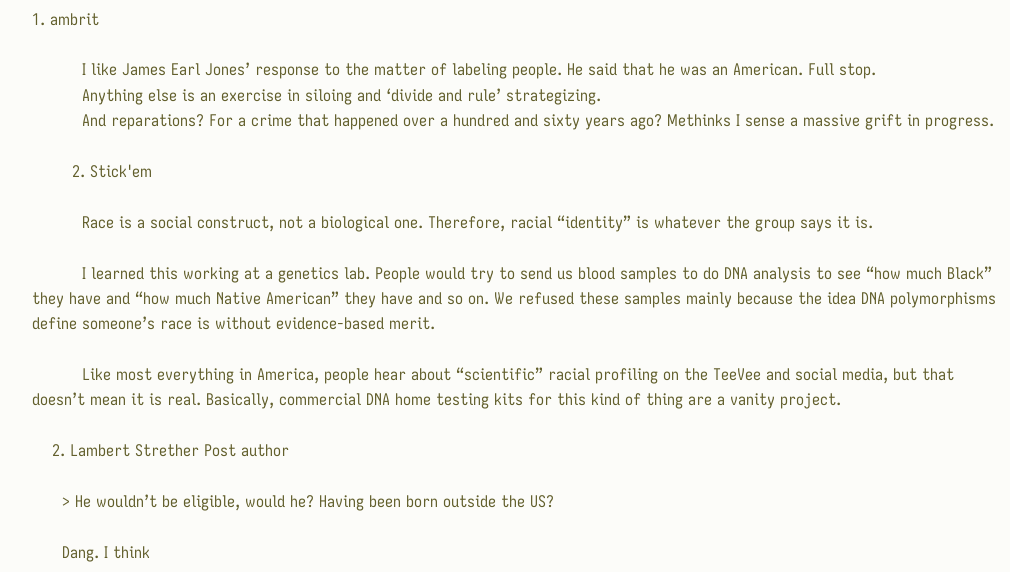1. ambrit

          I like James Earl Jones’ response to the matter of labeling people. He said that he was an American. Full stop.
          Anything else is an exercise in siloing and ‘divide and rule’ strategizing.
          And reparations? For a crime that happened over a hundred and sixty years ago? Methinks I sense a massive grift in progress.

        2. Stick'em

          Race is a social construct, not a biological one. Therefore, racial “identity” is whatever the group says it is.

          I learned this working at a genetics lab. People would try to send us blood samples to do DNA analysis to see “how much Black” they have and “how much Native American” they have and so on. We refused these samples mainly because the idea DNA polymorphisms define someone’s race is without evidence-based merit.

          Like most everything in America, people hear about “scientific” racial profiling on the TeeVee and social media, but that doesn’t mean it is real. Basically, commercial DNA home testing kits for this kind of thing are a vanity project.

    2. Lambert Strether Post author

      > He wouldn’t be eligible, would he? Having been born outside the US?

      Dang. I think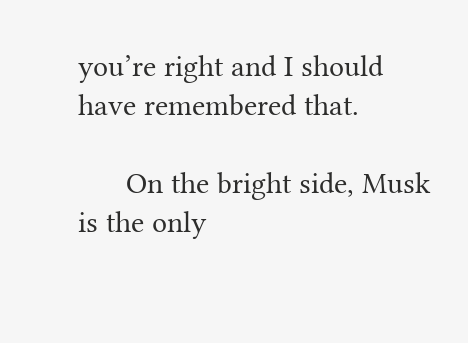you’re right and I should have remembered that.

      On the bright side, Musk is the only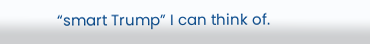“smart Trump” I can think of.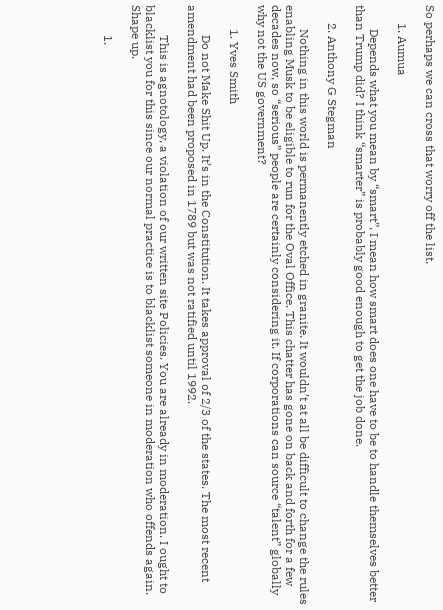So perhaps we can cross that worry off the list.

      1. Aumua

        Depends what you mean by “smart”, I mean how smart does one have to be to handle themselves better than Trump did? I think “smarter” is probably good enough to get the job done.

      2. Anthony G Stegman

        Nothing in this world is permanently etched in granite. It wouldn’t at all be difficult to change the rules enabling Musk to be eligible to run for the Oval Office. This chatter has gone on back and forth for a few decades now, so “serious” people are certainly considering it. If corporations can source “talent” globally why not the US government?

        1. Yves Smith

          Do not Make Shit Up. It’s in the Constitution. It takes approval of 2/3 of the states. The most recent amendment had been proposed in 1789 but was not ratified until 1992.

          This is agnotology, a violation of our written site Policies. You are already in moderation. I ought to blacklist you for this since our normal practice is to blacklist someone in moderation who offends again. Shape up.

          1.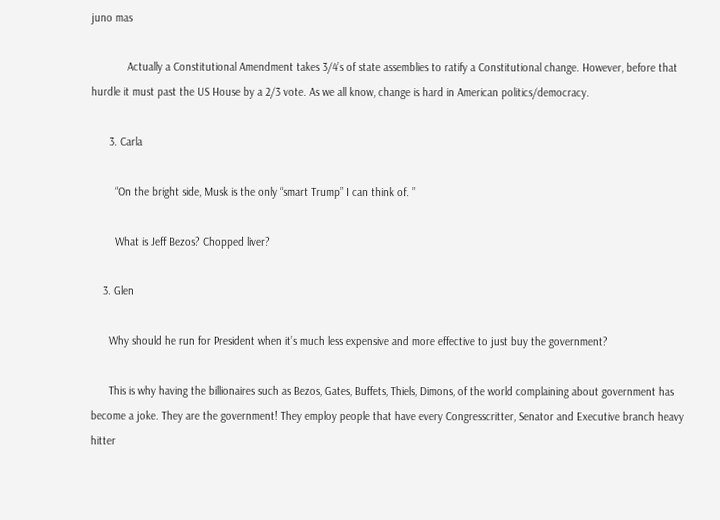juno mas

            Actually a Constitutional Amendment takes 3/4’s of state assemblies to ratify a Constitutional change. However, before that hurdle it must past the US House by a 2/3 vote. As we all know, change is hard in American politics/democracy.

      3. Carla

        “On the bright side, Musk is the only “smart Trump” I can think of. ”

        What is Jeff Bezos? Chopped liver?

    3. Glen

      Why should he run for President when it’s much less expensive and more effective to just buy the government?

      This is why having the billionaires such as Bezos, Gates, Buffets, Thiels, Dimons, of the world complaining about government has become a joke. They are the government! They employ people that have every Congresscritter, Senator and Executive branch heavy hitter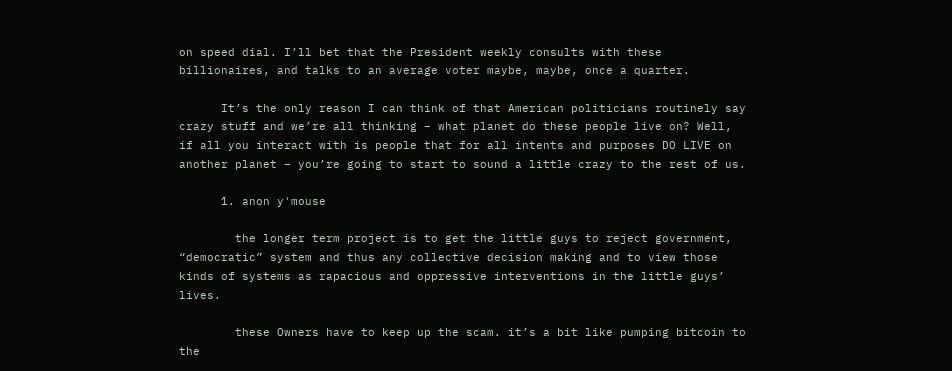on speed dial. I’ll bet that the President weekly consults with these billionaires, and talks to an average voter maybe, maybe, once a quarter.

      It’s the only reason I can think of that American politicians routinely say crazy stuff and we’re all thinking – what planet do these people live on? Well, if all you interact with is people that for all intents and purposes DO LIVE on another planet – you’re going to start to sound a little crazy to the rest of us.

      1. anon y'mouse

        the longer term project is to get the little guys to reject government, “democratic” system and thus any collective decision making and to view those kinds of systems as rapacious and oppressive interventions in the little guys’ lives.

        these Owners have to keep up the scam. it’s a bit like pumping bitcoin to the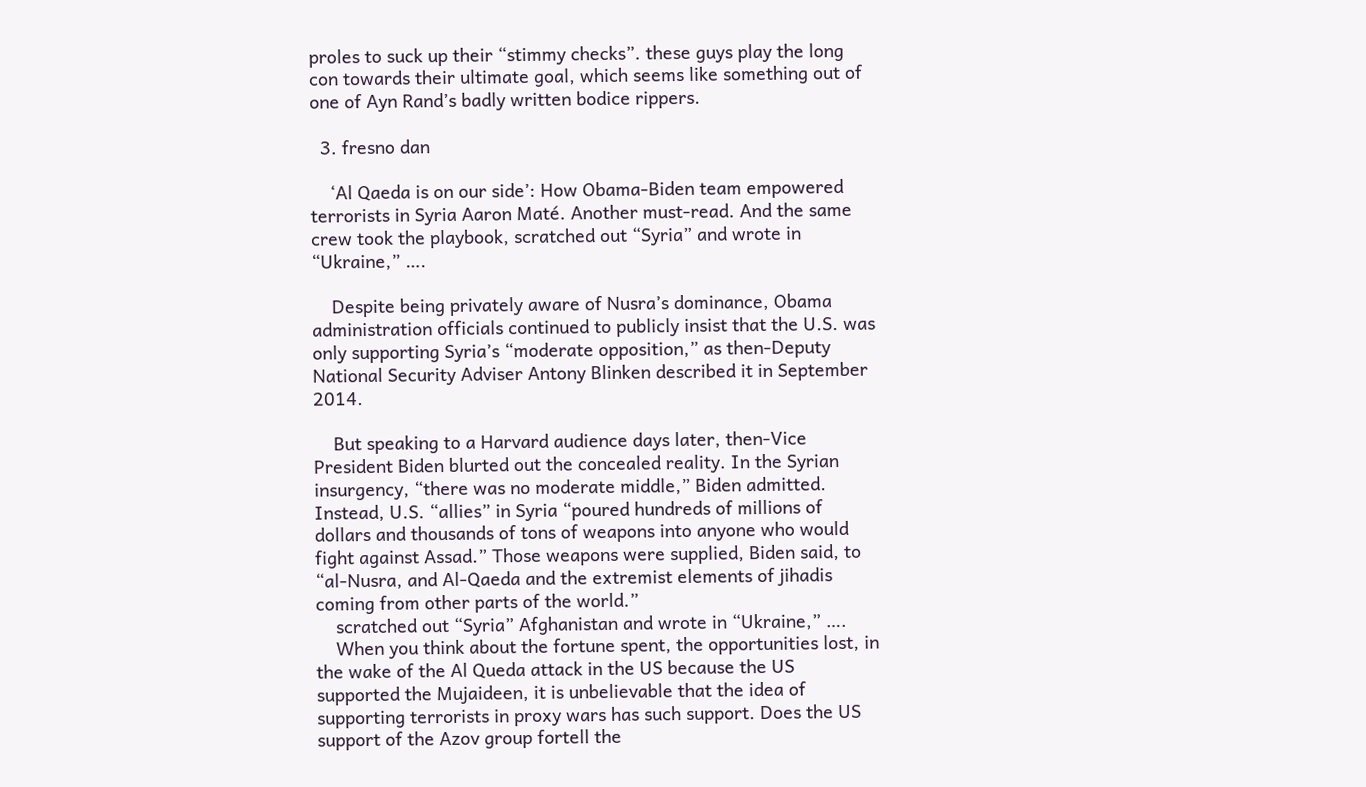proles to suck up their “stimmy checks”. these guys play the long con towards their ultimate goal, which seems like something out of one of Ayn Rand’s badly written bodice rippers.

  3. fresno dan

    ‘Al Qaeda is on our side’: How Obama-Biden team empowered terrorists in Syria Aaron Maté. Another must-read. And the same crew took the playbook, scratched out “Syria” and wrote in “Ukraine,” ….

    Despite being privately aware of Nusra’s dominance, Obama administration officials continued to publicly insist that the U.S. was only supporting Syria’s “moderate opposition,” as then-Deputy National Security Adviser Antony Blinken described it in September 2014.

    But speaking to a Harvard audience days later, then-Vice President Biden blurted out the concealed reality. In the Syrian insurgency, “there was no moderate middle,” Biden admitted. Instead, U.S. “allies” in Syria “poured hundreds of millions of dollars and thousands of tons of weapons into anyone who would fight against Assad.” Those weapons were supplied, Biden said, to “al-Nusra, and Al-Qaeda and the extremist elements of jihadis coming from other parts of the world.”
    scratched out “Syria” Afghanistan and wrote in “Ukraine,” ….
    When you think about the fortune spent, the opportunities lost, in the wake of the Al Queda attack in the US because the US supported the Mujaideen, it is unbelievable that the idea of supporting terrorists in proxy wars has such support. Does the US support of the Azov group fortell the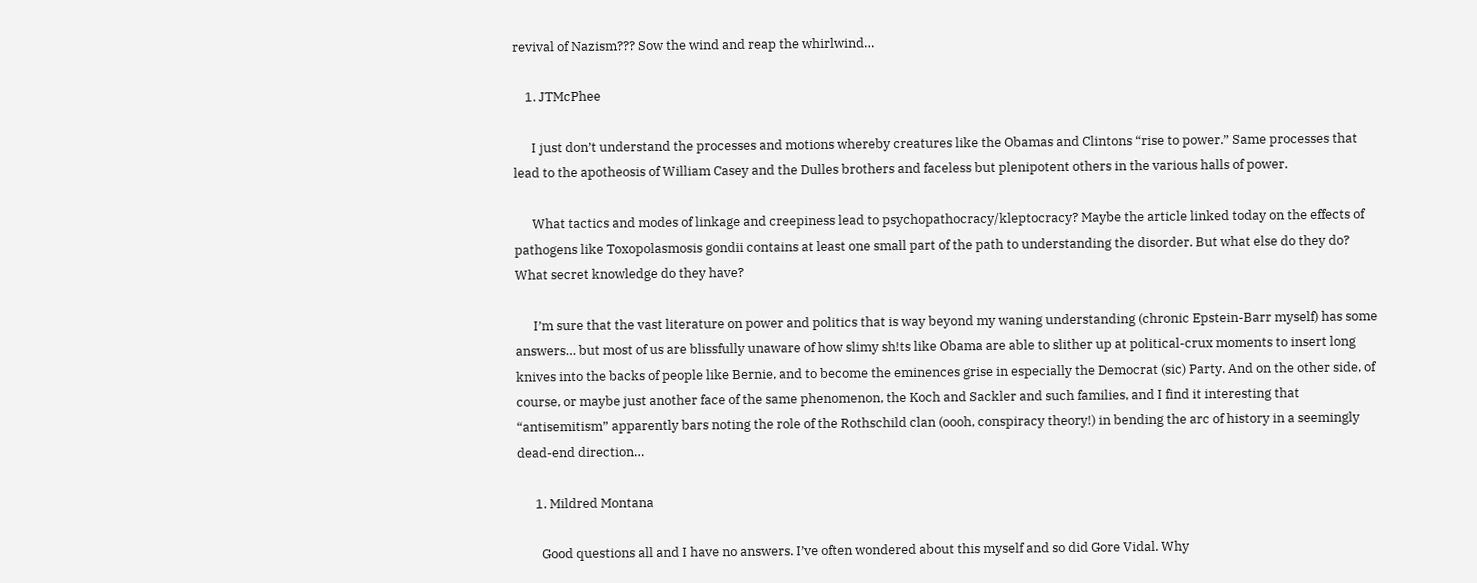revival of Nazism??? Sow the wind and reap the whirlwind…

    1. JTMcPhee

      I just don’t understand the processes and motions whereby creatures like the Obamas and Clintons “rise to power.” Same processes that lead to the apotheosis of William Casey and the Dulles brothers and faceless but plenipotent others in the various halls of power.

      What tactics and modes of linkage and creepiness lead to psychopathocracy/kleptocracy? Maybe the article linked today on the effects of pathogens like Toxopolasmosis gondii contains at least one small part of the path to understanding the disorder. But what else do they do? What secret knowledge do they have?

      I’m sure that the vast literature on power and politics that is way beyond my waning understanding (chronic Epstein-Barr myself) has some answers… but most of us are blissfully unaware of how slimy sh!ts like Obama are able to slither up at political-crux moments to insert long knives into the backs of people like Bernie, and to become the eminences grise in especially the Democrat (sic) Party. And on the other side, of course, or maybe just another face of the same phenomenon, the Koch and Sackler and such families, and I find it interesting that “antisemitism” apparently bars noting the role of the Rothschild clan (oooh, conspiracy theory!) in bending the arc of history in a seemingly dead-end direction…

      1. Mildred Montana

        Good questions all and I have no answers. I’ve often wondered about this myself and so did Gore Vidal. Why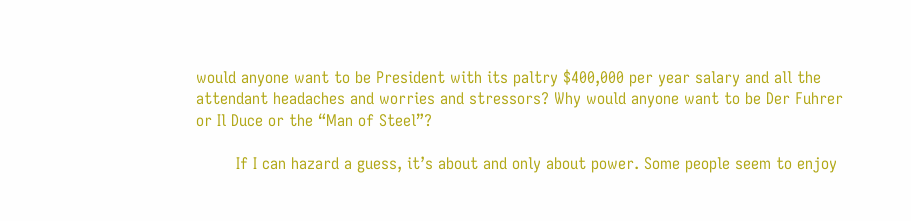would anyone want to be President with its paltry $400,000 per year salary and all the attendant headaches and worries and stressors? Why would anyone want to be Der Fuhrer or Il Duce or the “Man of Steel”?

        If I can hazard a guess, it’s about and only about power. Some people seem to enjoy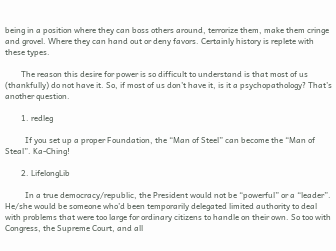being in a position where they can boss others around, terrorize them, make them cringe and grovel. Where they can hand out or deny favors. Certainly history is replete with these types.

        The reason this desire for power is so difficult to understand is that most of us (thankfully) do not have it. So, if most of us don’t have it, is it a psychopathology? That’s another question.

        1. redleg

          If you set up a proper Foundation, the “Man of Steel” can become the “Man of Steal”. Ka-Ching!

        2. LifelongLib

          In a true democracy/republic, the President would not be “powerful” or a “leader”. He/she would be someone who’d been temporarily delegated limited authority to deal with problems that were too large for ordinary citizens to handle on their own. So too with Congress, the Supreme Court, and all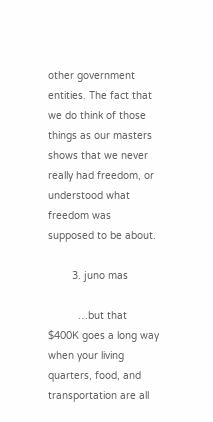other government entities. The fact that we do think of those things as our masters shows that we never really had freedom, or understood what freedom was supposed to be about.

        3. juno mas

          …but that $400K goes a long way when your living quarters, food, and transportation are all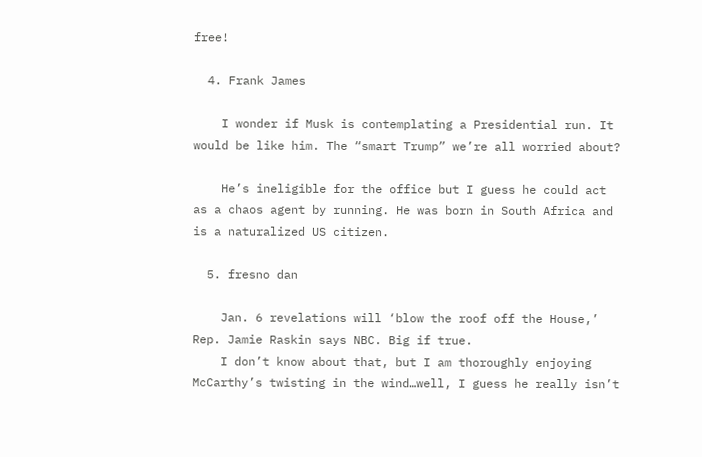free!

  4. Frank James

    I wonder if Musk is contemplating a Presidential run. It would be like him. The “smart Trump” we’re all worried about?

    He’s ineligible for the office but I guess he could act as a chaos agent by running. He was born in South Africa and is a naturalized US citizen.

  5. fresno dan

    Jan. 6 revelations will ‘blow the roof off the House,’ Rep. Jamie Raskin says NBC. Big if true.
    I don’t know about that, but I am thoroughly enjoying McCarthy’s twisting in the wind…well, I guess he really isn’t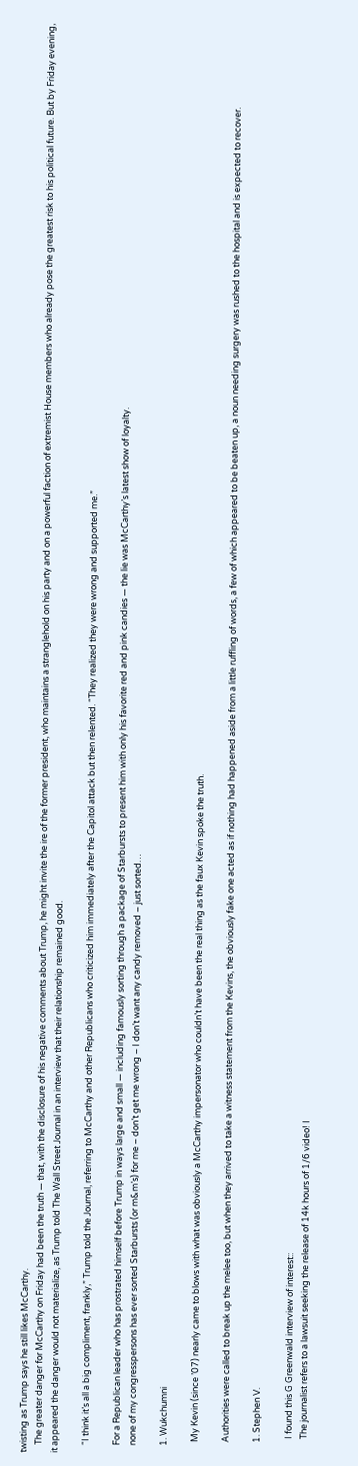twisting as Trump says he still likes McCarthy.
    The greater danger for McCarthy on Friday had been the truth — that, with the disclosure of his negative comments about Trump, he might invite the ire of the former president, who maintains a stranglehold on his party and on a powerful faction of extremist House members who already pose the greatest risk to his political future. But by Friday evening, it appeared the danger would not materialize, as Trump told The Wall Street Journal in an interview that their relationship remained good.

    “I think it’s all a big compliment, frankly,” Trump told the Journal, referring to McCarthy and other Republicans who criticized him immediately after the Capitol attack but then relented. “They realized they were wrong and supported me.”

    For a Republican leader who has prostrated himself before Trump in ways large and small — including famously sorting through a package of Starbursts to present him with only his favorite red and pink candies — the lie was McCarthy’s latest show of loyalty.
    none of my congresspersons has ever sorted Starbursts (or m&m’s) for me – don’t get me wrong – I don’t want any candy removed – just sorted…

    1. Wukchumni

      My Kevin (since ’07) nearly came to blows with what was obviously a McCarthy impersonator who couldn’t have been the real thing as the faux Kevin spoke the truth.

      Authorities were called to break up the melee too, but when they arrived to take a witness statement from the Kevins, the obviously fake one acted as if nothing had happened aside from a little ruffling of words, a few of which appeared to be beaten up, a noun needing surgery was rushed to the hospital and is expected to recover.

      1. Stephen V.

        I found this G Greenwald interview of interest::
        The journalist refers to a lawsuit seeking the release of 14k hours of 1/6 video! I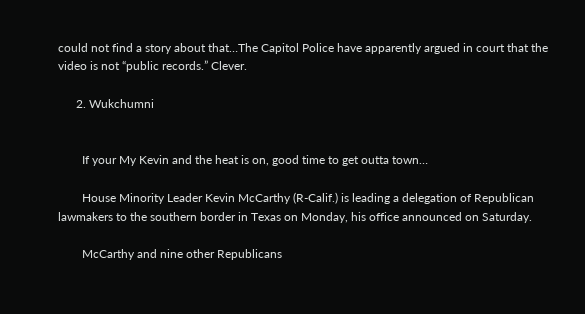could not find a story about that…The Capitol Police have apparently argued in court that the video is not “public records.” Clever.

      2. Wukchumni


        If your My Kevin and the heat is on, good time to get outta town…

        House Minority Leader Kevin McCarthy (R-Calif.) is leading a delegation of Republican lawmakers to the southern border in Texas on Monday, his office announced on Saturday.

        McCarthy and nine other Republicans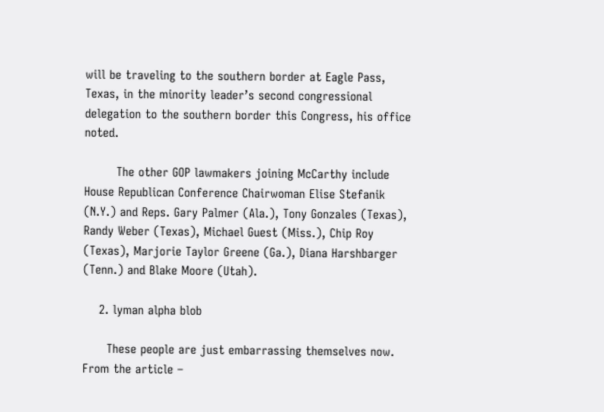will be traveling to the southern border at Eagle Pass, Texas, in the minority leader’s second congressional delegation to the southern border this Congress, his office noted.

        The other GOP lawmakers joining McCarthy include House Republican Conference Chairwoman Elise Stefanik (N.Y.) and Reps. Gary Palmer (Ala.), Tony Gonzales (Texas), Randy Weber (Texas), Michael Guest (Miss.), Chip Roy (Texas), Marjorie Taylor Greene (Ga.), Diana Harshbarger (Tenn.) and Blake Moore (Utah).

    2. lyman alpha blob

      These people are just embarrassing themselves now. From the article –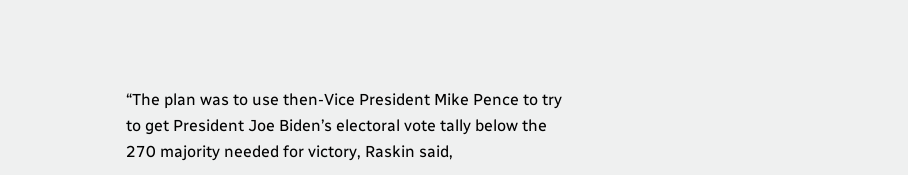“The plan was to use then-Vice President Mike Pence to try to get President Joe Biden’s electoral vote tally below the 270 majority needed for victory, Raskin said,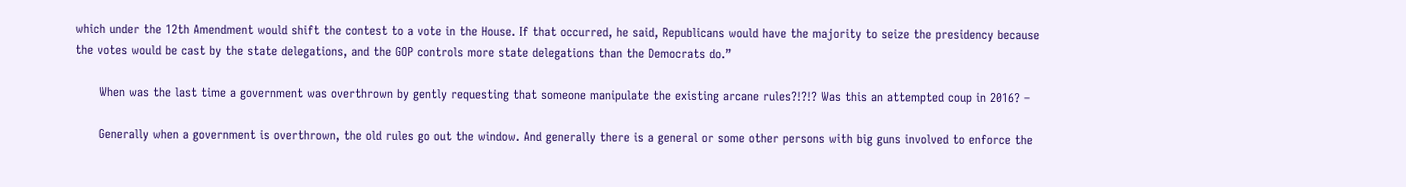which under the 12th Amendment would shift the contest to a vote in the House. If that occurred, he said, Republicans would have the majority to seize the presidency because the votes would be cast by the state delegations, and the GOP controls more state delegations than the Democrats do.”

      When was the last time a government was overthrown by gently requesting that someone manipulate the existing arcane rules?!?!? Was this an attempted coup in 2016? –

      Generally when a government is overthrown, the old rules go out the window. And generally there is a general or some other persons with big guns involved to enforce the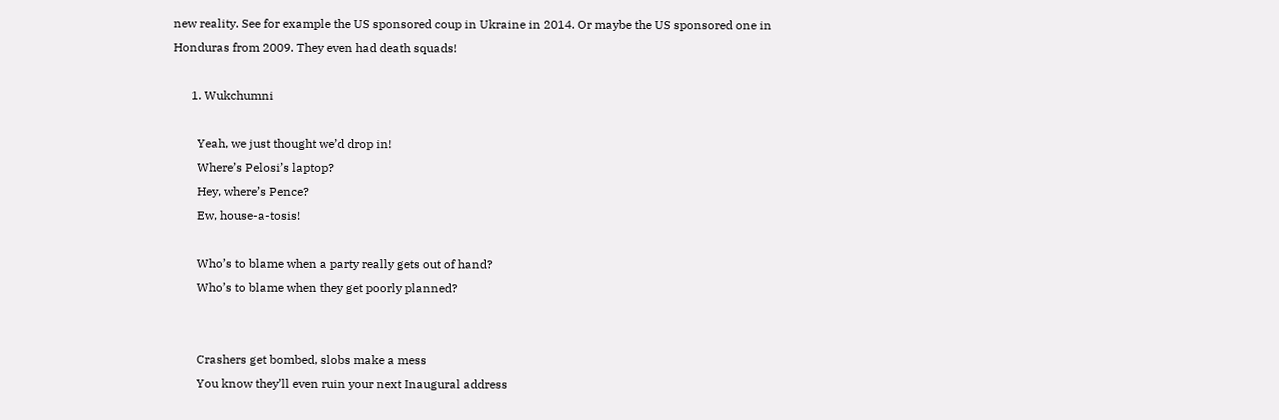new reality. See for example the US sponsored coup in Ukraine in 2014. Or maybe the US sponsored one in Honduras from 2009. They even had death squads!

      1. Wukchumni

        Yeah, we just thought we’d drop in!
        Where’s Pelosi’s laptop?
        Hey, where’s Pence?
        Ew, house-a-tosis!

        Who’s to blame when a party really gets out of hand?
        Who’s to blame when they get poorly planned?


        Crashers get bombed, slobs make a mess
        You know they’ll even ruin your next Inaugural address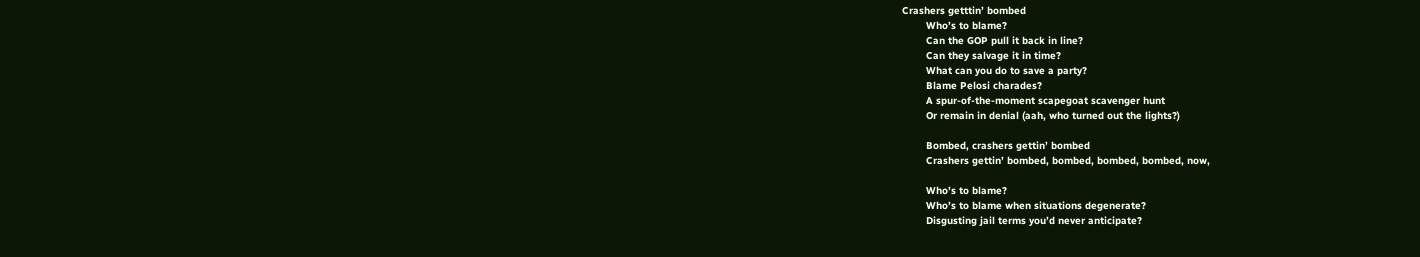Crashers getttin’ bombed
        Who’s to blame?
        Can the GOP pull it back in line?
        Can they salvage it in time?
        What can you do to save a party?
        Blame Pelosi charades?
        A spur-of-the-moment scapegoat scavenger hunt
        Or remain in denial (aah, who turned out the lights?)

        Bombed, crashers gettin’ bombed
        Crashers gettin’ bombed, bombed, bombed, bombed, now,

        Who’s to blame?
        Who’s to blame when situations degenerate?
        Disgusting jail terms you’d never anticipate?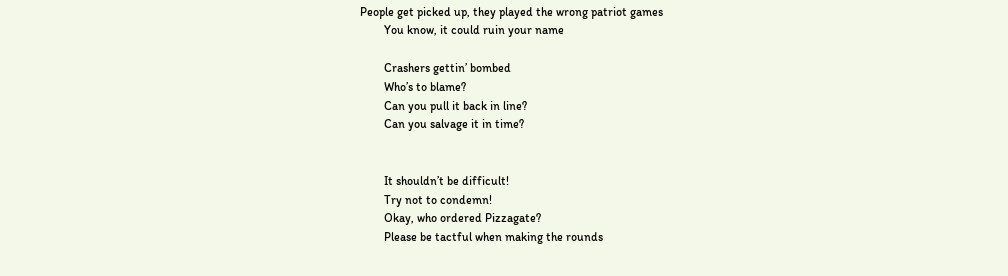People get picked up, they played the wrong patriot games
        You know, it could ruin your name

        Crashers gettin’ bombed
        Who’s to blame?
        Can you pull it back in line?
        Can you salvage it in time?


        It shouldn’t be difficult!
        Try not to condemn!
        Okay, who ordered Pizzagate?
        Please be tactful when making the rounds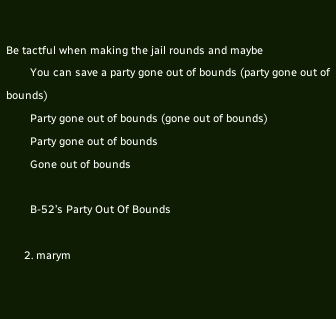Be tactful when making the jail rounds and maybe
        You can save a party gone out of bounds (party gone out of bounds)
        Party gone out of bounds (gone out of bounds)
        Party gone out of bounds
        Gone out of bounds

        B-52’s Party Out Of Bounds

      2. marym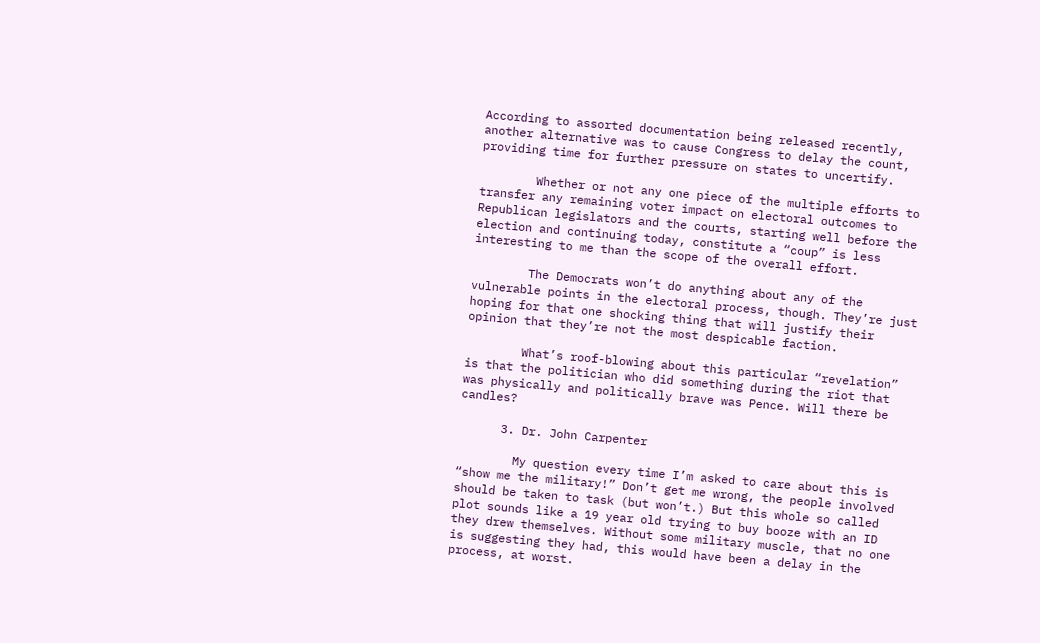According to assorted documentation being released recently, another alternative was to cause Congress to delay the count, providing time for further pressure on states to uncertify.

        Whether or not any one piece of the multiple efforts to transfer any remaining voter impact on electoral outcomes to Republican legislators and the courts, starting well before the election and continuing today, constitute a “coup” is less interesting to me than the scope of the overall effort.

        The Democrats won’t do anything about any of the vulnerable points in the electoral process, though. They’re just hoping for that one shocking thing that will justify their opinion that they’re not the most despicable faction.

        What’s roof-blowing about this particular “revelation” is that the politician who did something during the riot that was physically and politically brave was Pence. Will there be candles?

      3. Dr. John Carpenter

        My question every time I’m asked to care about this is “show me the military!” Don’t get me wrong, the people involved should be taken to task (but won’t.) But this whole so called plot sounds like a 19 year old trying to buy booze with an ID they drew themselves. Without some military muscle, that no one is suggesting they had, this would have been a delay in the process, at worst.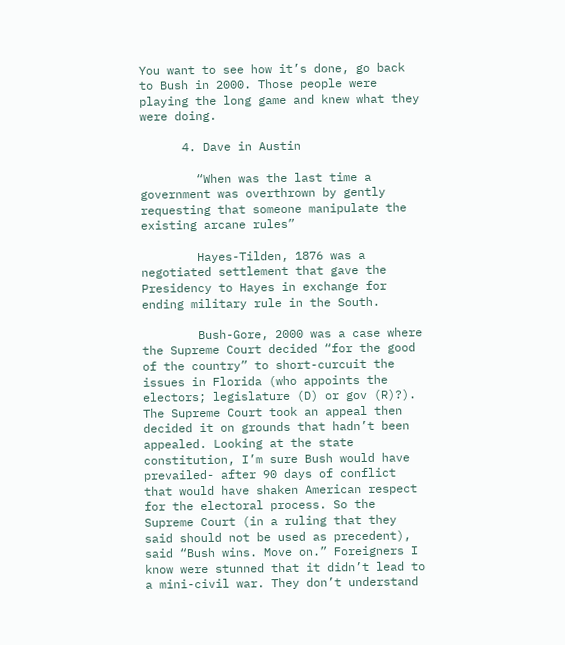You want to see how it’s done, go back to Bush in 2000. Those people were playing the long game and knew what they were doing.

      4. Dave in Austin

        “When was the last time a government was overthrown by gently requesting that someone manipulate the existing arcane rules”

        Hayes-Tilden, 1876 was a negotiated settlement that gave the Presidency to Hayes in exchange for ending military rule in the South.

        Bush-Gore, 2000 was a case where the Supreme Court decided “for the good of the country” to short-curcuit the issues in Florida (who appoints the electors; legislature (D) or gov (R)?). The Supreme Court took an appeal then decided it on grounds that hadn’t been appealed. Looking at the state constitution, I’m sure Bush would have prevailed- after 90 days of conflict that would have shaken American respect for the electoral process. So the Supreme Court (in a ruling that they said should not be used as precedent), said “Bush wins. Move on.” Foreigners I know were stunned that it didn’t lead to a mini-civil war. They don’t understand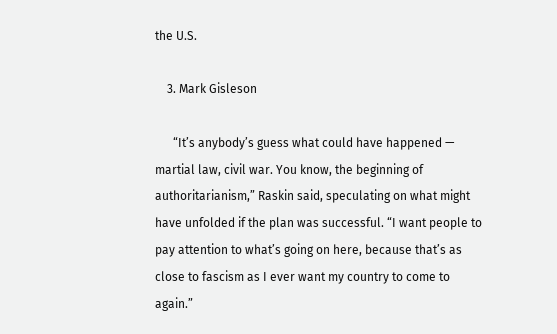the U.S.

    3. Mark Gisleson

      “It’s anybody’s guess what could have happened — martial law, civil war. You know, the beginning of authoritarianism,” Raskin said, speculating on what might have unfolded if the plan was successful. “I want people to pay attention to what’s going on here, because that’s as close to fascism as I ever want my country to come to again.”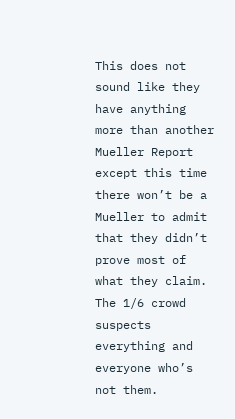This does not sound like they have anything more than another Mueller Report except this time there won’t be a Mueller to admit that they didn’t prove most of what they claim. The 1/6 crowd suspects everything and everyone who’s not them.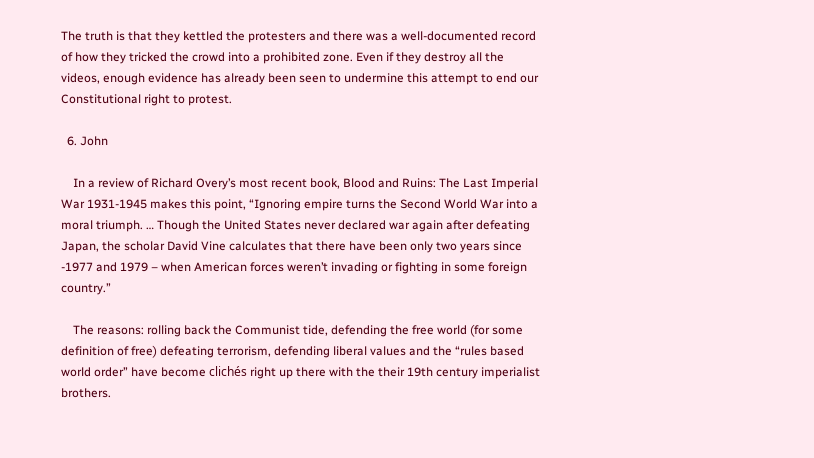The truth is that they kettled the protesters and there was a well-documented record of how they tricked the crowd into a prohibited zone. Even if they destroy all the videos, enough evidence has already been seen to undermine this attempt to end our Constitutional right to protest.

  6. John

    In a review of Richard Overy’s most recent book, Blood and Ruins: The Last Imperial War 1931-1945 makes this point, “Ignoring empire turns the Second World War into a moral triumph. … Though the United States never declared war again after defeating Japan, the scholar David Vine calculates that there have been only two years since -1977 and 1979 – when American forces weren’t invading or fighting in some foreign country.”

    The reasons: rolling back the Communist tide, defending the free world (for some definition of free) defeating terrorism, defending liberal values and the “rules based world order” have become clichés right up there with the their 19th century imperialist brothers.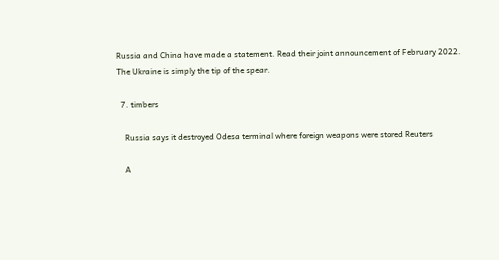Russia and China have made a statement. Read their joint announcement of February 2022. The Ukraine is simply the tip of the spear.

  7. timbers

    Russia says it destroyed Odesa terminal where foreign weapons were stored Reuters

    A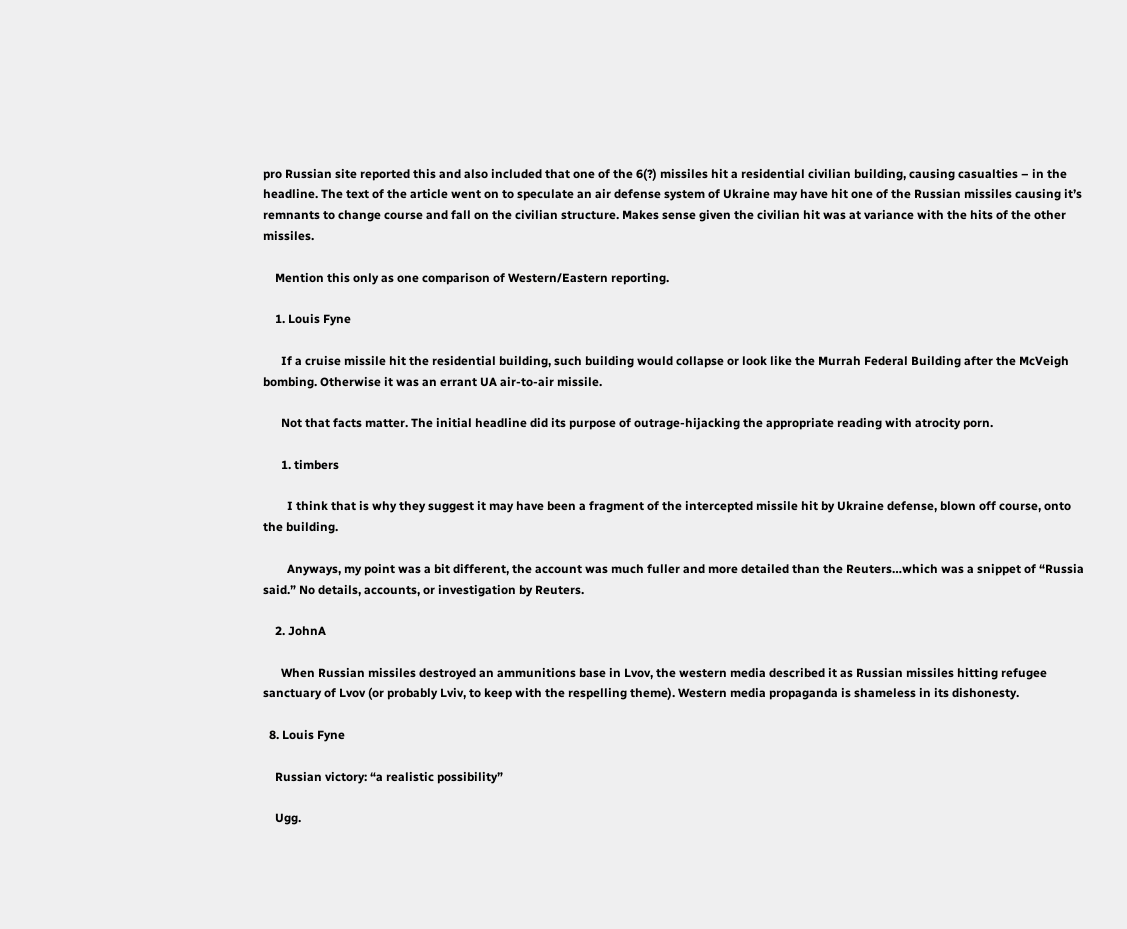pro Russian site reported this and also included that one of the 6(?) missiles hit a residential civilian building, causing casualties – in the headline. The text of the article went on to speculate an air defense system of Ukraine may have hit one of the Russian missiles causing it’s remnants to change course and fall on the civilian structure. Makes sense given the civilian hit was at variance with the hits of the other missiles.

    Mention this only as one comparison of Western/Eastern reporting.

    1. Louis Fyne

      If a cruise missile hit the residential building, such building would collapse or look like the Murrah Federal Building after the McVeigh bombing. Otherwise it was an errant UA air-to-air missile.

      Not that facts matter. The initial headline did its purpose of outrage-hijacking the appropriate reading with atrocity porn.

      1. timbers

        I think that is why they suggest it may have been a fragment of the intercepted missile hit by Ukraine defense, blown off course, onto the building.

        Anyways, my point was a bit different, the account was much fuller and more detailed than the Reuters…which was a snippet of “Russia said.” No details, accounts, or investigation by Reuters.

    2. JohnA

      When Russian missiles destroyed an ammunitions base in Lvov, the western media described it as Russian missiles hitting refugee sanctuary of Lvov (or probably Lviv, to keep with the respelling theme). Western media propaganda is shameless in its dishonesty.

  8. Louis Fyne

    Russian victory: “a realistic possibility”

    Ugg.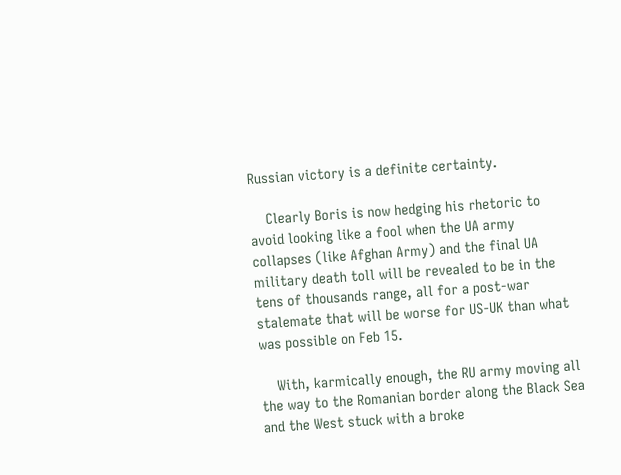Russian victory is a definite certainty.

    Clearly Boris is now hedging his rhetoric to avoid looking like a fool when the UA army collapses (like Afghan Army) and the final UA military death toll will be revealed to be in the tens of thousands range, all for a post-war stalemate that will be worse for US-UK than what was possible on Feb 15.

    With, karmically enough, the RU army moving all the way to the Romanian border along the Black Sea and the West stuck with a broke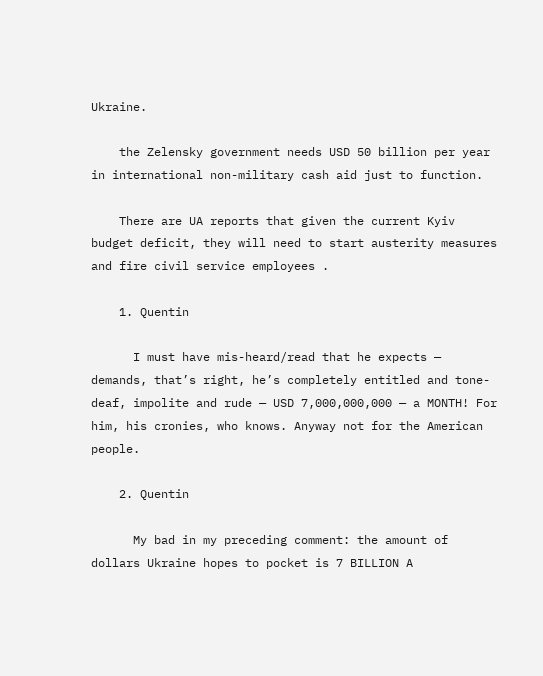Ukraine.

    the Zelensky government needs USD 50 billion per year in international non-military cash aid just to function.

    There are UA reports that given the current Kyiv budget deficit, they will need to start austerity measures and fire civil service employees .

    1. Quentin

      I must have mis-heard/read that he expects — demands, that’s right, he’s completely entitled and tone-deaf, impolite and rude — USD 7,000,000,000 — a MONTH! For him, his cronies, who knows. Anyway not for the American people.

    2. Quentin

      My bad in my preceding comment: the amount of dollars Ukraine hopes to pocket is 7 BILLION A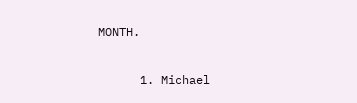MONTH.

      1. Michael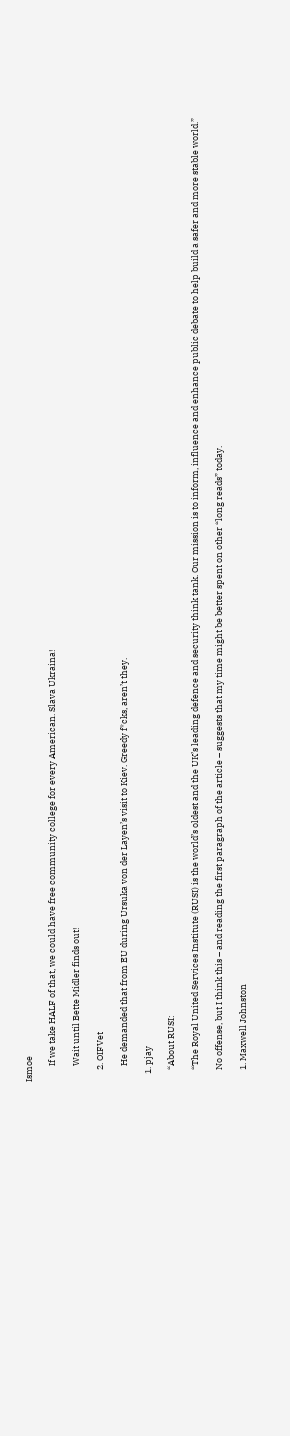Ismoe

        If we take HALF of that, we could have free community college for every American. Slava Ukraina!

        Wait until Bette Midler finds out!

      2. OIFVet

        He demanded that from EU during Ursuka von der Layen’s visit to Kiev. Greedy f*cks, aren’t they.

    1. pjay

      “About RUSI:

      “The Royal United Services Institute (RUSI) is the world’s oldest and the UK’s leading defence and security think tank. Our mission is to inform, influence and enhance public debate to help build a safer and more stable world.”

      No offense, but I think this – and reading the first paragraph of the article – suggests that my time might be better spent on other “long reads” today.

      1. Maxwell Johnston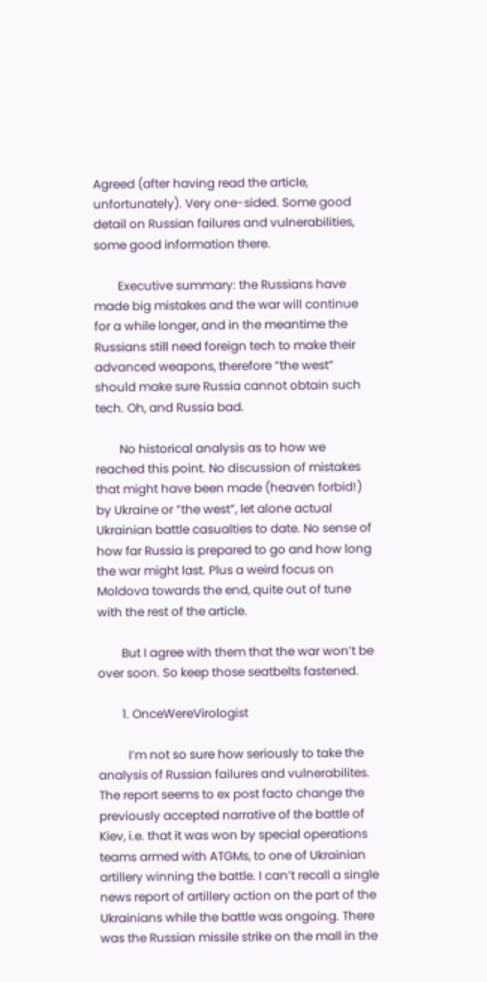Agreed (after having read the article, unfortunately). Very one-sided. Some good detail on Russian failures and vulnerabilities, some good information there.

        Executive summary: the Russians have made big mistakes and the war will continue for a while longer, and in the meantime the Russians still need foreign tech to make their advanced weapons, therefore “the west” should make sure Russia cannot obtain such tech. Oh, and Russia bad.

        No historical analysis as to how we reached this point. No discussion of mistakes that might have been made (heaven forbid!) by Ukraine or “the west”, let alone actual Ukrainian battle casualties to date. No sense of how far Russia is prepared to go and how long the war might last. Plus a weird focus on Moldova towards the end, quite out of tune with the rest of the article.

        But I agree with them that the war won’t be over soon. So keep those seatbelts fastened.

        1. OnceWereVirologist

          I’m not so sure how seriously to take the analysis of Russian failures and vulnerabilites. The report seems to ex post facto change the previously accepted narrative of the battle of Kiev, i.e. that it was won by special operations teams armed with ATGMs, to one of Ukrainian artillery winning the battle. I can’t recall a single news report of artillery action on the part of the Ukrainians while the battle was ongoing. There was the Russian missile strike on the mall in the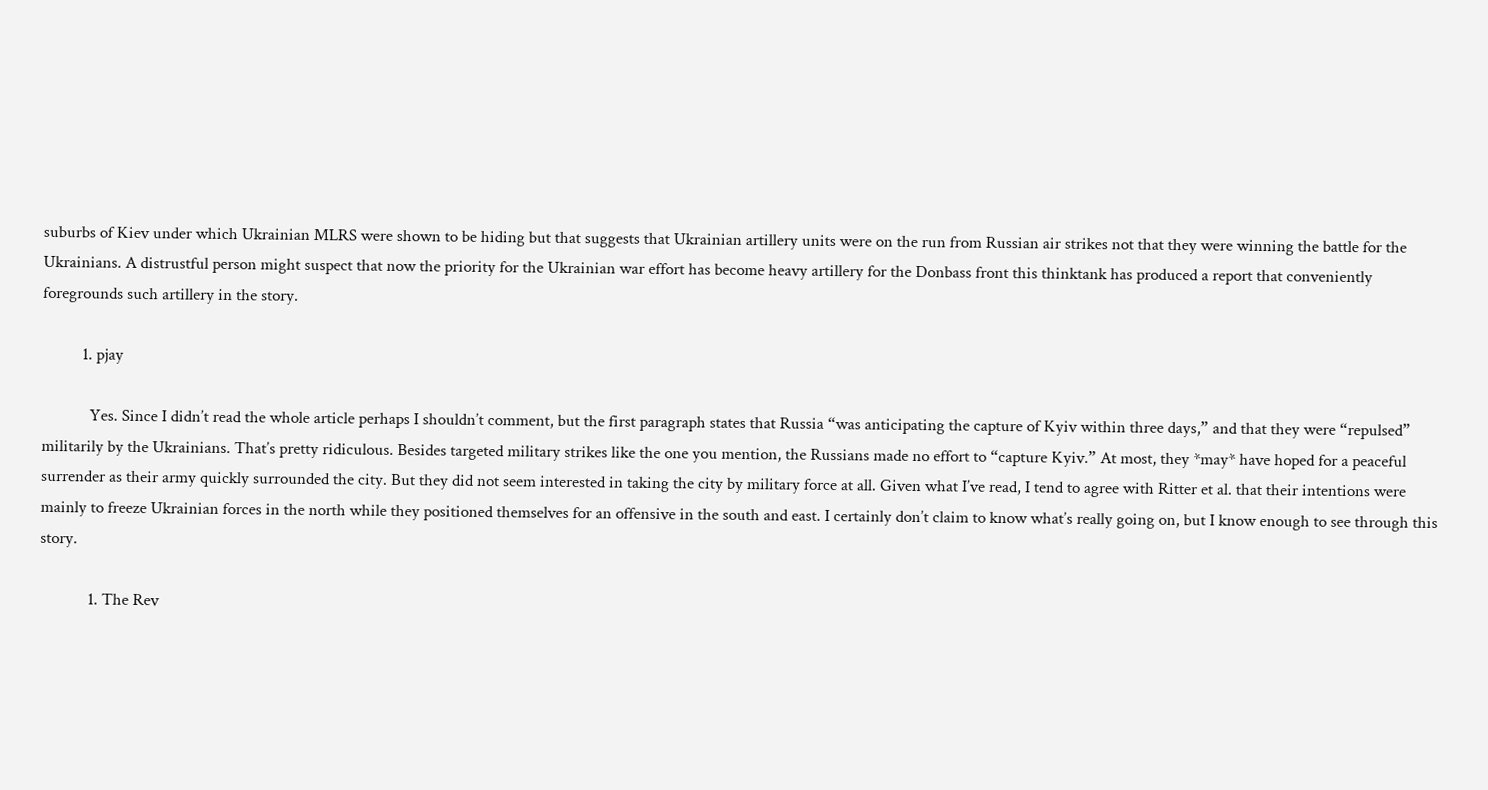suburbs of Kiev under which Ukrainian MLRS were shown to be hiding but that suggests that Ukrainian artillery units were on the run from Russian air strikes not that they were winning the battle for the Ukrainians. A distrustful person might suspect that now the priority for the Ukrainian war effort has become heavy artillery for the Donbass front this thinktank has produced a report that conveniently foregrounds such artillery in the story.

          1. pjay

            Yes. Since I didn’t read the whole article perhaps I shouldn’t comment, but the first paragraph states that Russia “was anticipating the capture of Kyiv within three days,” and that they were “repulsed” militarily by the Ukrainians. That’s pretty ridiculous. Besides targeted military strikes like the one you mention, the Russians made no effort to “capture Kyiv.” At most, they *may* have hoped for a peaceful surrender as their army quickly surrounded the city. But they did not seem interested in taking the city by military force at all. Given what I’ve read, I tend to agree with Ritter et al. that their intentions were mainly to freeze Ukrainian forces in the north while they positioned themselves for an offensive in the south and east. I certainly don’t claim to know what’s really going on, but I know enough to see through this story.

            1. The Rev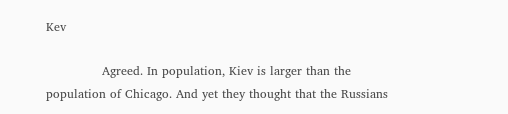Kev

              Agreed. In population, Kiev is larger than the population of Chicago. And yet they thought that the Russians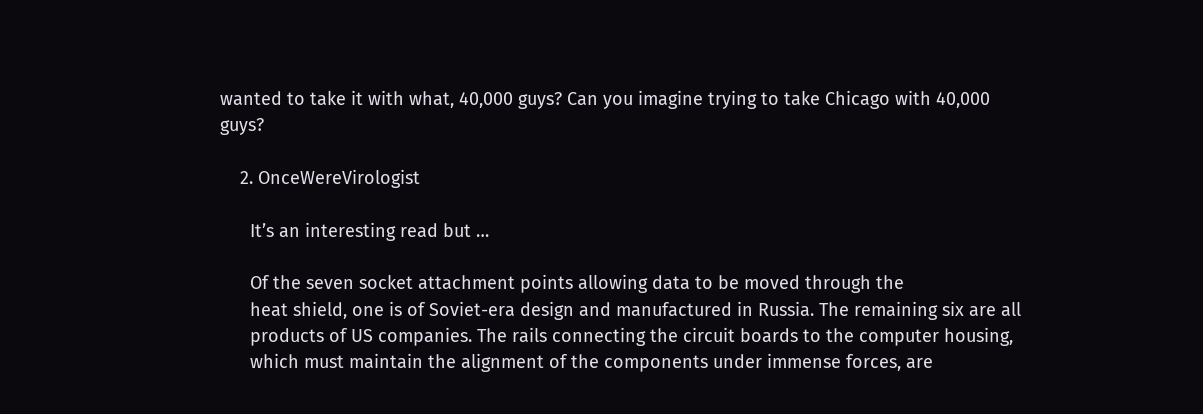wanted to take it with what, 40,000 guys? Can you imagine trying to take Chicago with 40,000 guys?

    2. OnceWereVirologist

      It’s an interesting read but …

      Of the seven socket attachment points allowing data to be moved through the
      heat shield, one is of Soviet-era design and manufactured in Russia. The remaining six are all
      products of US companies. The rails connecting the circuit boards to the computer housing,
      which must maintain the alignment of the components under immense forces, are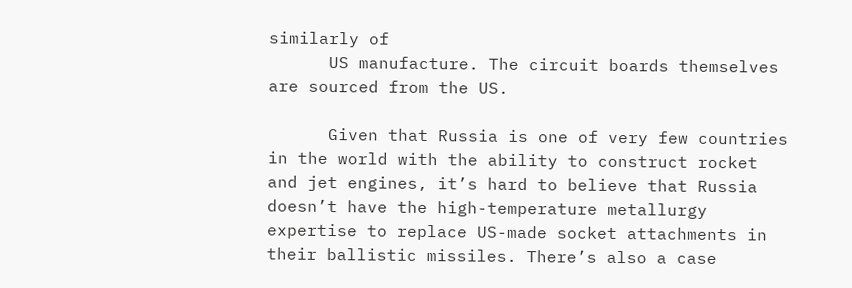similarly of
      US manufacture. The circuit boards themselves are sourced from the US.

      Given that Russia is one of very few countries in the world with the ability to construct rocket and jet engines, it’s hard to believe that Russia doesn’t have the high-temperature metallurgy expertise to replace US-made socket attachments in their ballistic missiles. There’s also a case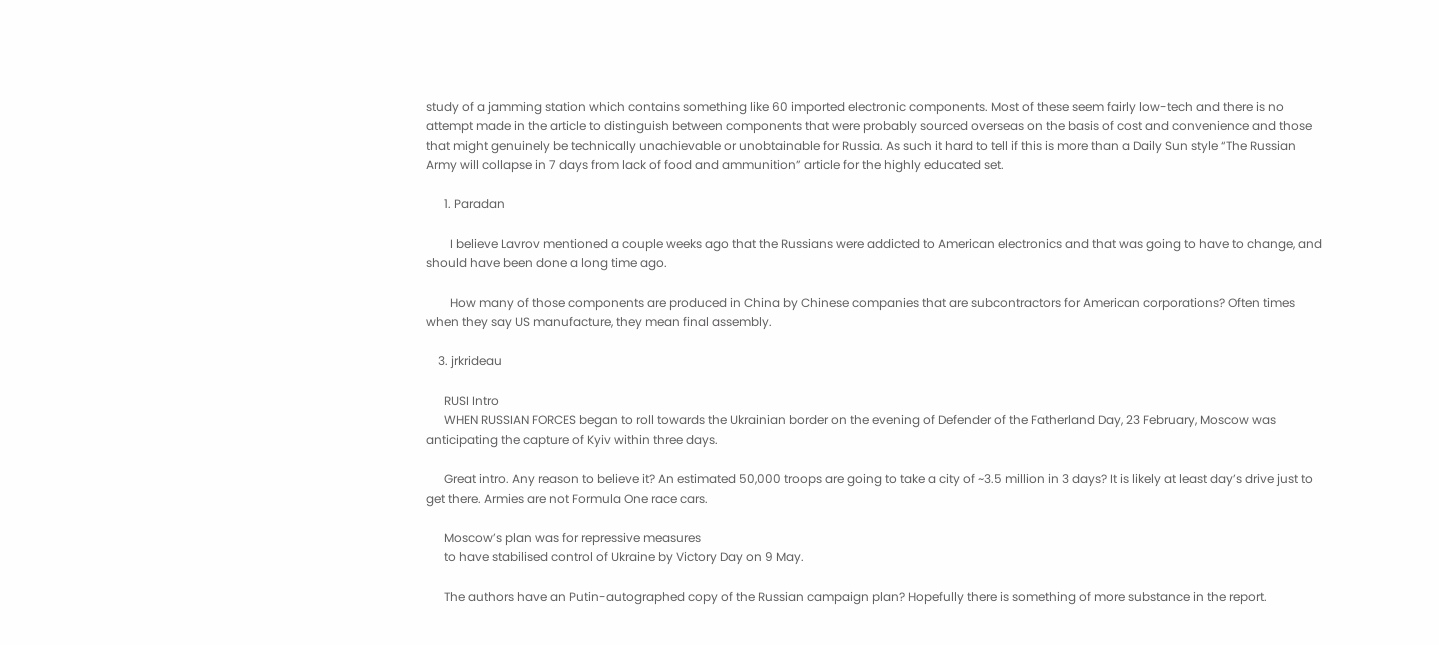study of a jamming station which contains something like 60 imported electronic components. Most of these seem fairly low-tech and there is no attempt made in the article to distinguish between components that were probably sourced overseas on the basis of cost and convenience and those that might genuinely be technically unachievable or unobtainable for Russia. As such it hard to tell if this is more than a Daily Sun style “The Russian Army will collapse in 7 days from lack of food and ammunition” article for the highly educated set.

      1. Paradan

        I believe Lavrov mentioned a couple weeks ago that the Russians were addicted to American electronics and that was going to have to change, and should have been done a long time ago.

        How many of those components are produced in China by Chinese companies that are subcontractors for American corporations? Often times when they say US manufacture, they mean final assembly.

    3. jrkrideau

      RUSI Intro
      WHEN RUSSIAN FORCES began to roll towards the Ukrainian border on the evening of Defender of the Fatherland Day, 23 February, Moscow was anticipating the capture of Kyiv within three days.

      Great intro. Any reason to believe it? An estimated 50,000 troops are going to take a city of ~3.5 million in 3 days? It is likely at least day’s drive just to get there. Armies are not Formula One race cars.

      Moscow’s plan was for repressive measures
      to have stabilised control of Ukraine by Victory Day on 9 May.

      The authors have an Putin-autographed copy of the Russian campaign plan? Hopefully there is something of more substance in the report.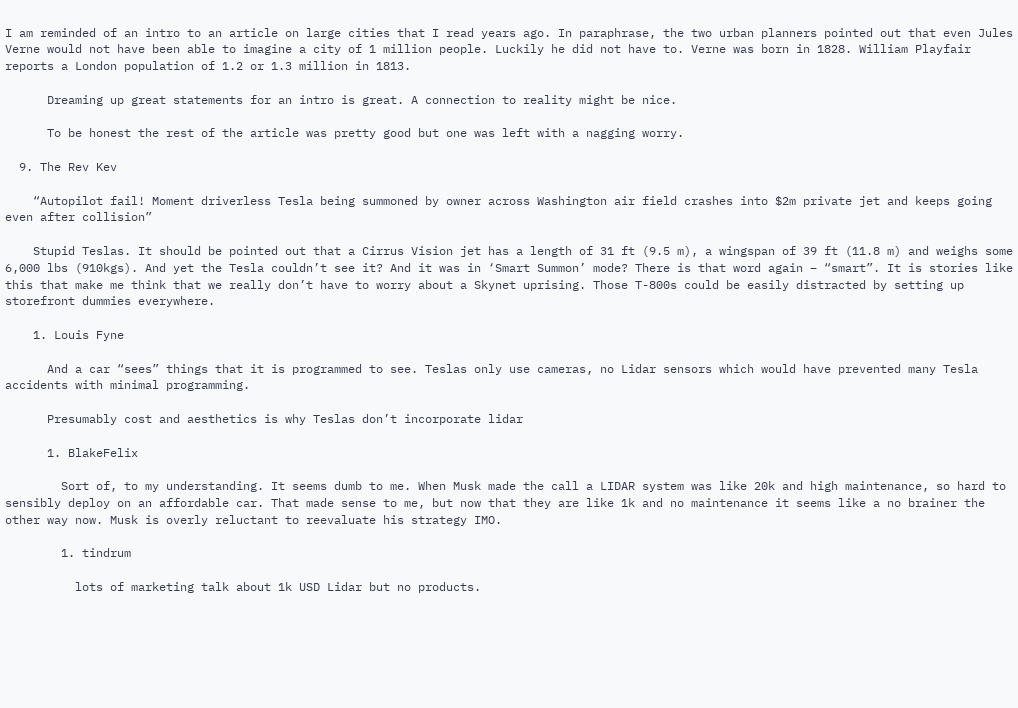I am reminded of an intro to an article on large cities that I read years ago. In paraphrase, the two urban planners pointed out that even Jules Verne would not have been able to imagine a city of 1 million people. Luckily he did not have to. Verne was born in 1828. William Playfair reports a London population of 1.2 or 1.3 million in 1813.

      Dreaming up great statements for an intro is great. A connection to reality might be nice.

      To be honest the rest of the article was pretty good but one was left with a nagging worry.

  9. The Rev Kev

    “Autopilot fail! Moment driverless Tesla being summoned by owner across Washington air field crashes into $2m private jet and keeps going even after collision”

    Stupid Teslas. It should be pointed out that a Cirrus Vision jet has a length of 31 ft (9.5 m), a wingspan of 39 ft (11.8 m) and weighs some 6,000 lbs (910kgs). And yet the Tesla couldn’t see it? And it was in ‘Smart Summon’ mode? There is that word again – “smart”. It is stories like this that make me think that we really don’t have to worry about a Skynet uprising. Those T-800s could be easily distracted by setting up storefront dummies everywhere.

    1. Louis Fyne

      And a car “sees” things that it is programmed to see. Teslas only use cameras, no Lidar sensors which would have prevented many Tesla accidents with minimal programming.

      Presumably cost and aesthetics is why Teslas don’t incorporate lidar

      1. BlakeFelix

        Sort of, to my understanding. It seems dumb to me. When Musk made the call a LIDAR system was like 20k and high maintenance, so hard to sensibly deploy on an affordable car. That made sense to me, but now that they are like 1k and no maintenance it seems like a no brainer the other way now. Musk is overly reluctant to reevaluate his strategy IMO.

        1. tindrum

          lots of marketing talk about 1k USD Lidar but no products.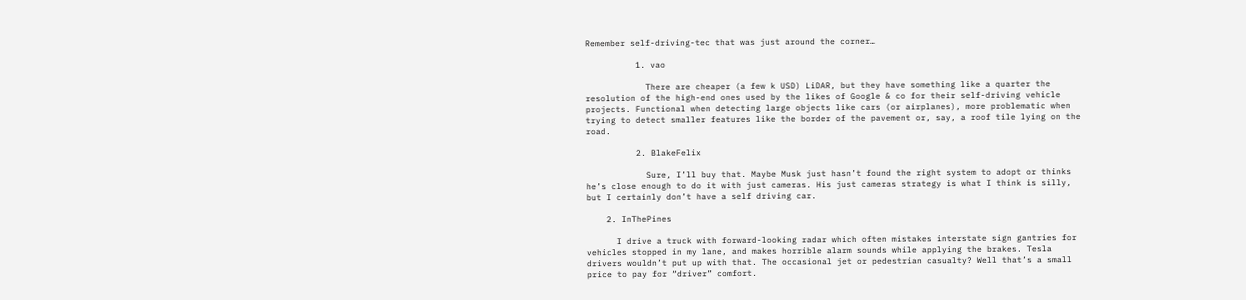Remember self-driving-tec that was just around the corner…

          1. vao

            There are cheaper (a few k USD) LiDAR, but they have something like a quarter the resolution of the high-end ones used by the likes of Google & co for their self-driving vehicle projects. Functional when detecting large objects like cars (or airplanes), more problematic when trying to detect smaller features like the border of the pavement or, say, a roof tile lying on the road.

          2. BlakeFelix

            Sure, I’ll buy that. Maybe Musk just hasn’t found the right system to adopt or thinks he’s close enough to do it with just cameras. His just cameras strategy is what I think is silly, but I certainly don’t have a self driving car.

    2. InThePines

      I drive a truck with forward-looking radar which often mistakes interstate sign gantries for vehicles stopped in my lane, and makes horrible alarm sounds while applying the brakes. Tesla drivers wouldn’t put up with that. The occasional jet or pedestrian casualty? Well that’s a small price to pay for “driver” comfort.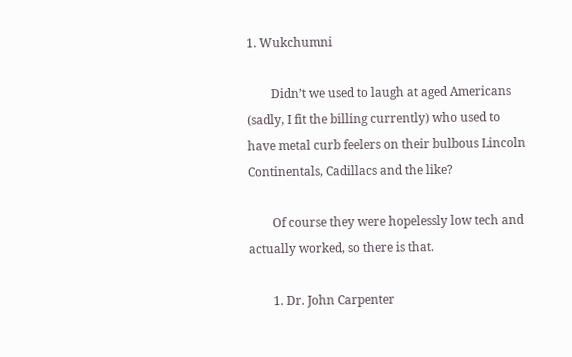1. Wukchumni

        Didn’t we used to laugh at aged Americans (sadly, I fit the billing currently) who used to have metal curb feelers on their bulbous Lincoln Continentals, Cadillacs and the like?

        Of course they were hopelessly low tech and actually worked, so there is that.

        1. Dr. John Carpenter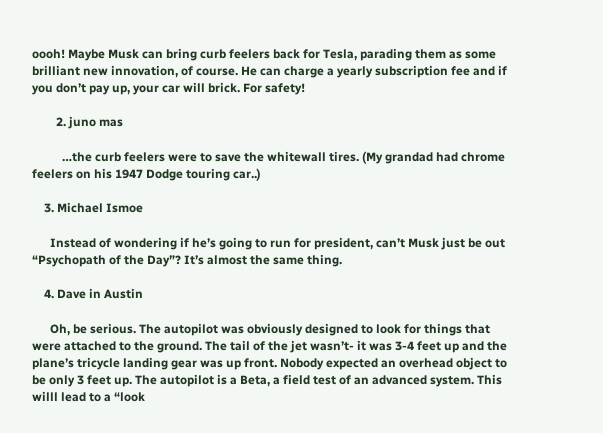oooh! Maybe Musk can bring curb feelers back for Tesla, parading them as some brilliant new innovation, of course. He can charge a yearly subscription fee and if you don’t pay up, your car will brick. For safety!

        2. juno mas

          …the curb feelers were to save the whitewall tires. (My grandad had chrome feelers on his 1947 Dodge touring car..)

    3. Michael Ismoe

      Instead of wondering if he’s going to run for president, can’t Musk just be out “Psychopath of the Day”? It’s almost the same thing.

    4. Dave in Austin

      Oh, be serious. The autopilot was obviously designed to look for things that were attached to the ground. The tail of the jet wasn’t- it was 3-4 feet up and the plane’s tricycle landing gear was up front. Nobody expected an overhead object to be only 3 feet up. The autopilot is a Beta, a field test of an advanced system. This willl lead to a “look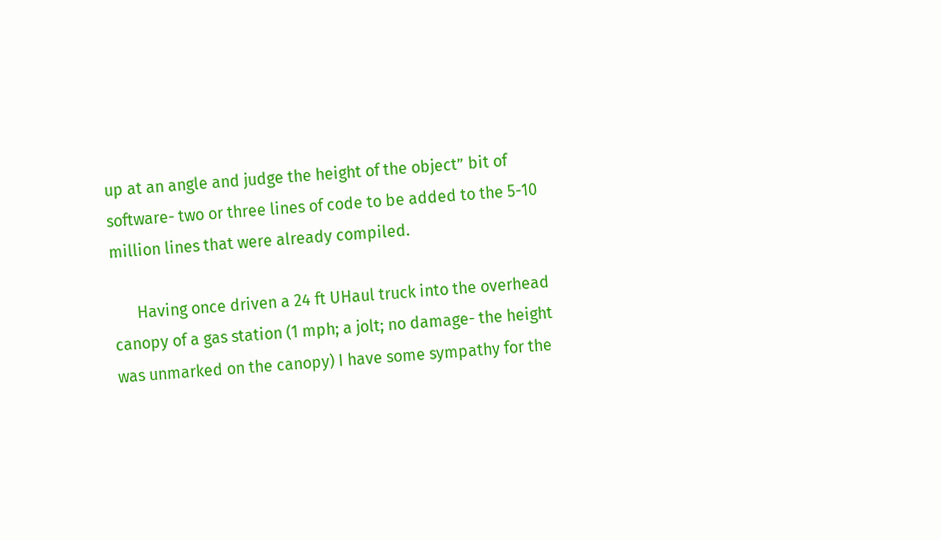up at an angle and judge the height of the object” bit of software- two or three lines of code to be added to the 5-10 million lines that were already compiled.

      Having once driven a 24 ft UHaul truck into the overhead canopy of a gas station (1 mph; a jolt; no damage- the height was unmarked on the canopy) I have some sympathy for the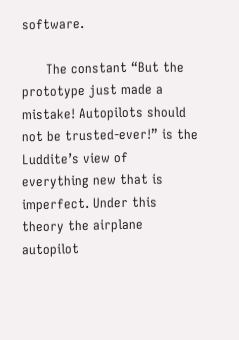software.

      The constant “But the prototype just made a mistake! Autopilots should not be trusted-ever!” is the Luddite’s view of everything new that is imperfect. Under this theory the airplane autopilot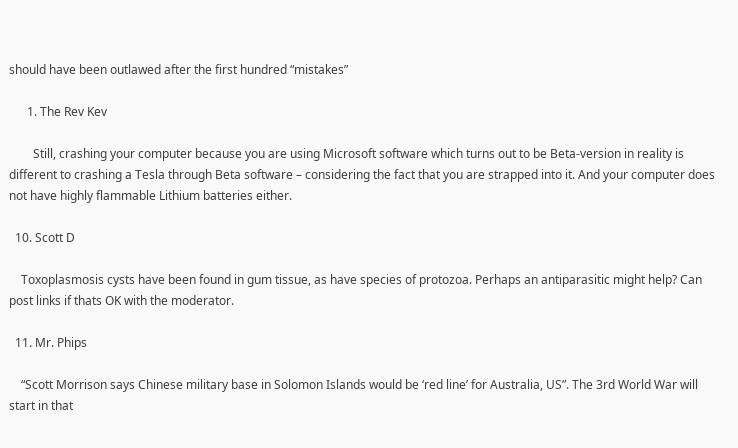should have been outlawed after the first hundred “mistakes”

      1. The Rev Kev

        Still, crashing your computer because you are using Microsoft software which turns out to be Beta-version in reality is different to crashing a Tesla through Beta software – considering the fact that you are strapped into it. And your computer does not have highly flammable Lithium batteries either.

  10. Scott D

    Toxoplasmosis cysts have been found in gum tissue, as have species of protozoa. Perhaps an antiparasitic might help? Can post links if thats OK with the moderator.

  11. Mr. Phips

    “Scott Morrison says Chinese military base in Solomon Islands would be ‘red line’ for Australia, US”. The 3rd World War will start in that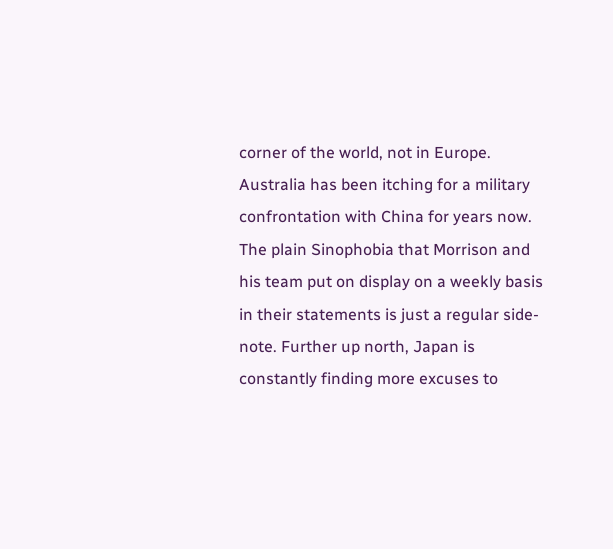corner of the world, not in Europe. Australia has been itching for a military confrontation with China for years now. The plain Sinophobia that Morrison and his team put on display on a weekly basis in their statements is just a regular side-note. Further up north, Japan is constantly finding more excuses to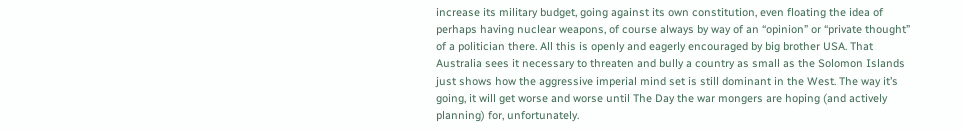increase its military budget, going against its own constitution, even floating the idea of perhaps having nuclear weapons, of course always by way of an “opinion” or “private thought” of a politician there. All this is openly and eagerly encouraged by big brother USA. That Australia sees it necessary to threaten and bully a country as small as the Solomon Islands just shows how the aggressive imperial mind set is still dominant in the West. The way it’s going, it will get worse and worse until The Day the war mongers are hoping (and actively planning) for, unfortunately.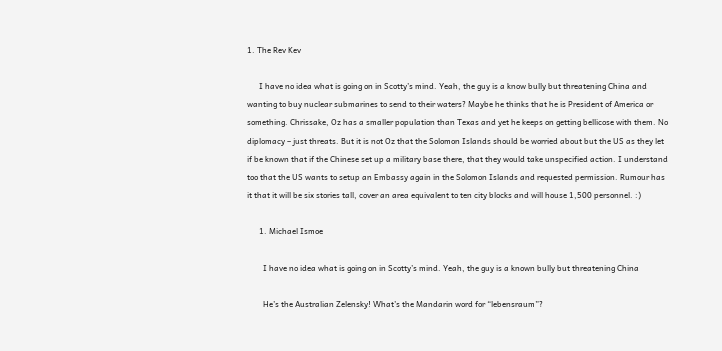1. The Rev Kev

      I have no idea what is going on in Scotty’s mind. Yeah, the guy is a know bully but threatening China and wanting to buy nuclear submarines to send to their waters? Maybe he thinks that he is President of America or something. Chrissake, Oz has a smaller population than Texas and yet he keeps on getting bellicose with them. No diplomacy – just threats. But it is not Oz that the Solomon Islands should be worried about but the US as they let if be known that if the Chinese set up a military base there, that they would take unspecified action. I understand too that the US wants to setup an Embassy again in the Solomon Islands and requested permission. Rumour has it that it will be six stories tall, cover an area equivalent to ten city blocks and will house 1,500 personnel. :)

      1. Michael Ismoe

        I have no idea what is going on in Scotty’s mind. Yeah, the guy is a known bully but threatening China

        He’s the Australian Zelensky! What’s the Mandarin word for “lebensraum”?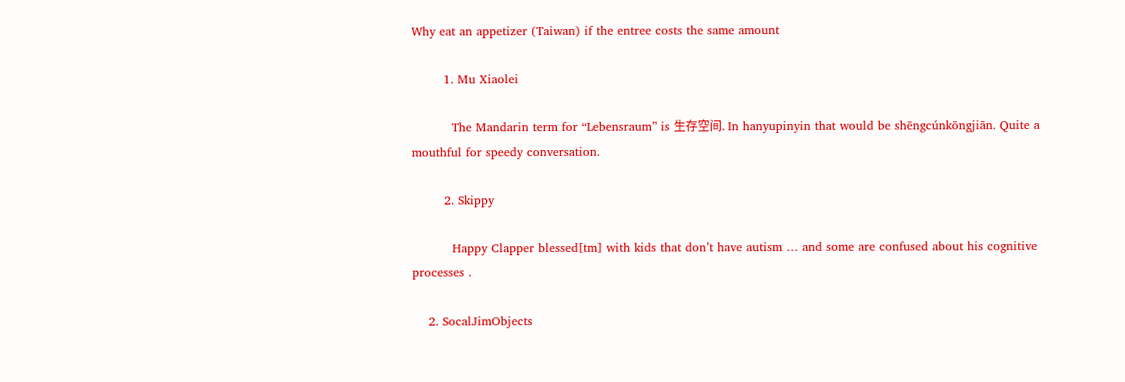Why eat an appetizer (Taiwan) if the entree costs the same amount

        1. Mu Xiaolei

          The Mandarin term for “Lebensraum” is 生存空间. In hanyupinyin that would be shēngcúnkōngjiān. Quite a mouthful for speedy conversation.

        2. Skippy

          Happy Clapper blessed[tm] with kids that don’t have autism … and some are confused about his cognitive processes .

    2. SocalJimObjects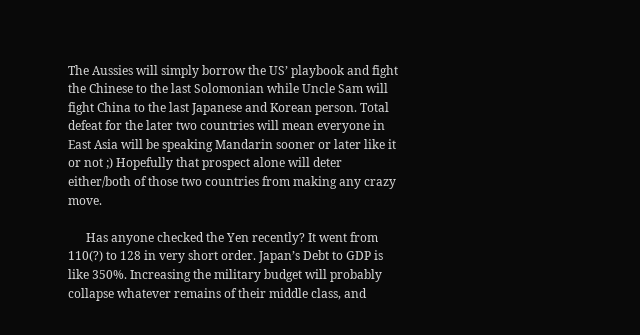The Aussies will simply borrow the US’ playbook and fight the Chinese to the last Solomonian while Uncle Sam will fight China to the last Japanese and Korean person. Total defeat for the later two countries will mean everyone in East Asia will be speaking Mandarin sooner or later like it or not ;) Hopefully that prospect alone will deter either/both of those two countries from making any crazy move.

      Has anyone checked the Yen recently? It went from 110(?) to 128 in very short order. Japan’s Debt to GDP is like 350%. Increasing the military budget will probably collapse whatever remains of their middle class, and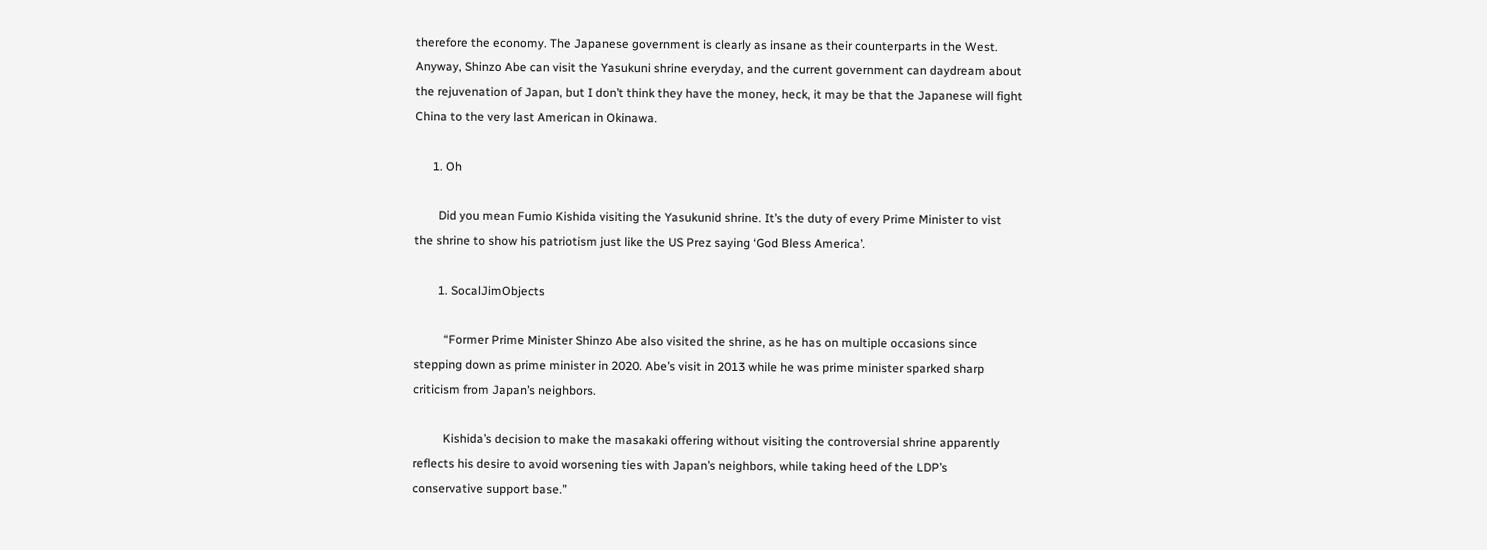therefore the economy. The Japanese government is clearly as insane as their counterparts in the West. Anyway, Shinzo Abe can visit the Yasukuni shrine everyday, and the current government can daydream about the rejuvenation of Japan, but I don’t think they have the money, heck, it may be that the Japanese will fight China to the very last American in Okinawa.

      1. Oh

        Did you mean Fumio Kishida visiting the Yasukunid shrine. It’s the duty of every Prime Minister to vist the shrine to show his patriotism just like the US Prez saying ‘God Bless America’.

        1. SocalJimObjects

          “Former Prime Minister Shinzo Abe also visited the shrine, as he has on multiple occasions since stepping down as prime minister in 2020. Abe’s visit in 2013 while he was prime minister sparked sharp criticism from Japan’s neighbors.

          Kishida’s decision to make the masakaki offering without visiting the controversial shrine apparently reflects his desire to avoid worsening ties with Japan’s neighbors, while taking heed of the LDP’s conservative support base.”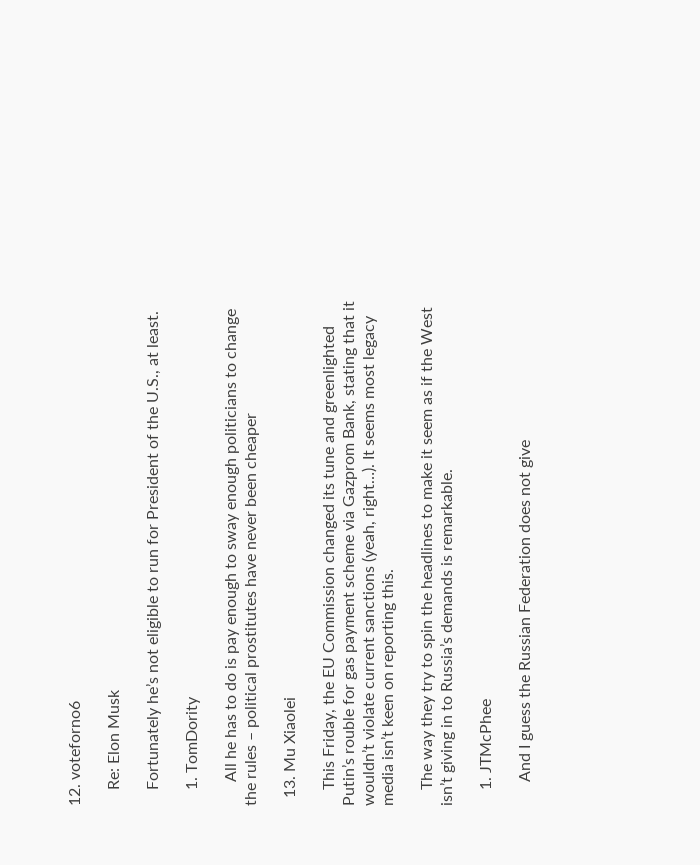12. voteforno6

    Re: Elon Musk

    Fortunately he’s not eligible to run for President of the U.S., at least.

    1. TomDority

      All he has to do is pay enough to sway enough politicians to change the rules – political prostitutes have never been cheaper

  13. Mu Xiaolei

    This Friday, the EU Commission changed its tune and greenlighted Putin’s rouble for gas payment scheme via Gazprom Bank, stating that it wouldn’t violate current sanctions (yeah, right…). It seems most legacy media isn’t keen on reporting this.

    The way they try to spin the headlines to make it seem as if the West isn’t giving in to Russia’s demands is remarkable.

    1. JTMcPhee

      And I guess the Russian Federation does not give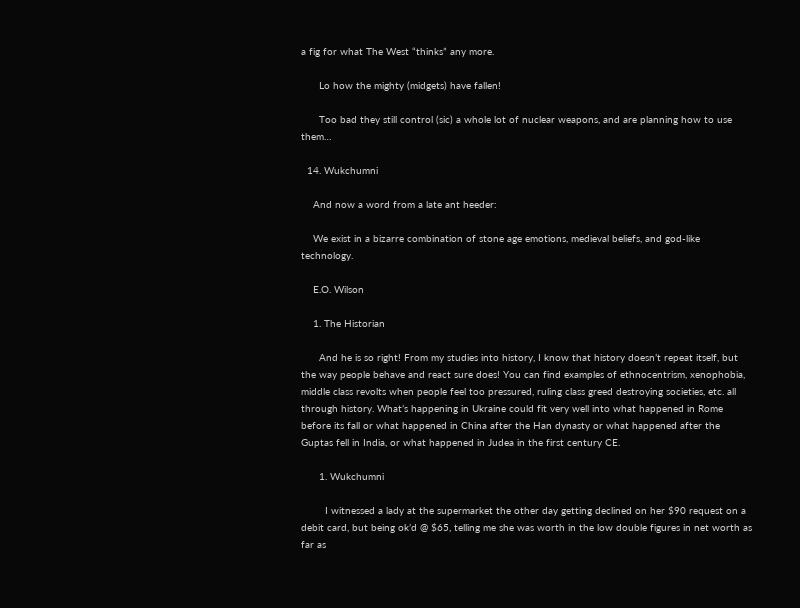a fig for what The West “thinks” any more.

      Lo how the mighty (midgets) have fallen!

      Too bad they still control (sic) a whole lot of nuclear weapons, and are planning how to use them…

  14. Wukchumni

    And now a word from a late ant heeder:

    We exist in a bizarre combination of stone age emotions, medieval beliefs, and god-like technology.

    E.O. Wilson

    1. The Historian

      And he is so right! From my studies into history, I know that history doesn’t repeat itself, but the way people behave and react sure does! You can find examples of ethnocentrism, xenophobia, middle class revolts when people feel too pressured, ruling class greed destroying societies, etc. all through history. What’s happening in Ukraine could fit very well into what happened in Rome before its fall or what happened in China after the Han dynasty or what happened after the Guptas fell in India, or what happened in Judea in the first century CE.

      1. Wukchumni

        I witnessed a lady at the supermarket the other day getting declined on her $90 request on a debit card, but being ok’d @ $65, telling me she was worth in the low double figures in net worth as far as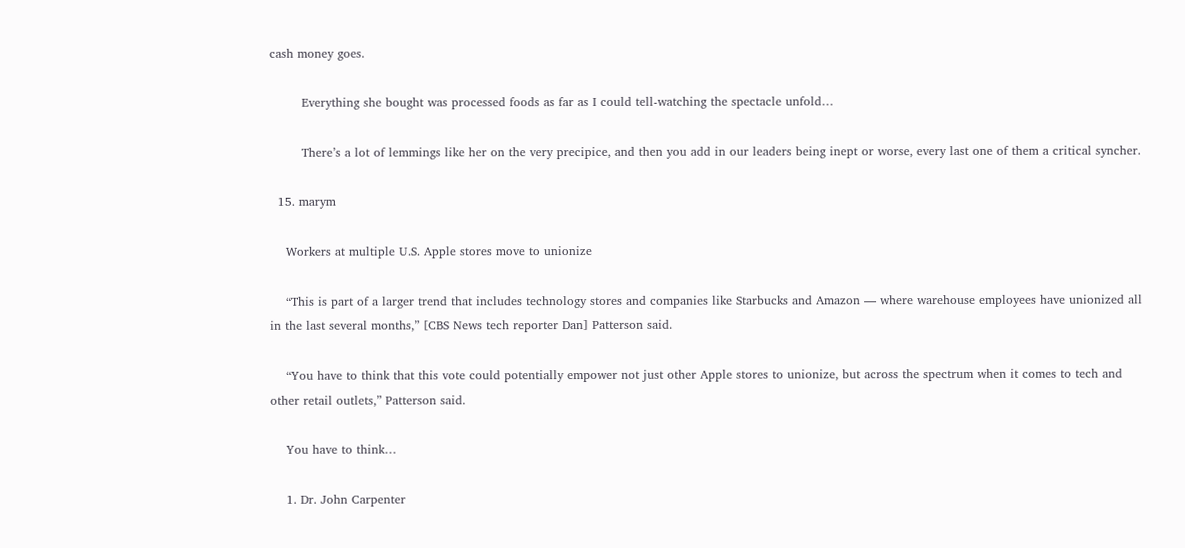cash money goes.

        Everything she bought was processed foods as far as I could tell-watching the spectacle unfold…

        There’s a lot of lemmings like her on the very precipice, and then you add in our leaders being inept or worse, every last one of them a critical syncher.

  15. marym

    Workers at multiple U.S. Apple stores move to unionize

    “This is part of a larger trend that includes technology stores and companies like Starbucks and Amazon — where warehouse employees have unionized all in the last several months,” [CBS News tech reporter Dan] Patterson said.

    “You have to think that this vote could potentially empower not just other Apple stores to unionize, but across the spectrum when it comes to tech and other retail outlets,” Patterson said.

    You have to think…

    1. Dr. John Carpenter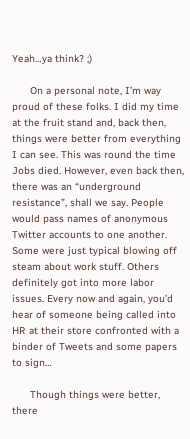Yeah…ya think? ;)

      On a personal note, I’m way proud of these folks. I did my time at the fruit stand and, back then, things were better from everything I can see. This was round the time Jobs died. However, even back then, there was an “underground resistance”, shall we say. People would pass names of anonymous Twitter accounts to one another. Some were just typical blowing off steam about work stuff. Others definitely got into more labor issues. Every now and again, you’d hear of someone being called into HR at their store confronted with a binder of Tweets and some papers to sign…

      Though things were better, there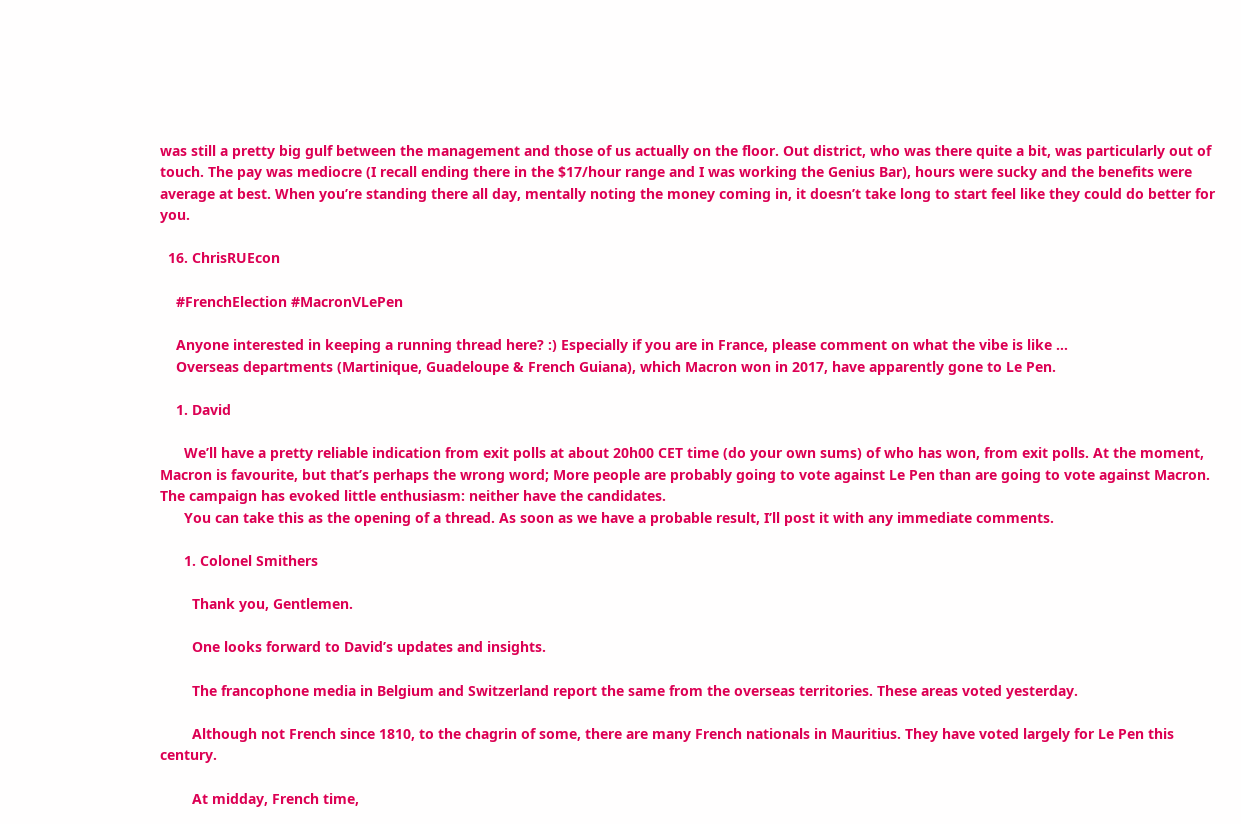was still a pretty big gulf between the management and those of us actually on the floor. Out district, who was there quite a bit, was particularly out of touch. The pay was mediocre (I recall ending there in the $17/hour range and I was working the Genius Bar), hours were sucky and the benefits were average at best. When you’re standing there all day, mentally noting the money coming in, it doesn’t take long to start feel like they could do better for you.

  16. ChrisRUEcon

    #FrenchElection #MacronVLePen

    Anyone interested in keeping a running thread here? :) Especially if you are in France, please comment on what the vibe is like …
    Overseas departments (Martinique, Guadeloupe & French Guiana), which Macron won in 2017, have apparently gone to Le Pen.

    1. David

      We’ll have a pretty reliable indication from exit polls at about 20h00 CET time (do your own sums) of who has won, from exit polls. At the moment, Macron is favourite, but that’s perhaps the wrong word; More people are probably going to vote against Le Pen than are going to vote against Macron. The campaign has evoked little enthusiasm: neither have the candidates.
      You can take this as the opening of a thread. As soon as we have a probable result, I’ll post it with any immediate comments.

      1. Colonel Smithers

        Thank you, Gentlemen.

        One looks forward to David’s updates and insights.

        The francophone media in Belgium and Switzerland report the same from the overseas territories. These areas voted yesterday.

        Although not French since 1810, to the chagrin of some, there are many French nationals in Mauritius. They have voted largely for Le Pen this century.

        At midday, French time,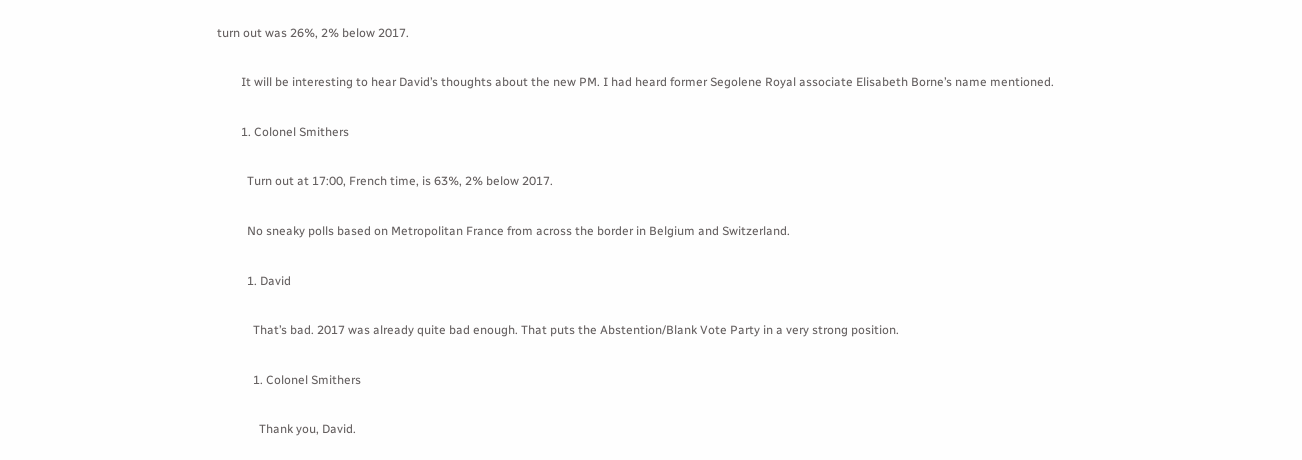turn out was 26%, 2% below 2017.

        It will be interesting to hear David’s thoughts about the new PM. I had heard former Segolene Royal associate Elisabeth Borne’s name mentioned.

        1. Colonel Smithers

          Turn out at 17:00, French time, is 63%, 2% below 2017.

          No sneaky polls based on Metropolitan France from across the border in Belgium and Switzerland.

          1. David

            That’s bad. 2017 was already quite bad enough. That puts the Abstention/Blank Vote Party in a very strong position.

            1. Colonel Smithers

              Thank you, David.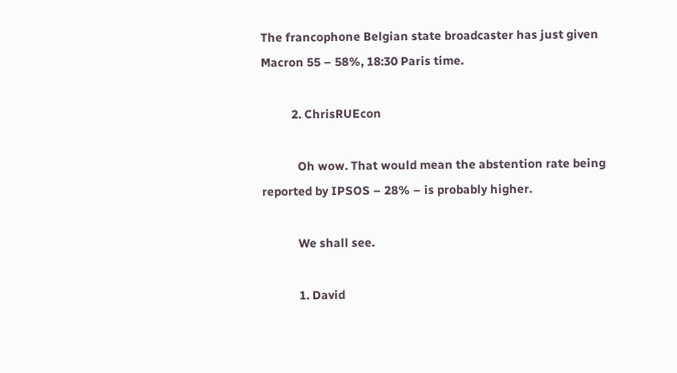The francophone Belgian state broadcaster has just given Macron 55 – 58%, 18:30 Paris time.

          2. ChrisRUEcon

            Oh wow. That would mean the abstention rate being reported by IPSOS – 28% – is probably higher.

            We shall see.

            1. David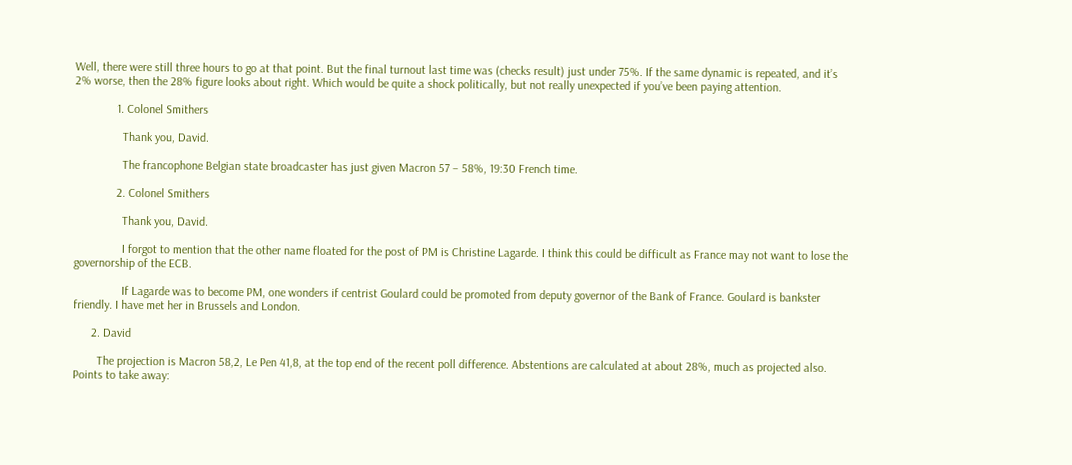Well, there were still three hours to go at that point. But the final turnout last time was (checks result) just under 75%. If the same dynamic is repeated, and it’s 2% worse, then the 28% figure looks about right. Which would be quite a shock politically, but not really unexpected if you’ve been paying attention.

              1. Colonel Smithers

                Thank you, David.

                The francophone Belgian state broadcaster has just given Macron 57 – 58%, 19:30 French time.

              2. Colonel Smithers

                Thank you, David.

                I forgot to mention that the other name floated for the post of PM is Christine Lagarde. I think this could be difficult as France may not want to lose the governorship of the ECB.

                If Lagarde was to become PM, one wonders if centrist Goulard could be promoted from deputy governor of the Bank of France. Goulard is bankster friendly. I have met her in Brussels and London.

      2. David

        The projection is Macron 58,2, Le Pen 41,8, at the top end of the recent poll difference. Abstentions are calculated at about 28%, much as projected also. Points to take away: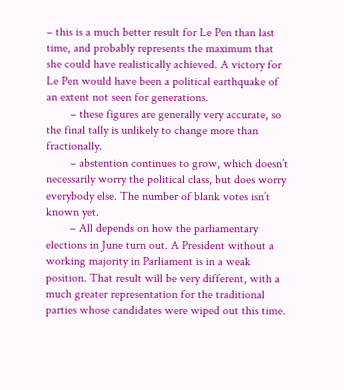– this is a much better result for Le Pen than last time, and probably represents the maximum that she could have realistically achieved. A victory for Le Pen would have been a political earthquake of an extent not seen for generations.
        – these figures are generally very accurate, so the final tally is unlikely to change more than fractionally.
        – abstention continues to grow, which doesn’t necessarily worry the political class, but does worry everybody else. The number of blank votes isn’t known yet.
        – All depends on how the parliamentary elections in June turn out. A President without a working majority in Parliament is in a weak position. That result will be very different, with a much greater representation for the traditional parties whose candidates were wiped out this time.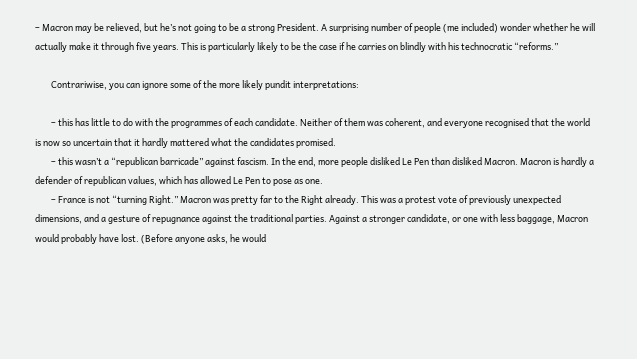– Macron may be relieved, but he’s not going to be a strong President. A surprising number of people (me included) wonder whether he will actually make it through five years. This is particularly likely to be the case if he carries on blindly with his technocratic “reforms.”

        Contrariwise, you can ignore some of the more likely pundit interpretations:

        – this has little to do with the programmes of each candidate. Neither of them was coherent, and everyone recognised that the world is now so uncertain that it hardly mattered what the candidates promised.
        – this wasn’t a “republican barricade” against fascism. In the end, more people disliked Le Pen than disliked Macron. Macron is hardly a defender of republican values, which has allowed Le Pen to pose as one.
        – France is not “turning Right.” Macron was pretty far to the Right already. This was a protest vote of previously unexpected dimensions, and a gesture of repugnance against the traditional parties. Against a stronger candidate, or one with less baggage, Macron would probably have lost. (Before anyone asks, he would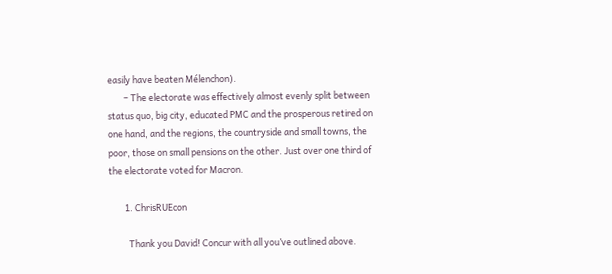easily have beaten Mélenchon).
        – The electorate was effectively almost evenly split between status quo, big city, educated PMC and the prosperous retired on one hand, and the regions, the countryside and small towns, the poor, those on small pensions on the other. Just over one third of the electorate voted for Macron.

        1. ChrisRUEcon

          Thank you David! Concur with all you’ve outlined above.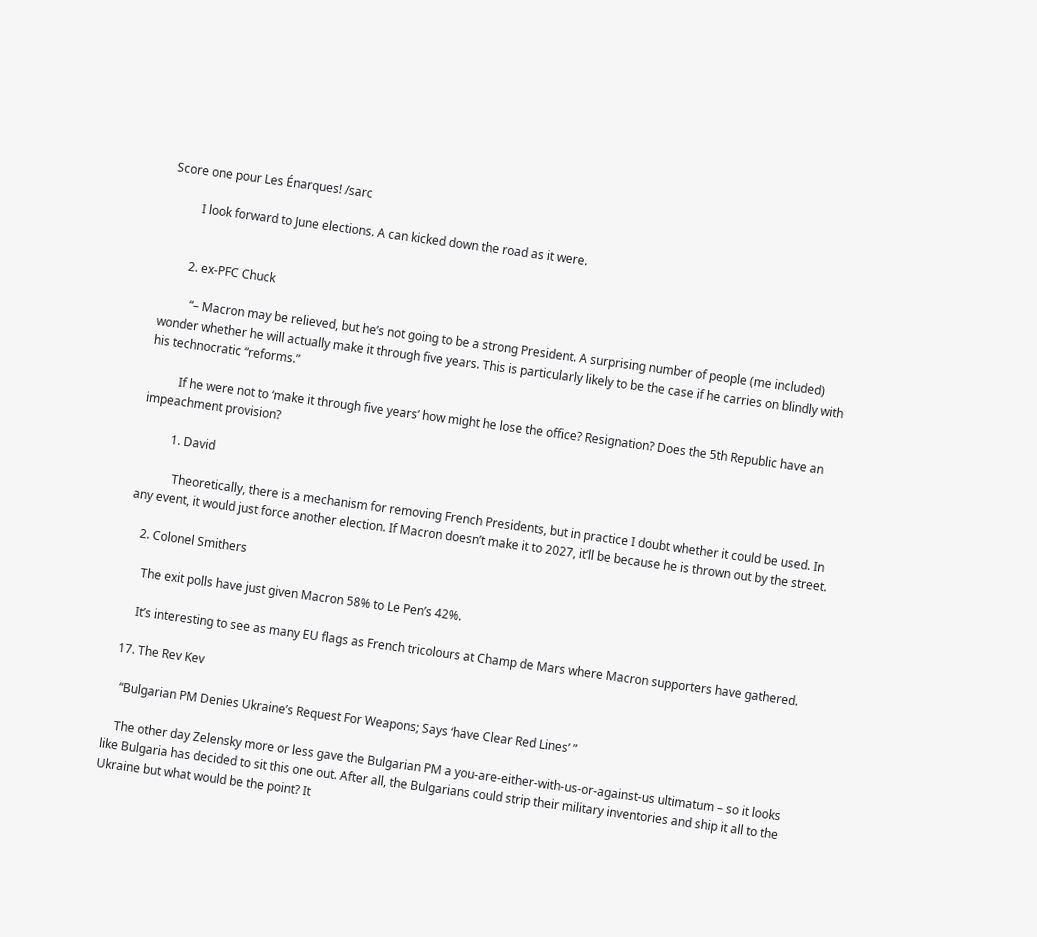Score one pour Les Énarques! /sarc

          I look forward to June elections. A can kicked down the road as it were.


        2. ex-PFC Chuck

          “– Macron may be relieved, but he’s not going to be a strong President. A surprising number of people (me included) wonder whether he will actually make it through five years. This is particularly likely to be the case if he carries on blindly with his technocratic “reforms.”

          If he were not to ‘make it through five years’ how might he lose the office? Resignation? Does the 5th Republic have an impeachment provision?

          1. David

            Theoretically, there is a mechanism for removing French Presidents, but in practice I doubt whether it could be used. In any event, it would just force another election. If Macron doesn’t make it to 2027, it’ll be because he is thrown out by the street.

    2. Colonel Smithers

      The exit polls have just given Macron 58% to Le Pen’s 42%.

      It’s interesting to see as many EU flags as French tricolours at Champ de Mars where Macron supporters have gathered.

  17. The Rev Kev

    “Bulgarian PM Denies Ukraine’s Request For Weapons; Says ‘have Clear Red Lines’ ”

    The other day Zelensky more or less gave the Bulgarian PM a you-are-either-with-us-or-against-us ultimatum – so it looks like Bulgaria has decided to sit this one out. After all, the Bulgarians could strip their military inventories and ship it all to the Ukraine but what would be the point? It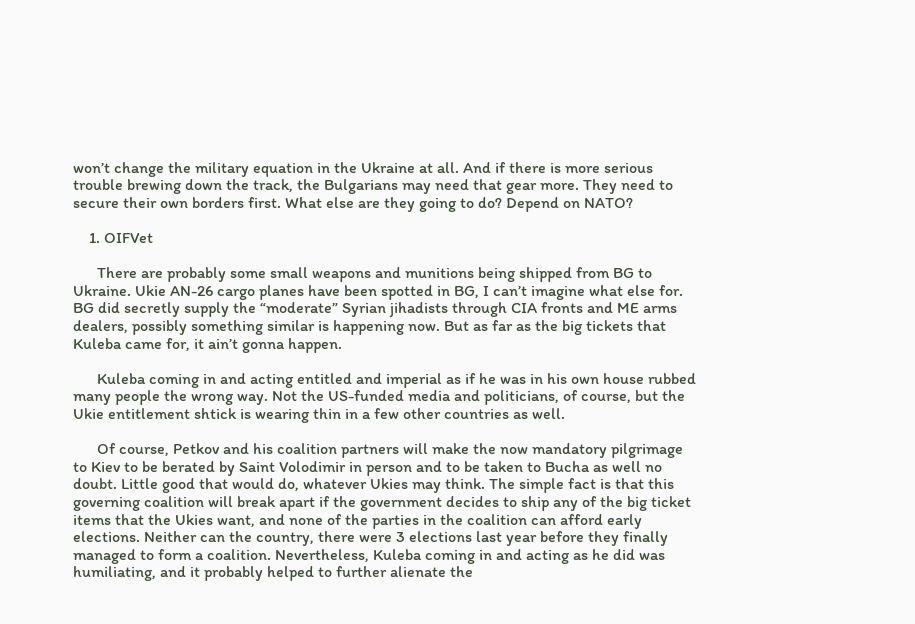won’t change the military equation in the Ukraine at all. And if there is more serious trouble brewing down the track, the Bulgarians may need that gear more. They need to secure their own borders first. What else are they going to do? Depend on NATO?

    1. OIFVet

      There are probably some small weapons and munitions being shipped from BG to Ukraine. Ukie AN-26 cargo planes have been spotted in BG, I can’t imagine what else for. BG did secretly supply the “moderate” Syrian jihadists through CIA fronts and ME arms dealers, possibly something similar is happening now. But as far as the big tickets that Kuleba came for, it ain’t gonna happen.

      Kuleba coming in and acting entitled and imperial as if he was in his own house rubbed many people the wrong way. Not the US-funded media and politicians, of course, but the Ukie entitlement shtick is wearing thin in a few other countries as well.

      Of course, Petkov and his coalition partners will make the now mandatory pilgrimage to Kiev to be berated by Saint Volodimir in person and to be taken to Bucha as well no doubt. Little good that would do, whatever Ukies may think. The simple fact is that this governing coalition will break apart if the government decides to ship any of the big ticket items that the Ukies want, and none of the parties in the coalition can afford early elections. Neither can the country, there were 3 elections last year before they finally managed to form a coalition. Nevertheless, Kuleba coming in and acting as he did was humiliating, and it probably helped to further alienate the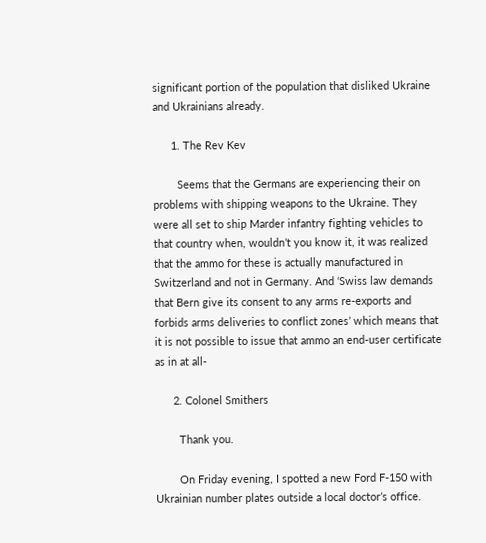significant portion of the population that disliked Ukraine and Ukrainians already.

      1. The Rev Kev

        Seems that the Germans are experiencing their on problems with shipping weapons to the Ukraine. They were all set to ship Marder infantry fighting vehicles to that country when, wouldn’t you know it, it was realized that the ammo for these is actually manufactured in Switzerland and not in Germany. And ‘Swiss law demands that Bern give its consent to any arms re-exports and forbids arms deliveries to conflict zones’ which means that it is not possible to issue that ammo an end-user certificate as in at all-

      2. Colonel Smithers

        Thank you.

        On Friday evening, I spotted a new Ford F-150 with Ukrainian number plates outside a local doctor’s office.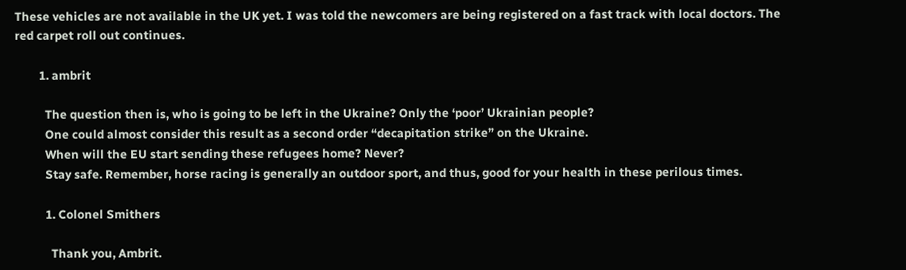These vehicles are not available in the UK yet. I was told the newcomers are being registered on a fast track with local doctors. The red carpet roll out continues.

        1. ambrit

          The question then is, who is going to be left in the Ukraine? Only the ‘poor’ Ukrainian people?
          One could almost consider this result as a second order “decapitation strike” on the Ukraine.
          When will the EU start sending these refugees home? Never?
          Stay safe. Remember, horse racing is generally an outdoor sport, and thus, good for your health in these perilous times.

          1. Colonel Smithers

            Thank you, Ambrit.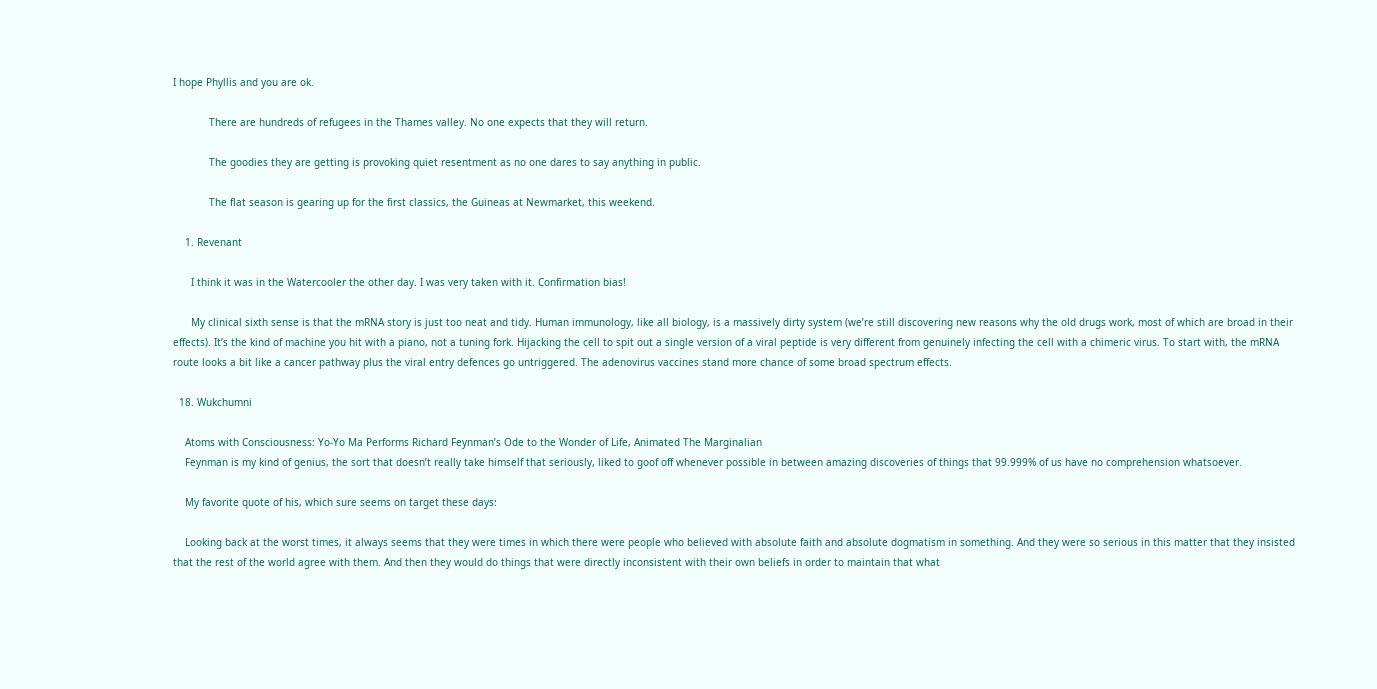I hope Phyllis and you are ok.

            There are hundreds of refugees in the Thames valley. No one expects that they will return.

            The goodies they are getting is provoking quiet resentment as no one dares to say anything in public.

            The flat season is gearing up for the first classics, the Guineas at Newmarket, this weekend.

    1. Revenant

      I think it was in the Watercooler the other day. I was very taken with it. Confirmation bias!

      My clinical sixth sense is that the mRNA story is just too neat and tidy. Human immunology, like all biology, is a massively dirty system (we’re still discovering new reasons why the old drugs work, most of which are broad in their effects). It’s the kind of machine you hit with a piano, not a tuning fork. Hijacking the cell to spit out a single version of a viral peptide is very different from genuinely infecting the cell with a chimeric virus. To start with, the mRNA route looks a bit like a cancer pathway plus the viral entry defences go untriggered. The adenovirus vaccines stand more chance of some broad spectrum effects.

  18. Wukchumni

    Atoms with Consciousness: Yo-Yo Ma Performs Richard Feynman’s Ode to the Wonder of Life, Animated The Marginalian
    Feynman is my kind of genius, the sort that doesn’t really take himself that seriously, liked to goof off whenever possible in between amazing discoveries of things that 99.999% of us have no comprehension whatsoever.

    My favorite quote of his, which sure seems on target these days:

    Looking back at the worst times, it always seems that they were times in which there were people who believed with absolute faith and absolute dogmatism in something. And they were so serious in this matter that they insisted that the rest of the world agree with them. And then they would do things that were directly inconsistent with their own beliefs in order to maintain that what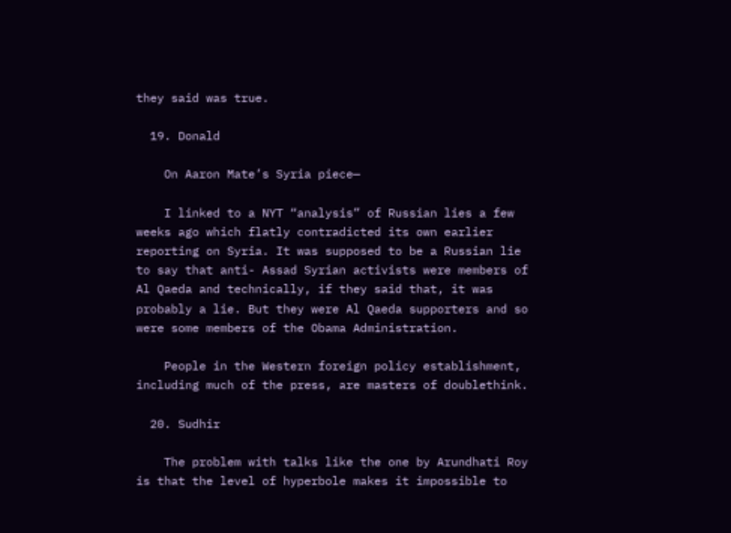they said was true.

  19. Donald

    On Aaron Mate’s Syria piece—

    I linked to a NYT “analysis” of Russian lies a few weeks ago which flatly contradicted its own earlier reporting on Syria. It was supposed to be a Russian lie to say that anti- Assad Syrian activists were members of Al Qaeda and technically, if they said that, it was probably a lie. But they were Al Qaeda supporters and so were some members of the Obama Administration.

    People in the Western foreign policy establishment, including much of the press, are masters of doublethink.

  20. Sudhir

    The problem with talks like the one by Arundhati Roy is that the level of hyperbole makes it impossible to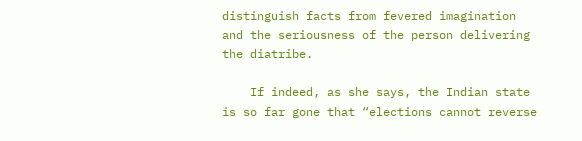distinguish facts from fevered imagination and the seriousness of the person delivering the diatribe.

    If indeed, as she says, the Indian state is so far gone that “elections cannot reverse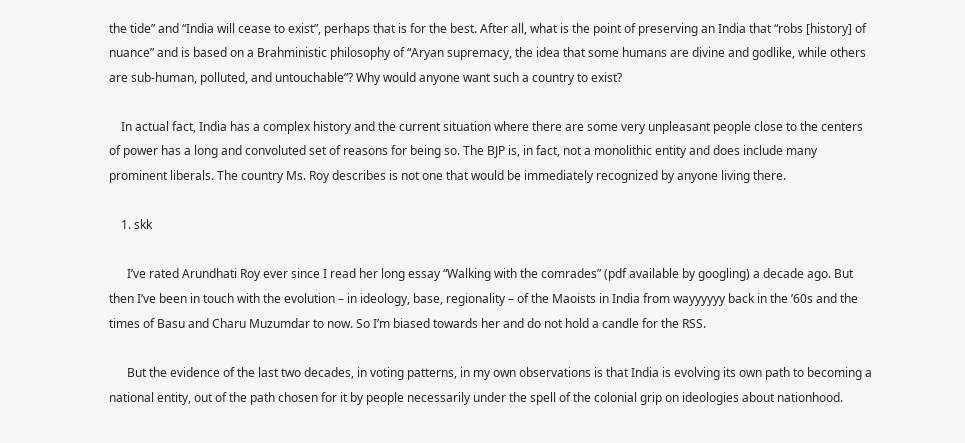the tide” and “India will cease to exist”, perhaps that is for the best. After all, what is the point of preserving an India that “robs [history] of nuance” and is based on a Brahministic philosophy of “Aryan supremacy, the idea that some humans are divine and godlike, while others are sub-human, polluted, and untouchable”? Why would anyone want such a country to exist?

    In actual fact, India has a complex history and the current situation where there are some very unpleasant people close to the centers of power has a long and convoluted set of reasons for being so. The BJP is, in fact, not a monolithic entity and does include many prominent liberals. The country Ms. Roy describes is not one that would be immediately recognized by anyone living there.

    1. skk

      I’ve rated Arundhati Roy ever since I read her long essay “Walking with the comrades” (pdf available by googling) a decade ago. But then I’ve been in touch with the evolution – in ideology, base, regionality – of the Maoists in India from wayyyyyy back in the ’60s and the times of Basu and Charu Muzumdar to now. So I’m biased towards her and do not hold a candle for the RSS.

      But the evidence of the last two decades, in voting patterns, in my own observations is that India is evolving its own path to becoming a national entity, out of the path chosen for it by people necessarily under the spell of the colonial grip on ideologies about nationhood.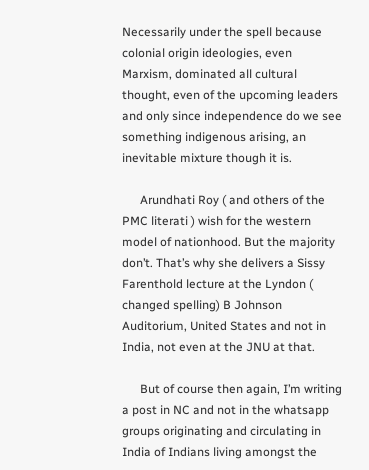Necessarily under the spell because colonial origin ideologies, even Marxism, dominated all cultural thought, even of the upcoming leaders and only since independence do we see something indigenous arising, an inevitable mixture though it is.

      Arundhati Roy ( and others of the PMC literati ) wish for the western model of nationhood. But the majority don’t. That’s why she delivers a Sissy Farenthold lecture at the Lyndon ( changed spelling) B Johnson Auditorium, United States and not in India, not even at the JNU at that.

      But of course then again, I’m writing a post in NC and not in the whatsapp groups originating and circulating in India of Indians living amongst the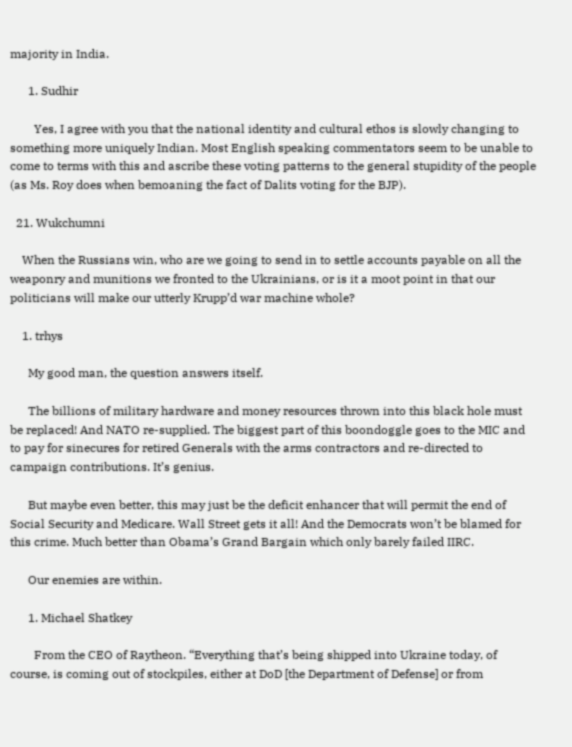majority in India.

      1. Sudhir

        Yes, I agree with you that the national identity and cultural ethos is slowly changing to something more uniquely Indian. Most English speaking commentators seem to be unable to come to terms with this and ascribe these voting patterns to the general stupidity of the people (as Ms. Roy does when bemoaning the fact of Dalits voting for the BJP).

  21. Wukchumni

    When the Russians win, who are we going to send in to settle accounts payable on all the weaponry and munitions we fronted to the Ukrainians, or is it a moot point in that our politicians will make our utterly Krupp’d war machine whole?

    1. trhys

      My good man, the question answers itself.

      The billions of military hardware and money resources thrown into this black hole must be replaced! And NATO re-supplied. The biggest part of this boondoggle goes to the MIC and to pay for sinecures for retired Generals with the arms contractors and re-directed to campaign contributions. It’s genius.

      But maybe even better, this may just be the deficit enhancer that will permit the end of Social Security and Medicare. Wall Street gets it all! And the Democrats won’t be blamed for this crime. Much better than Obama’s Grand Bargain which only barely failed IIRC.

      Our enemies are within.

      1. Michael Shatkey

        From the CEO of Raytheon. “Everything that’s being shipped into Ukraine today, of course, is coming out of stockpiles, either at DoD [the Department of Defense] or from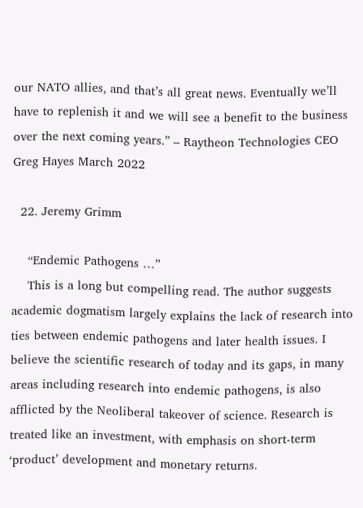our NATO allies, and that’s all great news. Eventually we’ll have to replenish it and we will see a benefit to the business over the next coming years.” – Raytheon Technologies CEO Greg Hayes March 2022

  22. Jeremy Grimm

    “Endemic Pathogens …”
    This is a long but compelling read. The author suggests academic dogmatism largely explains the lack of research into ties between endemic pathogens and later health issues. I believe the scientific research of today and its gaps, in many areas including research into endemic pathogens, is also afflicted by the Neoliberal takeover of science. Research is treated like an investment, with emphasis on short-term ‘product’ development and monetary returns.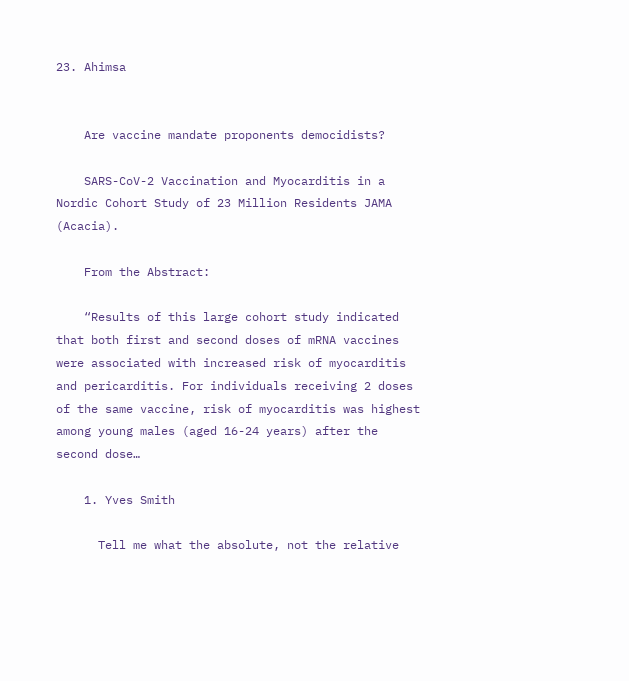23. Ahimsa


    Are vaccine mandate proponents democidists?

    SARS-CoV-2 Vaccination and Myocarditis in a Nordic Cohort Study of 23 Million Residents JAMA (Acacia).

    From the Abstract:

    “Results of this large cohort study indicated that both first and second doses of mRNA vaccines were associated with increased risk of myocarditis and pericarditis. For individuals receiving 2 doses of the same vaccine, risk of myocarditis was highest among young males (aged 16-24 years) after the second dose…

    1. Yves Smith

      Tell me what the absolute, not the relative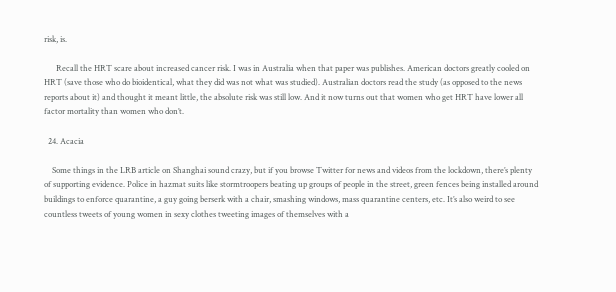risk, is.

      Recall the HRT scare about increased cancer risk. I was in Australia when that paper was publishes. American doctors greatly cooled on HRT (save those who do bioidentical, what they did was not what was studied). Australian doctors read the study (as opposed to the news reports about it) and thought it meant little, the absolute risk was still low. And it now turns out that women who get HRT have lower all factor mortality than women who don’t.

  24. Acacia

    Some things in the LRB article on Shanghai sound crazy, but if you browse Twitter for news and videos from the lockdown, there’s plenty of supporting evidence. Police in hazmat suits like stormtroopers beating up groups of people in the street, green fences being installed around buildings to enforce quarantine, a guy going berserk with a chair, smashing windows, mass quarantine centers, etc. It’s also weird to see countless tweets of young women in sexy clothes tweeting images of themselves with a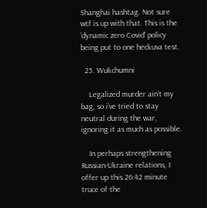Shanghai hashtag. Not sure wtf is up with that. This is the ‘dynamic zero Covid’ policy being put to one heckuva test.

  25. Wukchumni

    Legalized murder ain’t my bag, so i’ve tried to stay neutral during the war, ignoring it as much as possible.

    In perhaps strengthening Russian-Ukraine relations, I offer up this 26:42 minute truce of the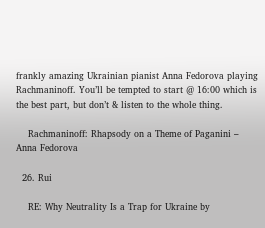frankly amazing Ukrainian pianist Anna Fedorova playing Rachmaninoff. You’ll be tempted to start @ 16:00 which is the best part, but don’t & listen to the whole thing.

    Rachmaninoff: Rhapsody on a Theme of Paganini – Anna Fedorova

  26. Rui

    RE: Why Neutrality Is a Trap for Ukraine by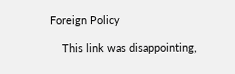Foreign Policy

    This link was disappointing,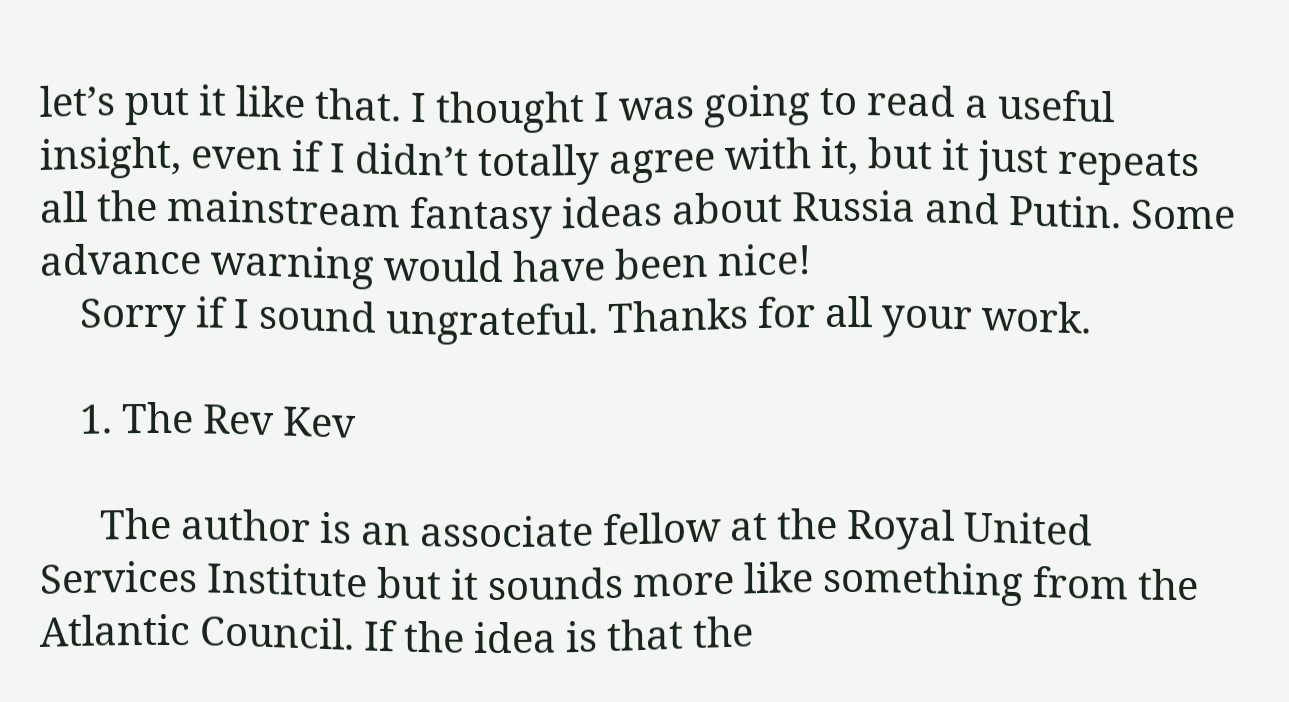let’s put it like that. I thought I was going to read a useful insight, even if I didn’t totally agree with it, but it just repeats all the mainstream fantasy ideas about Russia and Putin. Some advance warning would have been nice!
    Sorry if I sound ungrateful. Thanks for all your work.

    1. The Rev Kev

      The author is an associate fellow at the Royal United Services Institute but it sounds more like something from the Atlantic Council. If the idea is that the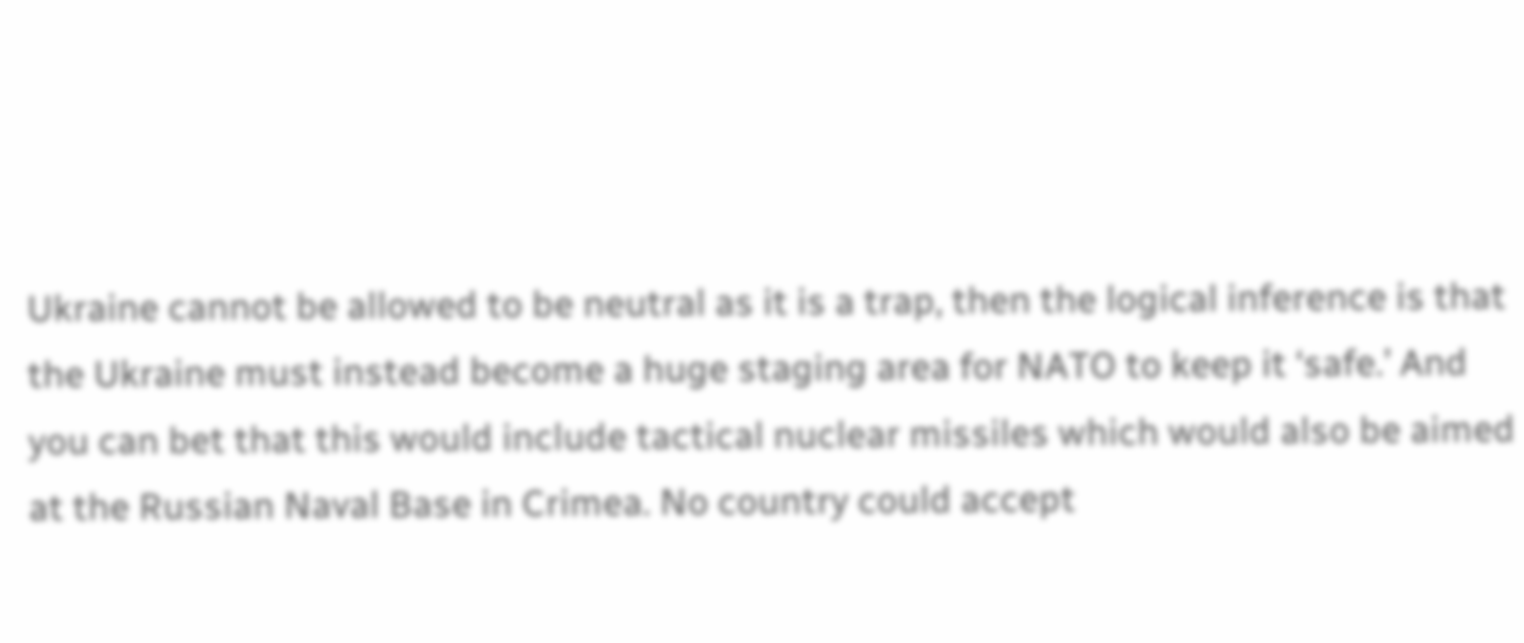Ukraine cannot be allowed to be neutral as it is a trap, then the logical inference is that the Ukraine must instead become a huge staging area for NATO to keep it ‘safe.’ And you can bet that this would include tactical nuclear missiles which would also be aimed at the Russian Naval Base in Crimea. No country could accept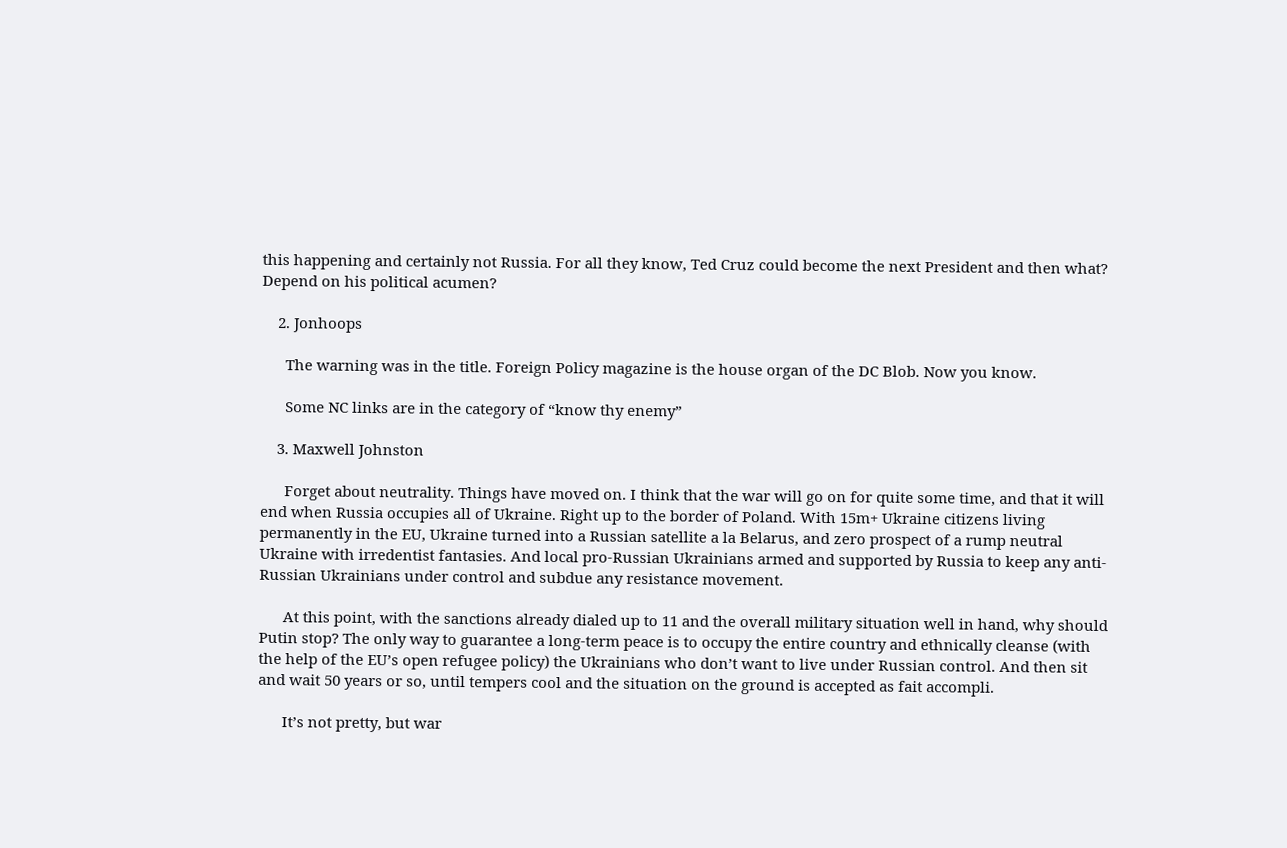this happening and certainly not Russia. For all they know, Ted Cruz could become the next President and then what? Depend on his political acumen?

    2. Jonhoops

      The warning was in the title. Foreign Policy magazine is the house organ of the DC Blob. Now you know.

      Some NC links are in the category of “know thy enemy”

    3. Maxwell Johnston

      Forget about neutrality. Things have moved on. I think that the war will go on for quite some time, and that it will end when Russia occupies all of Ukraine. Right up to the border of Poland. With 15m+ Ukraine citizens living permanently in the EU, Ukraine turned into a Russian satellite a la Belarus, and zero prospect of a rump neutral Ukraine with irredentist fantasies. And local pro-Russian Ukrainians armed and supported by Russia to keep any anti-Russian Ukrainians under control and subdue any resistance movement.

      At this point, with the sanctions already dialed up to 11 and the overall military situation well in hand, why should Putin stop? The only way to guarantee a long-term peace is to occupy the entire country and ethnically cleanse (with the help of the EU’s open refugee policy) the Ukrainians who don’t want to live under Russian control. And then sit and wait 50 years or so, until tempers cool and the situation on the ground is accepted as fait accompli.

      It’s not pretty, but war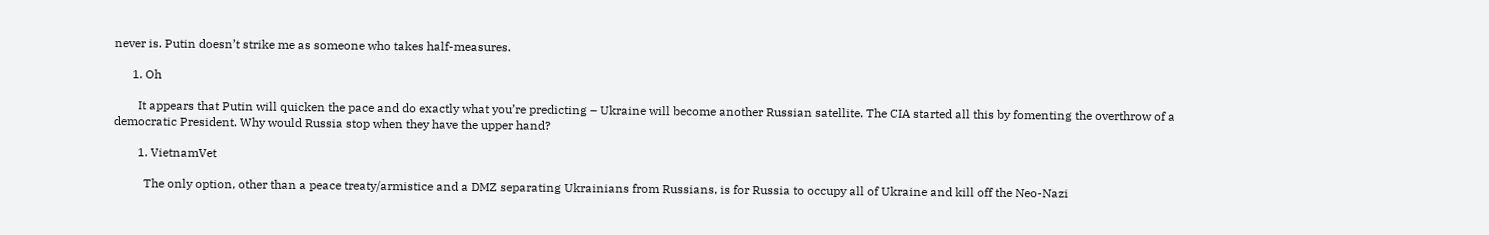never is. Putin doesn’t strike me as someone who takes half-measures.

      1. Oh

        It appears that Putin will quicken the pace and do exactly what you’re predicting – Ukraine will become another Russian satellite. The CIA started all this by fomenting the overthrow of a democratic President. Why would Russia stop when they have the upper hand?

        1. VietnamVet

          The only option, other than a peace treaty/armistice and a DMZ separating Ukrainians from Russians, is for Russia to occupy all of Ukraine and kill off the Neo-Nazi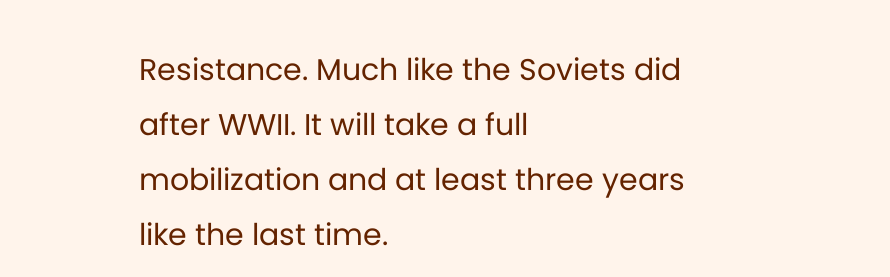Resistance. Much like the Soviets did after WWII. It will take a full mobilization and at least three years like the last time.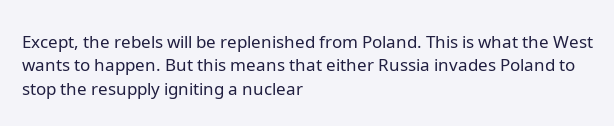Except, the rebels will be replenished from Poland. This is what the West wants to happen. But this means that either Russia invades Poland to stop the resupply igniting a nuclear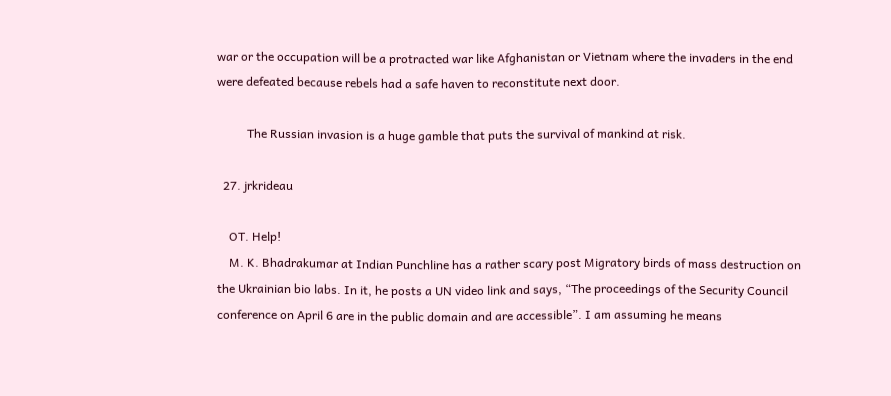war or the occupation will be a protracted war like Afghanistan or Vietnam where the invaders in the end were defeated because rebels had a safe haven to reconstitute next door.

          The Russian invasion is a huge gamble that puts the survival of mankind at risk.

  27. jrkrideau

    OT. Help!
    M. K. Bhadrakumar at Indian Punchline has a rather scary post Migratory birds of mass destruction on the Ukrainian bio labs. In it, he posts a UN video link and says, “The proceedings of the Security Council conference on April 6 are in the public domain and are accessible”. I am assuming he means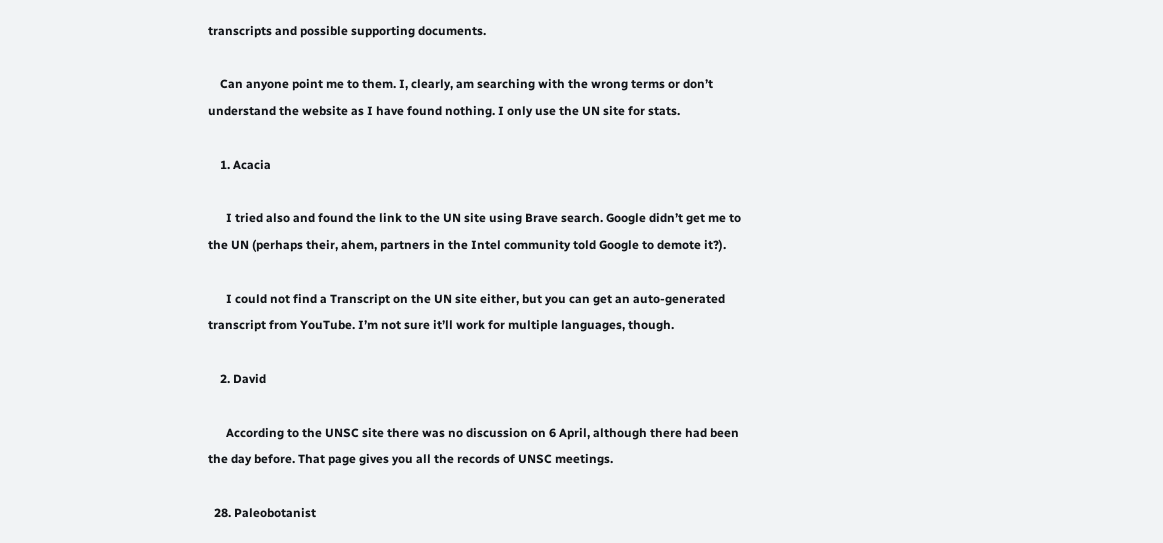transcripts and possible supporting documents.

    Can anyone point me to them. I, clearly, am searching with the wrong terms or don’t understand the website as I have found nothing. I only use the UN site for stats.

    1. Acacia

      I tried also and found the link to the UN site using Brave search. Google didn’t get me to the UN (perhaps their, ahem, partners in the Intel community told Google to demote it?).

      I could not find a Transcript on the UN site either, but you can get an auto-generated transcript from YouTube. I’m not sure it’ll work for multiple languages, though.

    2. David

      According to the UNSC site there was no discussion on 6 April, although there had been the day before. That page gives you all the records of UNSC meetings.

  28. Paleobotanist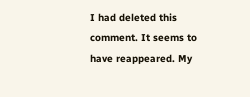I had deleted this comment. It seems to have reappeared. My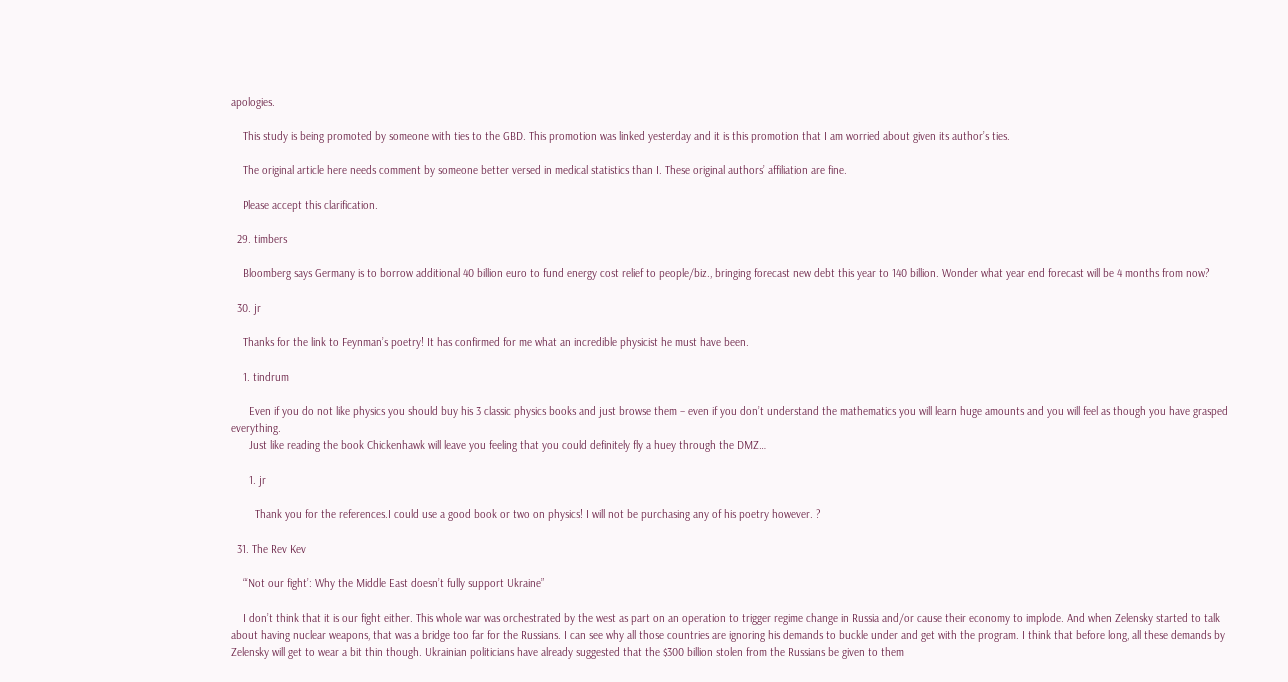apologies.

    This study is being promoted by someone with ties to the GBD. This promotion was linked yesterday and it is this promotion that I am worried about given its author’s ties.

    The original article here needs comment by someone better versed in medical statistics than I. These original authors’ affiliation are fine.

    Please accept this clarification.

  29. timbers

    Bloomberg says Germany is to borrow additional 40 billion euro to fund energy cost relief to people/biz., bringing forecast new debt this year to 140 billion. Wonder what year end forecast will be 4 months from now?

  30. jr

    Thanks for the link to Feynman’s poetry! It has confirmed for me what an incredible physicist he must have been.

    1. tindrum

      Even if you do not like physics you should buy his 3 classic physics books and just browse them – even if you don’t understand the mathematics you will learn huge amounts and you will feel as though you have grasped everything.
      Just like reading the book Chickenhawk will leave you feeling that you could definitely fly a huey through the DMZ…

      1. jr

        Thank you for the references.I could use a good book or two on physics! I will not be purchasing any of his poetry however. ?

  31. The Rev Kev

    “‘Not our fight’: Why the Middle East doesn’t fully support Ukraine”

    I don’t think that it is our fight either. This whole war was orchestrated by the west as part on an operation to trigger regime change in Russia and/or cause their economy to implode. And when Zelensky started to talk about having nuclear weapons, that was a bridge too far for the Russians. I can see why all those countries are ignoring his demands to buckle under and get with the program. I think that before long, all these demands by Zelensky will get to wear a bit thin though. Ukrainian politicians have already suggested that the $300 billion stolen from the Russians be given to them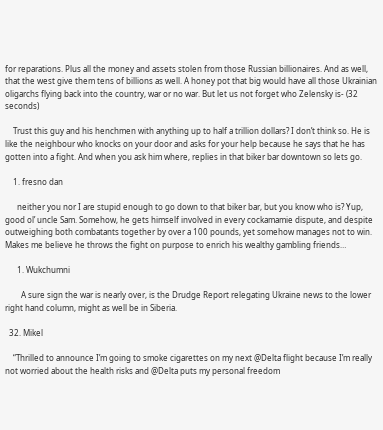for reparations. Plus all the money and assets stolen from those Russian billionaires. And as well, that the west give them tens of billions as well. A honey pot that big would have all those Ukrainian oligarchs flying back into the country, war or no war. But let us not forget who Zelensky is- (32 seconds)

    Trust this guy and his henchmen with anything up to half a trillion dollars? I don’t think so. He is like the neighbour who knocks on your door and asks for your help because he says that he has gotten into a fight. And when you ask him where, replies in that biker bar downtown so lets go.

    1. fresno dan

      neither you nor I are stupid enough to go down to that biker bar, but you know who is? Yup, good ol’ uncle Sam. Somehow, he gets himself involved in every cockamamie dispute, and despite outweighing both combatants together by over a 100 pounds, yet somehow manages not to win. Makes me believe he throws the fight on purpose to enrich his wealthy gambling friends…

      1. Wukchumni

        A sure sign the war is nearly over, is the Drudge Report relegating Ukraine news to the lower right hand column, might as well be in Siberia.

  32. Mikel

    “Thrilled to announce I’m going to smoke cigarettes on my next @Delta flight because I’m really not worried about the health risks and @Delta puts my personal freedom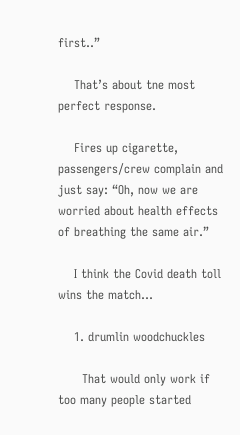first..”

    That’s about tne most perfect response.

    Fires up cigarette, passengers/crew complain and just say: “Oh, now we are worried about health effects of breathing the same air.”

    I think the Covid death toll wins the match…

    1. drumlin woodchuckles

      That would only work if too many people started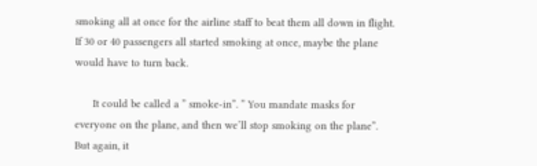smoking all at once for the airline staff to beat them all down in flight. If 30 or 40 passengers all started smoking at once, maybe the plane would have to turn back.

      It could be called a ” smoke-in”. ” You mandate masks for everyone on the plane, and then we’ll stop smoking on the plane”. But again, it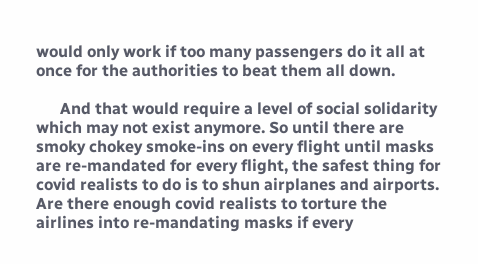would only work if too many passengers do it all at once for the authorities to beat them all down.

      And that would require a level of social solidarity which may not exist anymore. So until there are smoky chokey smoke-ins on every flight until masks are re-mandated for every flight, the safest thing for covid realists to do is to shun airplanes and airports. Are there enough covid realists to torture the airlines into re-mandating masks if every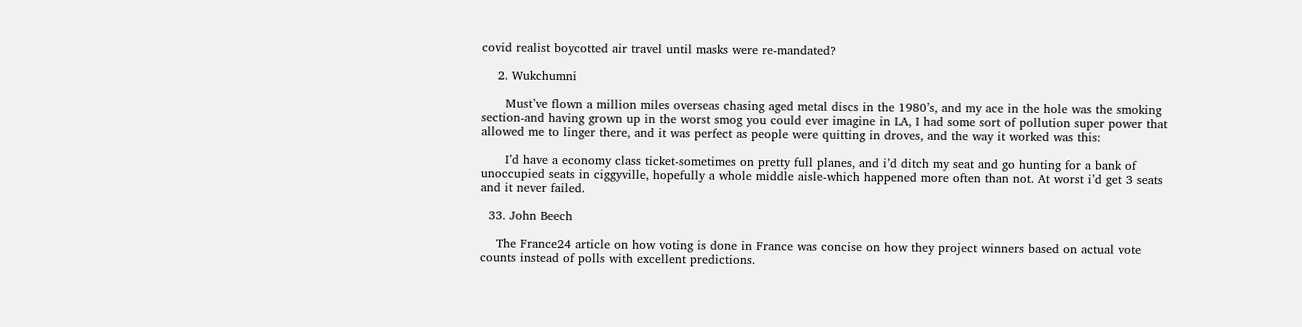covid realist boycotted air travel until masks were re-mandated?

    2. Wukchumni

      Must’ve flown a million miles overseas chasing aged metal discs in the 1980’s, and my ace in the hole was the smoking section-and having grown up in the worst smog you could ever imagine in LA, I had some sort of pollution super power that allowed me to linger there, and it was perfect as people were quitting in droves, and the way it worked was this:

      I’d have a economy class ticket-sometimes on pretty full planes, and i’d ditch my seat and go hunting for a bank of unoccupied seats in ciggyville, hopefully a whole middle aisle-which happened more often than not. At worst i’d get 3 seats and it never failed.

  33. John Beech

    The France24 article on how voting is done in France was concise on how they project winners based on actual vote counts instead of polls with excellent predictions.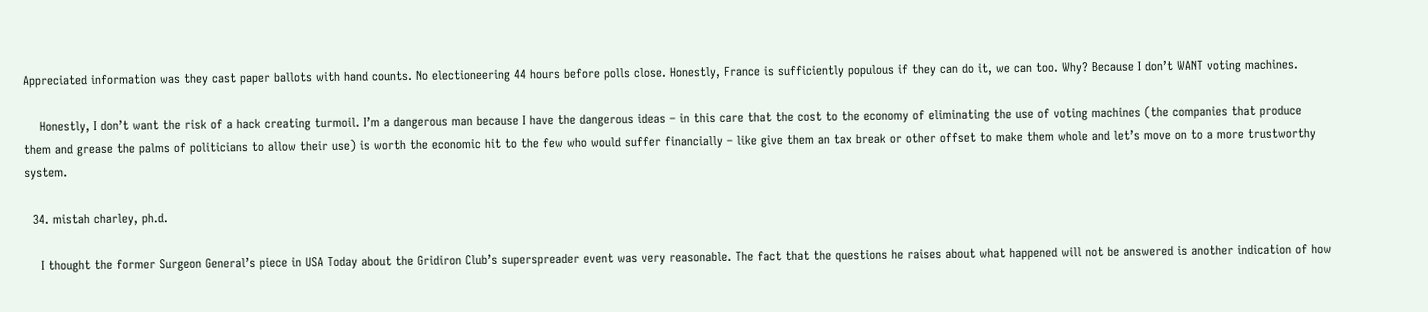Appreciated information was they cast paper ballots with hand counts. No electioneering 44 hours before polls close. Honestly, France is sufficiently populous if they can do it, we can too. Why? Because I don’t WANT voting machines.

    Honestly, I don’t want the risk of a hack creating turmoil. I’m a dangerous man because I have the dangerous ideas – in this care that the cost to the economy of eliminating the use of voting machines (the companies that produce them and grease the palms of politicians to allow their use) is worth the economic hit to the few who would suffer financially – like give them an tax break or other offset to make them whole and let’s move on to a more trustworthy system.

  34. mistah charley, ph.d.

    I thought the former Surgeon General’s piece in USA Today about the Gridiron Club’s superspreader event was very reasonable. The fact that the questions he raises about what happened will not be answered is another indication of how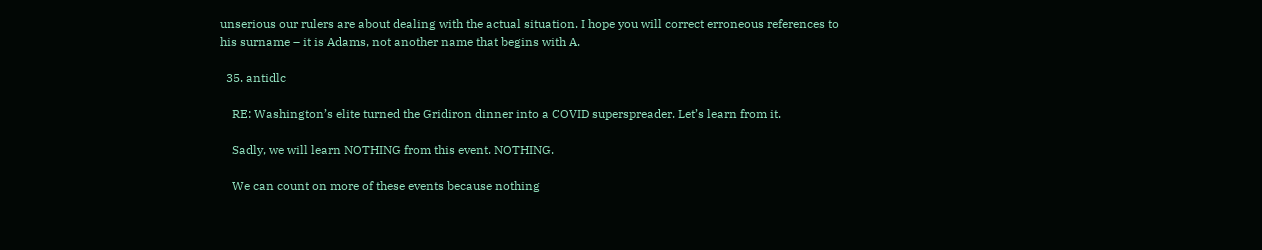unserious our rulers are about dealing with the actual situation. I hope you will correct erroneous references to his surname – it is Adams, not another name that begins with A.

  35. antidlc

    RE: Washington’s elite turned the Gridiron dinner into a COVID superspreader. Let’s learn from it.

    Sadly, we will learn NOTHING from this event. NOTHING.

    We can count on more of these events because nothing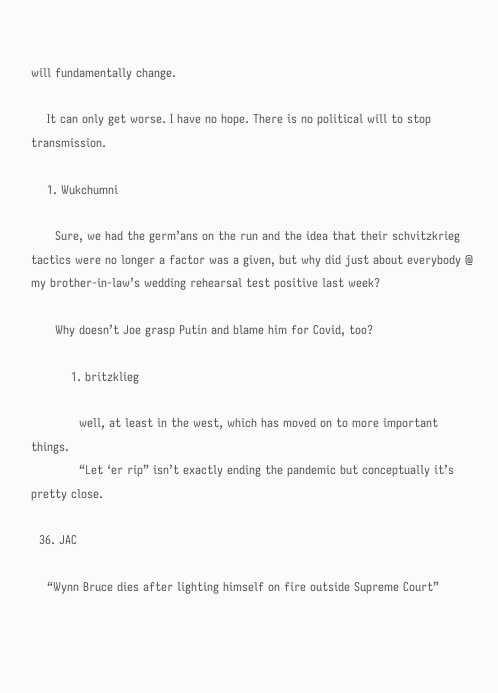will fundamentally change.

    It can only get worse. I have no hope. There is no political will to stop transmission.

    1. Wukchumni

      Sure, we had the germ’ans on the run and the idea that their schvitzkrieg tactics were no longer a factor was a given, but why did just about everybody @ my brother-in-law’s wedding rehearsal test positive last week?

      Why doesn’t Joe grasp Putin and blame him for Covid, too?

          1. britzklieg

            well, at least in the west, which has moved on to more important things.
            “Let ‘er rip” isn’t exactly ending the pandemic but conceptually it’s pretty close.

  36. JAC

    “Wynn Bruce dies after lighting himself on fire outside Supreme Court”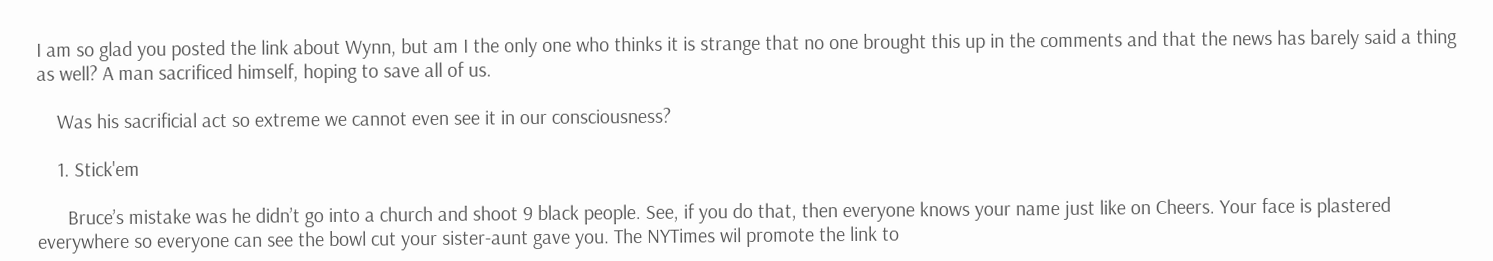I am so glad you posted the link about Wynn, but am I the only one who thinks it is strange that no one brought this up in the comments and that the news has barely said a thing as well? A man sacrificed himself, hoping to save all of us.

    Was his sacrificial act so extreme we cannot even see it in our consciousness?

    1. Stick'em

      Bruce’s mistake was he didn’t go into a church and shoot 9 black people. See, if you do that, then everyone knows your name just like on Cheers. Your face is plastered everywhere so everyone can see the bowl cut your sister-aunt gave you. The NYTimes wil promote the link to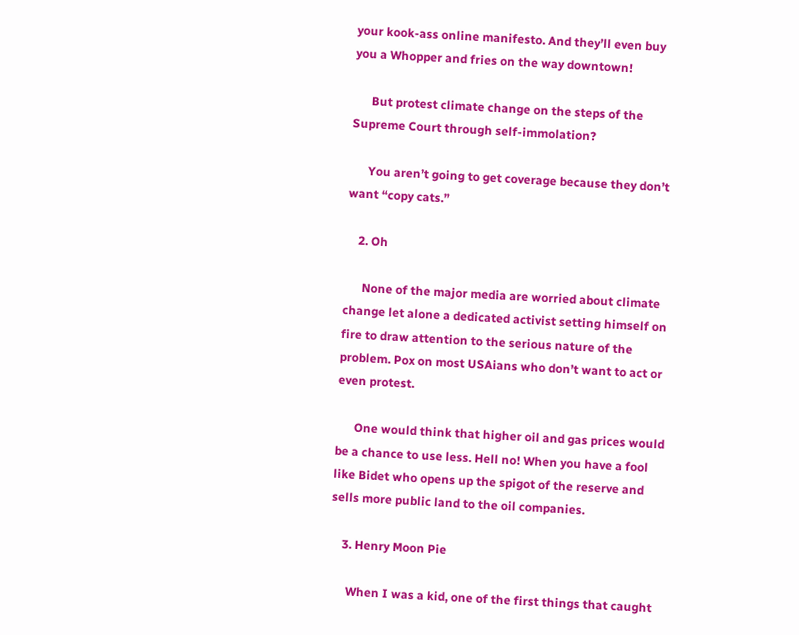your kook-ass online manifesto. And they’ll even buy you a Whopper and fries on the way downtown!

      But protest climate change on the steps of the Supreme Court through self-immolation?

      You aren’t going to get coverage because they don’t want “copy cats.”

    2. Oh

      None of the major media are worried about climate change let alone a dedicated activist setting himself on fire to draw attention to the serious nature of the problem. Pox on most USAians who don’t want to act or even protest.

      One would think that higher oil and gas prices would be a chance to use less. Hell no! When you have a fool like Bidet who opens up the spigot of the reserve and sells more public land to the oil companies.

    3. Henry Moon Pie

      When I was a kid, one of the first things that caught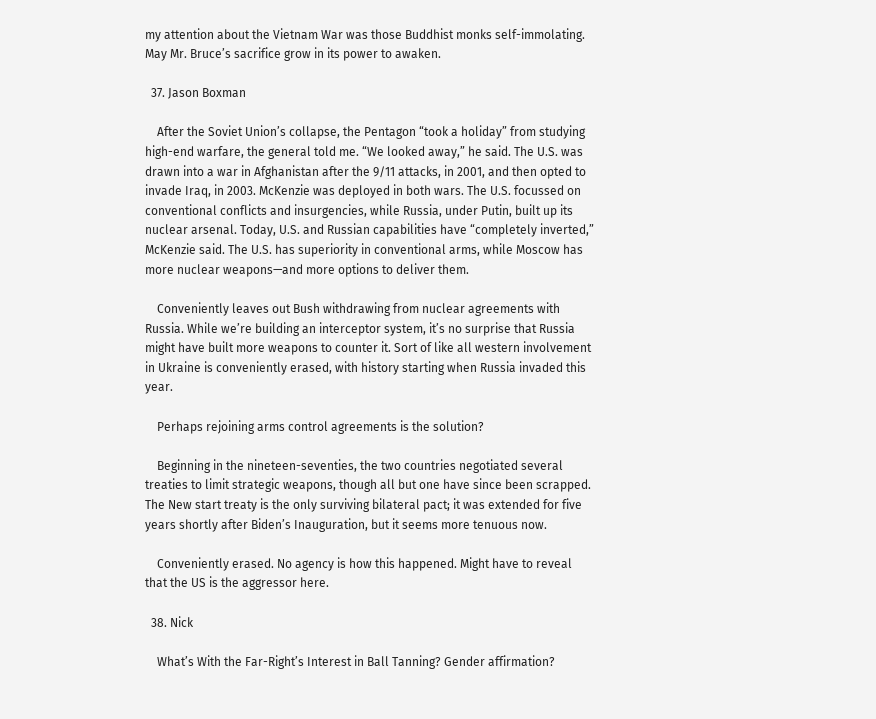my attention about the Vietnam War was those Buddhist monks self-immolating. May Mr. Bruce’s sacrifice grow in its power to awaken.

  37. Jason Boxman

    After the Soviet Union’s collapse, the Pentagon “took a holiday” from studying high-end warfare, the general told me. “We looked away,” he said. The U.S. was drawn into a war in Afghanistan after the 9/11 attacks, in 2001, and then opted to invade Iraq, in 2003. McKenzie was deployed in both wars. The U.S. focussed on conventional conflicts and insurgencies, while Russia, under Putin, built up its nuclear arsenal. Today, U.S. and Russian capabilities have “completely inverted,” McKenzie said. The U.S. has superiority in conventional arms, while Moscow has more nuclear weapons—and more options to deliver them.

    Conveniently leaves out Bush withdrawing from nuclear agreements with Russia. While we’re building an interceptor system, it’s no surprise that Russia might have built more weapons to counter it. Sort of like all western involvement in Ukraine is conveniently erased, with history starting when Russia invaded this year.

    Perhaps rejoining arms control agreements is the solution?

    Beginning in the nineteen-seventies, the two countries negotiated several treaties to limit strategic weapons, though all but one have since been scrapped. The New start treaty is the only surviving bilateral pact; it was extended for five years shortly after Biden’s Inauguration, but it seems more tenuous now.

    Conveniently erased. No agency is how this happened. Might have to reveal that the US is the aggressor here.

  38. Nick

    What’s With the Far-Right’s Interest in Ball Tanning? Gender affirmation?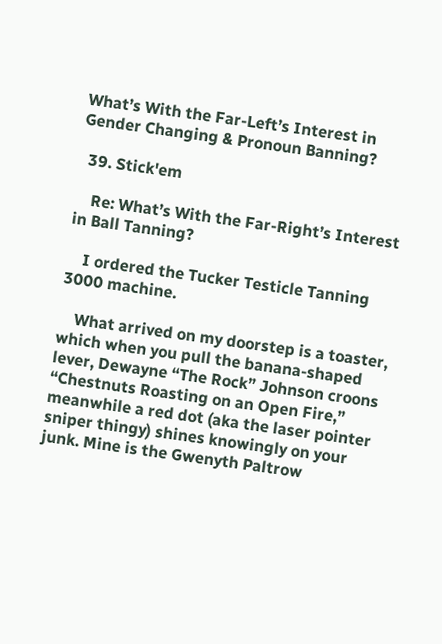What’s With the Far-Left’s Interest in Gender Changing & Pronoun Banning?

  39. Stick'em

    Re: What’s With the Far-Right’s Interest in Ball Tanning?

    I ordered the Tucker Testicle Tanning 3000 machine.

    What arrived on my doorstep is a toaster, which when you pull the banana-shaped lever, Dewayne “The Rock” Johnson croons “Chestnuts Roasting on an Open Fire,” meanwhile a red dot (aka the laser pointer sniper thingy) shines knowingly on your junk. Mine is the Gwenyth Paltrow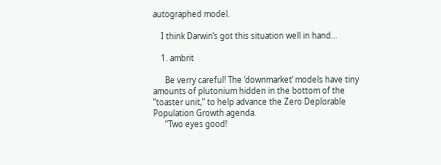autographed model.

    I think Darwin’s got this situation well in hand…

    1. ambrit

      Be verry careful! The ‘downmarket’ models have tiny amounts of plutonium hidden in the bottom of the “toaster unit,” to help advance the Zero Deplorable Population Growth agenda.
      “Two eyes good!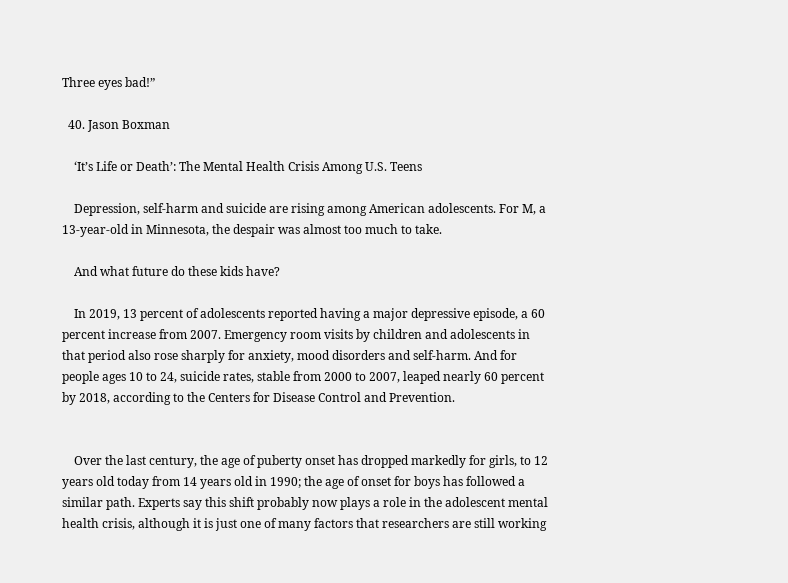Three eyes bad!”

  40. Jason Boxman

    ‘It’s Life or Death’: The Mental Health Crisis Among U.S. Teens

    Depression, self-harm and suicide are rising among American adolescents. For M, a 13-year-old in Minnesota, the despair was almost too much to take.

    And what future do these kids have?

    In 2019, 13 percent of adolescents reported having a major depressive episode, a 60 percent increase from 2007. Emergency room visits by children and adolescents in that period also rose sharply for anxiety, mood disorders and self-harm. And for people ages 10 to 24, suicide rates, stable from 2000 to 2007, leaped nearly 60 percent by 2018, according to the Centers for Disease Control and Prevention.


    Over the last century, the age of puberty onset has dropped markedly for girls, to 12 years old today from 14 years old in 1990; the age of onset for boys has followed a similar path. Experts say this shift probably now plays a role in the adolescent mental health crisis, although it is just one of many factors that researchers are still working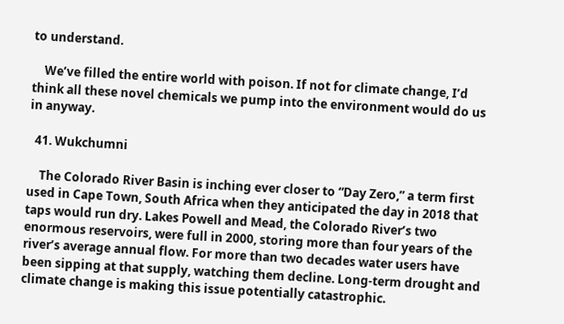to understand.

    We’ve filled the entire world with poison. If not for climate change, I’d think all these novel chemicals we pump into the environment would do us in anyway.

  41. Wukchumni

    The Colorado River Basin is inching ever closer to “Day Zero,” a term first used in Cape Town, South Africa when they anticipated the day in 2018 that taps would run dry. Lakes Powell and Mead, the Colorado River’s two enormous reservoirs, were full in 2000, storing more than four years of the river’s average annual flow. For more than two decades water users have been sipping at that supply, watching them decline. Long-term drought and climate change is making this issue potentially catastrophic.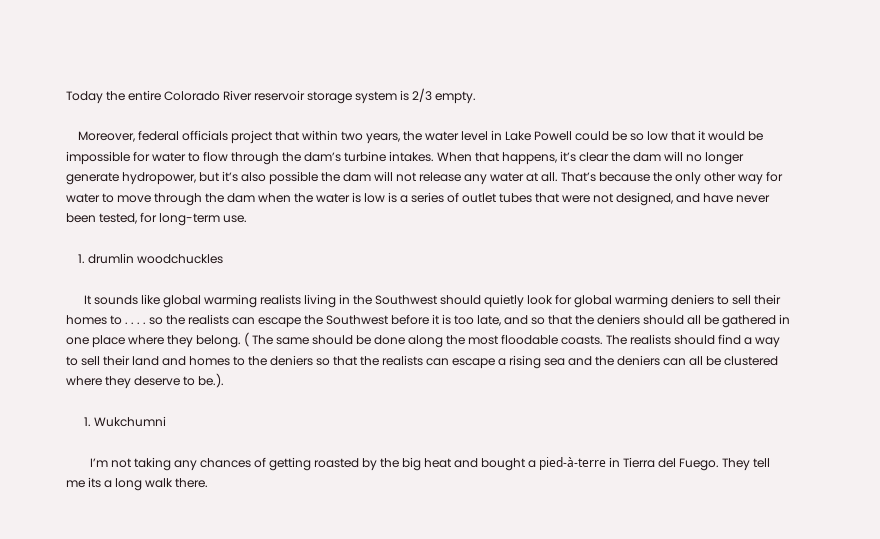Today the entire Colorado River reservoir storage system is 2/3 empty.

    Moreover, federal officials project that within two years, the water level in Lake Powell could be so low that it would be impossible for water to flow through the dam’s turbine intakes. When that happens, it’s clear the dam will no longer generate hydropower, but it’s also possible the dam will not release any water at all. That’s because the only other way for water to move through the dam when the water is low is a series of outlet tubes that were not designed, and have never been tested, for long-term use.

    1. drumlin woodchuckles

      It sounds like global warming realists living in the Southwest should quietly look for global warming deniers to sell their homes to . . . . so the realists can escape the Southwest before it is too late, and so that the deniers should all be gathered in one place where they belong. ( The same should be done along the most floodable coasts. The realists should find a way to sell their land and homes to the deniers so that the realists can escape a rising sea and the deniers can all be clustered where they deserve to be.).

      1. Wukchumni

        I’m not taking any chances of getting roasted by the big heat and bought a pied-à-terre in Tierra del Fuego. They tell me its a long walk there.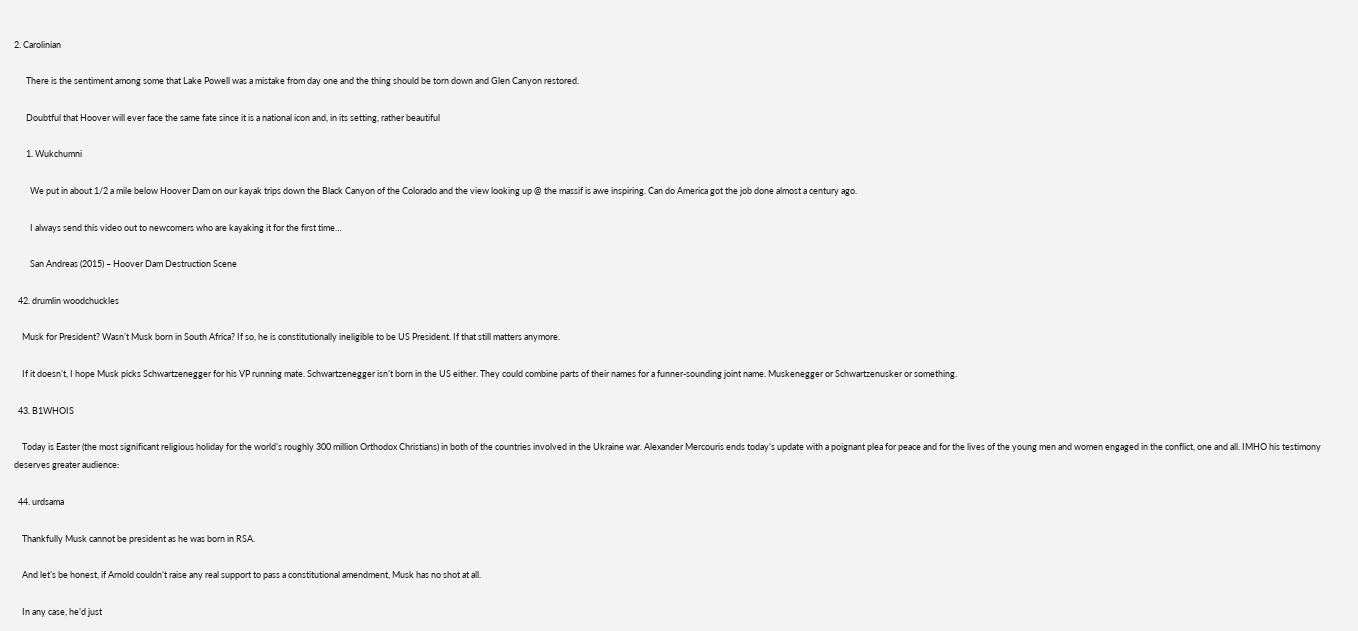2. Carolinian

      There is the sentiment among some that Lake Powell was a mistake from day one and the thing should be torn down and Glen Canyon restored.

      Doubtful that Hoover will ever face the same fate since it is a national icon and, in its setting, rather beautiful

      1. Wukchumni

        We put in about 1/2 a mile below Hoover Dam on our kayak trips down the Black Canyon of the Colorado and the view looking up @ the massif is awe inspiring. Can do America got the job done almost a century ago.

        I always send this video out to newcomers who are kayaking it for the first time…

        San Andreas (2015) – Hoover Dam Destruction Scene

  42. drumlin woodchuckles

    Musk for President? Wasn’t Musk born in South Africa? If so, he is constitutionally ineligible to be US President. If that still matters anymore.

    If it doesn’t, I hope Musk picks Schwartzenegger for his VP running mate. Schwartzenegger isn’t born in the US either. They could combine parts of their names for a funner-sounding joint name. Muskenegger or Schwartzenusker or something.

  43. B1WHOIS

    Today is Easter (the most significant religious holiday for the world’s roughly 300 million Orthodox Christians) in both of the countries involved in the Ukraine war. Alexander Mercouris ends today’s update with a poignant plea for peace and for the lives of the young men and women engaged in the conflict, one and all. IMHO his testimony deserves greater audience:

  44. urdsama

    Thankfully Musk cannot be president as he was born in RSA.

    And let’s be honest, if Arnold couldn’t raise any real support to pass a constitutional amendment, Musk has no shot at all.

    In any case, he’d just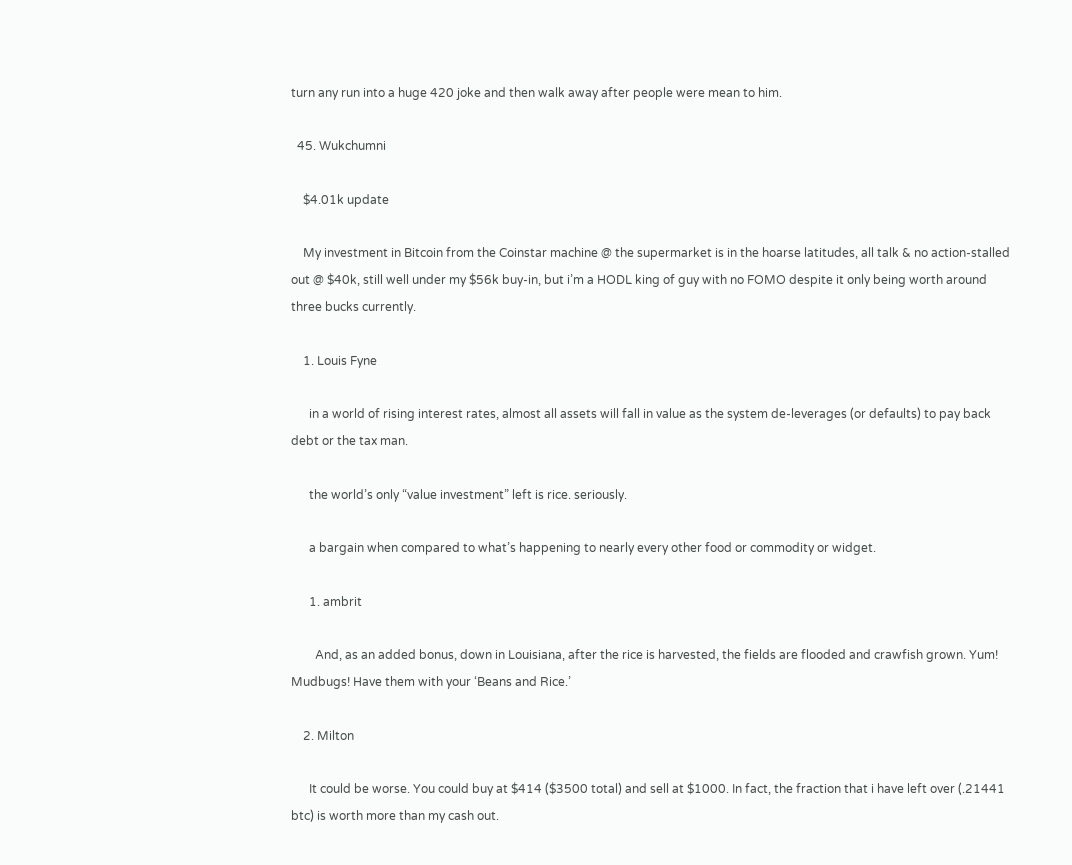turn any run into a huge 420 joke and then walk away after people were mean to him.

  45. Wukchumni

    $4.01k update

    My investment in Bitcoin from the Coinstar machine @ the supermarket is in the hoarse latitudes, all talk & no action-stalled out @ $40k, still well under my $56k buy-in, but i’m a HODL king of guy with no FOMO despite it only being worth around three bucks currently.

    1. Louis Fyne

      in a world of rising interest rates, almost all assets will fall in value as the system de-leverages (or defaults) to pay back debt or the tax man.

      the world’s only “value investment” left is rice. seriously.

      a bargain when compared to what’s happening to nearly every other food or commodity or widget.

      1. ambrit

        And, as an added bonus, down in Louisiana, after the rice is harvested, the fields are flooded and crawfish grown. Yum! Mudbugs! Have them with your ‘Beans and Rice.’

    2. Milton

      It could be worse. You could buy at $414 ($3500 total) and sell at $1000. In fact, the fraction that i have left over (.21441 btc) is worth more than my cash out.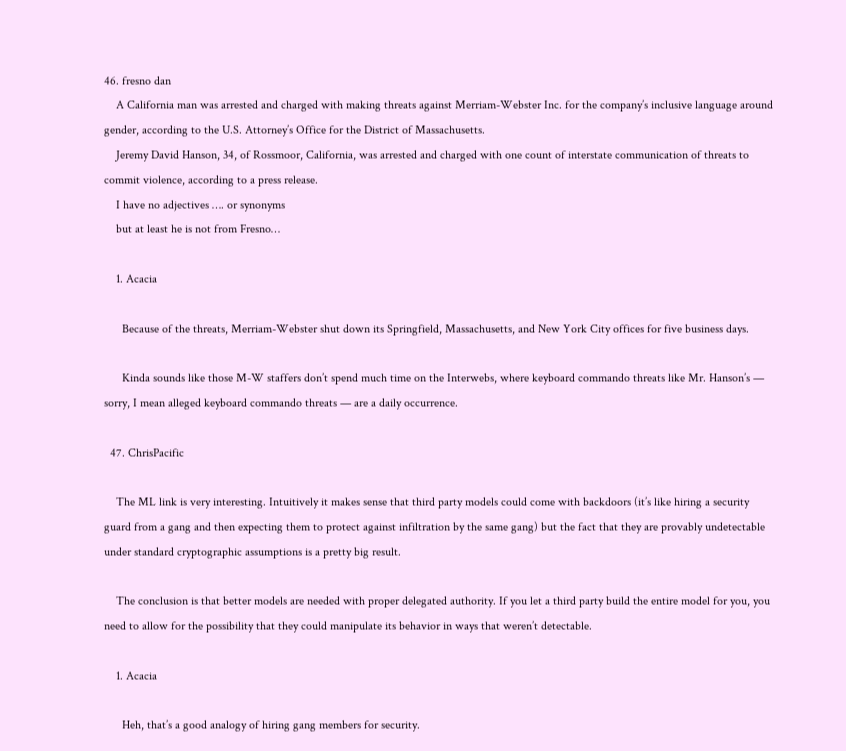46. fresno dan
    A California man was arrested and charged with making threats against Merriam-Webster Inc. for the company’s inclusive language around gender, according to the U.S. Attorney’s Office for the District of Massachusetts.
    Jeremy David Hanson, 34, of Rossmoor, California, was arrested and charged with one count of interstate communication of threats to commit violence, according to a press release.
    I have no adjectives …. or synonyms
    but at least he is not from Fresno…

    1. Acacia

      Because of the threats, Merriam-Webster shut down its Springfield, Massachusetts, and New York City offices for five business days.

      Kinda sounds like those M-W staffers don’t spend much time on the Interwebs, where keyboard commando threats like Mr. Hanson’s — sorry, I mean alleged keyboard commando threats — are a daily occurrence.

  47. ChrisPacific

    The ML link is very interesting. Intuitively it makes sense that third party models could come with backdoors (it’s like hiring a security guard from a gang and then expecting them to protect against infiltration by the same gang) but the fact that they are provably undetectable under standard cryptographic assumptions is a pretty big result.

    The conclusion is that better models are needed with proper delegated authority. If you let a third party build the entire model for you, you need to allow for the possibility that they could manipulate its behavior in ways that weren’t detectable.

    1. Acacia

      Heh, that’s a good analogy of hiring gang members for security.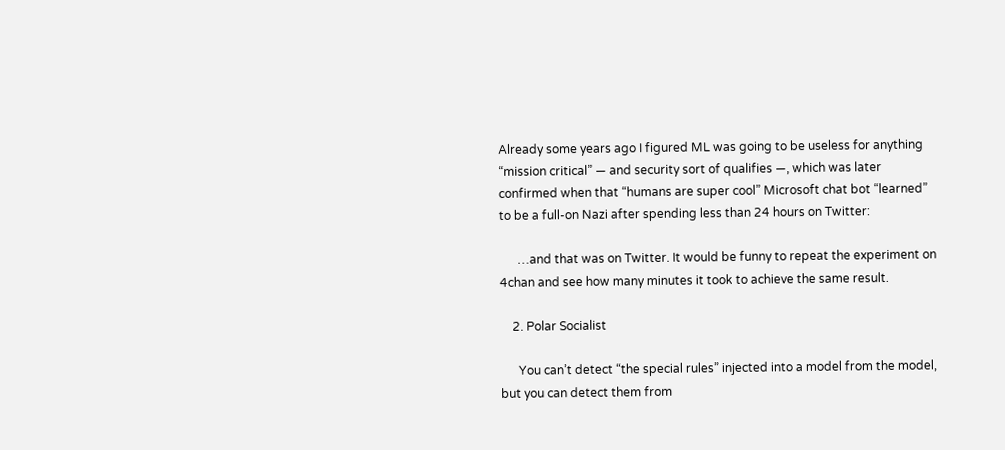Already some years ago I figured ML was going to be useless for anything “mission critical” — and security sort of qualifies —, which was later confirmed when that “humans are super cool” Microsoft chat bot “learned” to be a full-on Nazi after spending less than 24 hours on Twitter:

      …and that was on Twitter. It would be funny to repeat the experiment on 4chan and see how many minutes it took to achieve the same result.

    2. Polar Socialist

      You can’t detect “the special rules” injected into a model from the model, but you can detect them from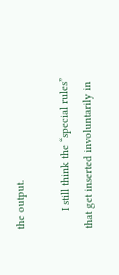the output.

      I still think the “special rules” that get inserted involuntarily in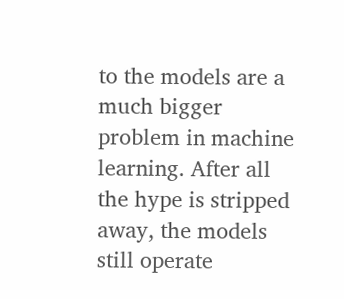to the models are a much bigger problem in machine learning. After all the hype is stripped away, the models still operate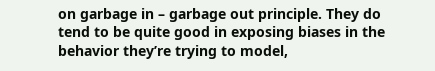on garbage in – garbage out principle. They do tend to be quite good in exposing biases in the behavior they’re trying to model,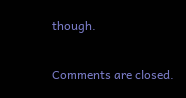though.

Comments are closed.